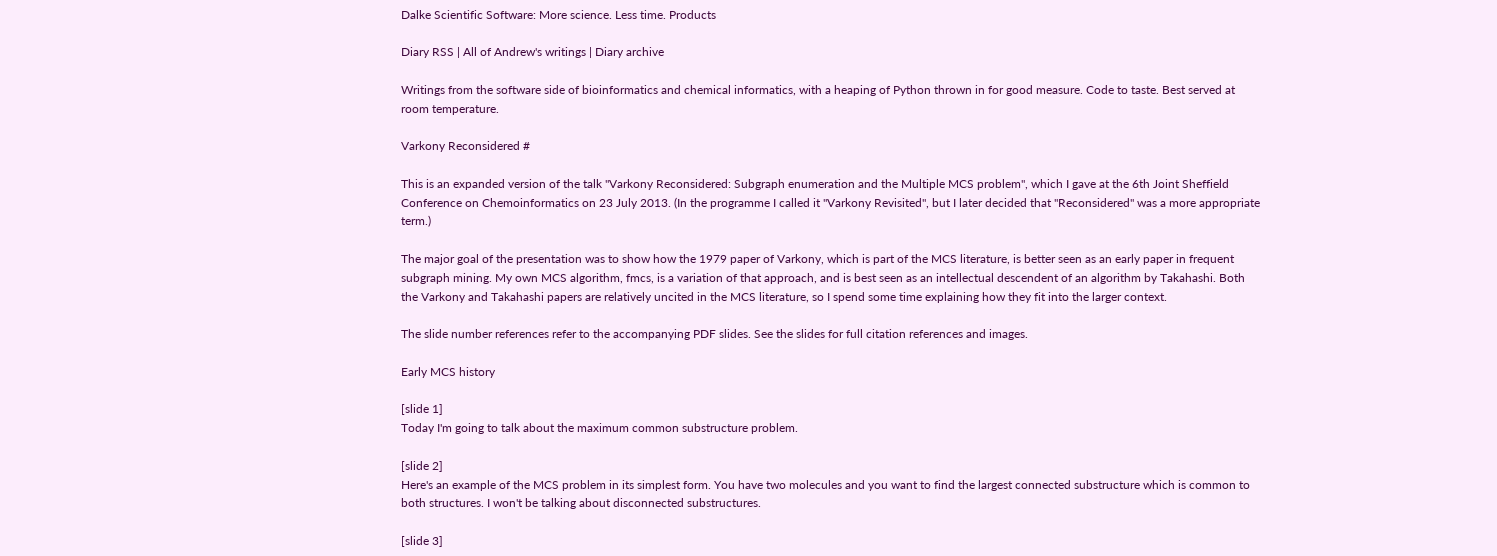Dalke Scientific Software: More science. Less time. Products

Diary RSS | All of Andrew's writings | Diary archive

Writings from the software side of bioinformatics and chemical informatics, with a heaping of Python thrown in for good measure. Code to taste. Best served at room temperature.

Varkony Reconsidered #

This is an expanded version of the talk "Varkony Reconsidered: Subgraph enumeration and the Multiple MCS problem", which I gave at the 6th Joint Sheffield Conference on Chemoinformatics on 23 July 2013. (In the programme I called it "Varkony Revisited", but I later decided that "Reconsidered" was a more appropriate term.)

The major goal of the presentation was to show how the 1979 paper of Varkony, which is part of the MCS literature, is better seen as an early paper in frequent subgraph mining. My own MCS algorithm, fmcs, is a variation of that approach, and is best seen as an intellectual descendent of an algorithm by Takahashi. Both the Varkony and Takahashi papers are relatively uncited in the MCS literature, so I spend some time explaining how they fit into the larger context.

The slide number references refer to the accompanying PDF slides. See the slides for full citation references and images.

Early MCS history

[slide 1]
Today I'm going to talk about the maximum common substructure problem.

[slide 2]
Here's an example of the MCS problem in its simplest form. You have two molecules and you want to find the largest connected substructure which is common to both structures. I won't be talking about disconnected substructures.

[slide 3]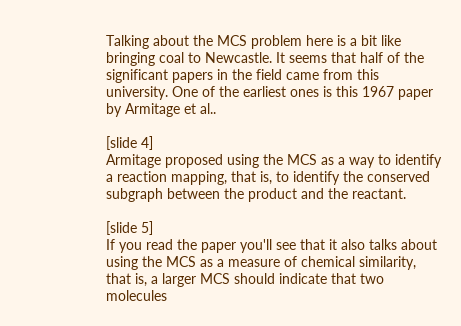Talking about the MCS problem here is a bit like bringing coal to Newcastle. It seems that half of the significant papers in the field came from this university. One of the earliest ones is this 1967 paper by Armitage et al..

[slide 4]
Armitage proposed using the MCS as a way to identify a reaction mapping, that is, to identify the conserved subgraph between the product and the reactant.

[slide 5]
If you read the paper you'll see that it also talks about using the MCS as a measure of chemical similarity, that is, a larger MCS should indicate that two molecules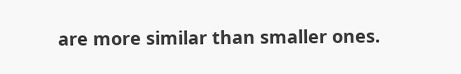are more similar than smaller ones.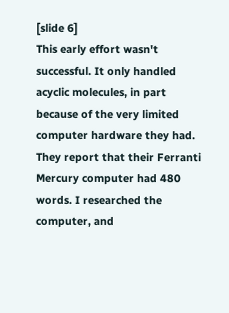[slide 6]
This early effort wasn't successful. It only handled acyclic molecules, in part because of the very limited computer hardware they had. They report that their Ferranti Mercury computer had 480 words. I researched the computer, and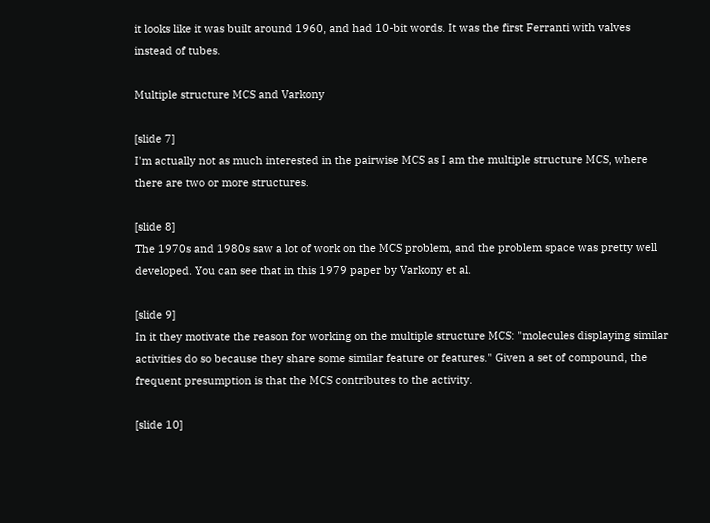it looks like it was built around 1960, and had 10-bit words. It was the first Ferranti with valves instead of tubes.

Multiple structure MCS and Varkony

[slide 7]
I'm actually not as much interested in the pairwise MCS as I am the multiple structure MCS, where there are two or more structures.

[slide 8]
The 1970s and 1980s saw a lot of work on the MCS problem, and the problem space was pretty well developed. You can see that in this 1979 paper by Varkony et al.

[slide 9]
In it they motivate the reason for working on the multiple structure MCS: "molecules displaying similar activities do so because they share some similar feature or features." Given a set of compound, the frequent presumption is that the MCS contributes to the activity.

[slide 10]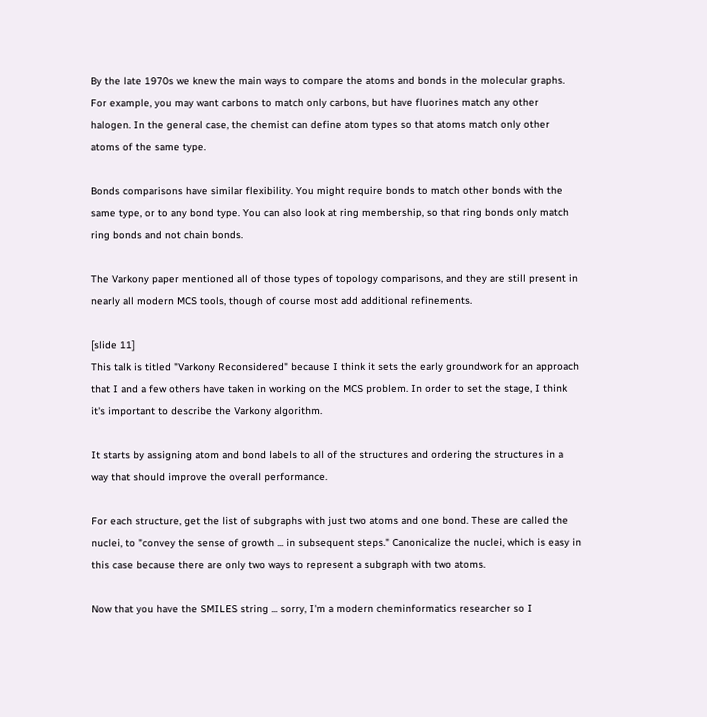By the late 1970s we knew the main ways to compare the atoms and bonds in the molecular graphs. For example, you may want carbons to match only carbons, but have fluorines match any other halogen. In the general case, the chemist can define atom types so that atoms match only other atoms of the same type.

Bonds comparisons have similar flexibility. You might require bonds to match other bonds with the same type, or to any bond type. You can also look at ring membership, so that ring bonds only match ring bonds and not chain bonds.

The Varkony paper mentioned all of those types of topology comparisons, and they are still present in nearly all modern MCS tools, though of course most add additional refinements.

[slide 11]
This talk is titled "Varkony Reconsidered" because I think it sets the early groundwork for an approach that I and a few others have taken in working on the MCS problem. In order to set the stage, I think it's important to describe the Varkony algorithm.

It starts by assigning atom and bond labels to all of the structures and ordering the structures in a way that should improve the overall performance.

For each structure, get the list of subgraphs with just two atoms and one bond. These are called the nuclei, to "convey the sense of growth ... in subsequent steps." Canonicalize the nuclei, which is easy in this case because there are only two ways to represent a subgraph with two atoms.

Now that you have the SMILES string ... sorry, I'm a modern cheminformatics researcher so I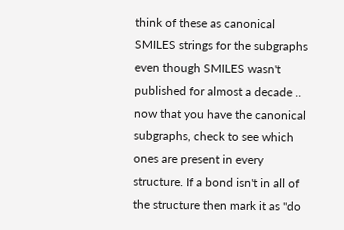think of these as canonical SMILES strings for the subgraphs even though SMILES wasn't published for almost a decade .. now that you have the canonical subgraphs, check to see which ones are present in every structure. If a bond isn't in all of the structure then mark it as "do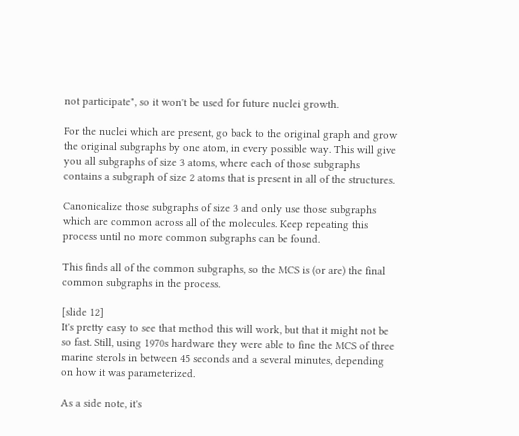not participate", so it won't be used for future nuclei growth.

For the nuclei which are present, go back to the original graph and grow the original subgraphs by one atom, in every possible way. This will give you all subgraphs of size 3 atoms, where each of those subgraphs contains a subgraph of size 2 atoms that is present in all of the structures.

Canonicalize those subgraphs of size 3 and only use those subgraphs which are common across all of the molecules. Keep repeating this process until no more common subgraphs can be found.

This finds all of the common subgraphs, so the MCS is (or are) the final common subgraphs in the process.

[slide 12]
It's pretty easy to see that method this will work, but that it might not be so fast. Still, using 1970s hardware they were able to fine the MCS of three marine sterols in between 45 seconds and a several minutes, depending on how it was parameterized.

As a side note, it's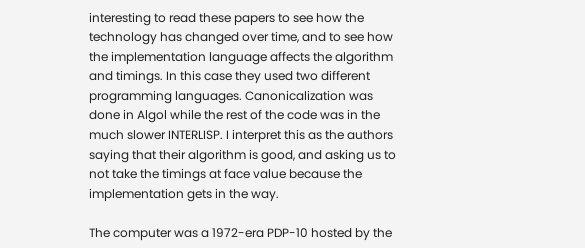interesting to read these papers to see how the technology has changed over time, and to see how the implementation language affects the algorithm and timings. In this case they used two different programming languages. Canonicalization was done in Algol while the rest of the code was in the much slower INTERLISP. I interpret this as the authors saying that their algorithm is good, and asking us to not take the timings at face value because the implementation gets in the way.

The computer was a 1972-era PDP-10 hosted by the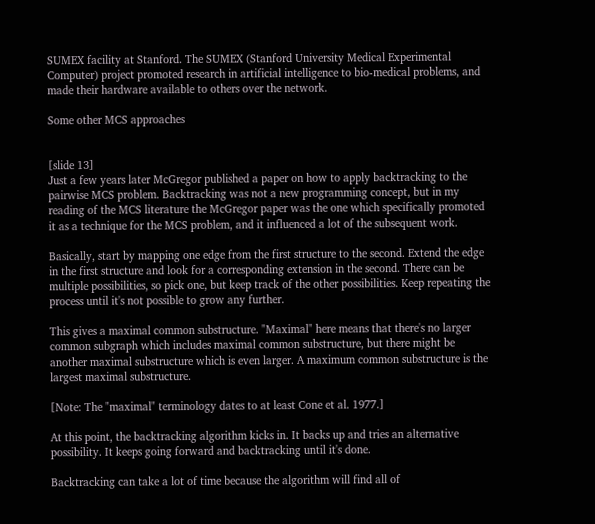SUMEX facility at Stanford. The SUMEX (Stanford University Medical Experimental Computer) project promoted research in artificial intelligence to bio-medical problems, and made their hardware available to others over the network.

Some other MCS approaches


[slide 13]
Just a few years later McGregor published a paper on how to apply backtracking to the pairwise MCS problem. Backtracking was not a new programming concept, but in my reading of the MCS literature the McGregor paper was the one which specifically promoted it as a technique for the MCS problem, and it influenced a lot of the subsequent work.

Basically, start by mapping one edge from the first structure to the second. Extend the edge in the first structure and look for a corresponding extension in the second. There can be multiple possibilities, so pick one, but keep track of the other possibilities. Keep repeating the process until it's not possible to grow any further.

This gives a maximal common substructure. "Maximal" here means that there's no larger common subgraph which includes maximal common substructure, but there might be another maximal substructure which is even larger. A maximum common substructure is the largest maximal substructure.

[Note: The "maximal" terminology dates to at least Cone et al. 1977.]

At this point, the backtracking algorithm kicks in. It backs up and tries an alternative possibility. It keeps going forward and backtracking until it's done.

Backtracking can take a lot of time because the algorithm will find all of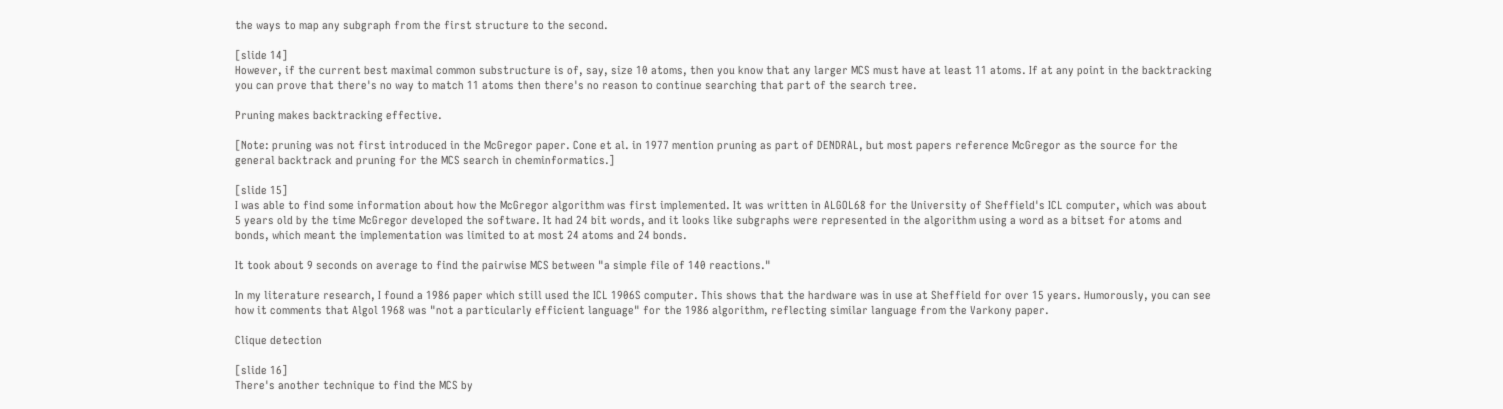the ways to map any subgraph from the first structure to the second.

[slide 14]
However, if the current best maximal common substructure is of, say, size 10 atoms, then you know that any larger MCS must have at least 11 atoms. If at any point in the backtracking you can prove that there's no way to match 11 atoms then there's no reason to continue searching that part of the search tree.

Pruning makes backtracking effective.

[Note: pruning was not first introduced in the McGregor paper. Cone et al. in 1977 mention pruning as part of DENDRAL, but most papers reference McGregor as the source for the general backtrack and pruning for the MCS search in cheminformatics.]

[slide 15]
I was able to find some information about how the McGregor algorithm was first implemented. It was written in ALGOL68 for the University of Sheffield's ICL computer, which was about 5 years old by the time McGregor developed the software. It had 24 bit words, and it looks like subgraphs were represented in the algorithm using a word as a bitset for atoms and bonds, which meant the implementation was limited to at most 24 atoms and 24 bonds.

It took about 9 seconds on average to find the pairwise MCS between "a simple file of 140 reactions."

In my literature research, I found a 1986 paper which still used the ICL 1906S computer. This shows that the hardware was in use at Sheffield for over 15 years. Humorously, you can see how it comments that Algol 1968 was "not a particularly efficient language" for the 1986 algorithm, reflecting similar language from the Varkony paper.

Clique detection

[slide 16]
There's another technique to find the MCS by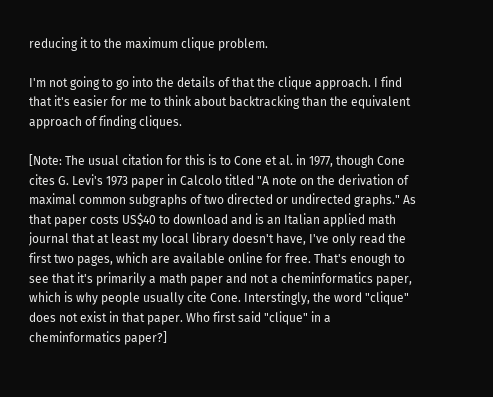reducing it to the maximum clique problem.

I'm not going to go into the details of that the clique approach. I find that it's easier for me to think about backtracking than the equivalent approach of finding cliques.

[Note: The usual citation for this is to Cone et al. in 1977, though Cone cites G. Levi's 1973 paper in Calcolo titled "A note on the derivation of maximal common subgraphs of two directed or undirected graphs." As that paper costs US$40 to download and is an Italian applied math journal that at least my local library doesn't have, I've only read the first two pages, which are available online for free. That's enough to see that it's primarily a math paper and not a cheminformatics paper, which is why people usually cite Cone. Interstingly, the word "clique" does not exist in that paper. Who first said "clique" in a cheminformatics paper?]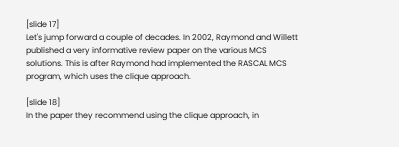[slide 17]
Let's jump forward a couple of decades. In 2002, Raymond and Willett published a very informative review paper on the various MCS solutions. This is after Raymond had implemented the RASCAL MCS program, which uses the clique approach.

[slide 18]
In the paper they recommend using the clique approach, in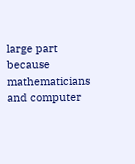large part because mathematicians and computer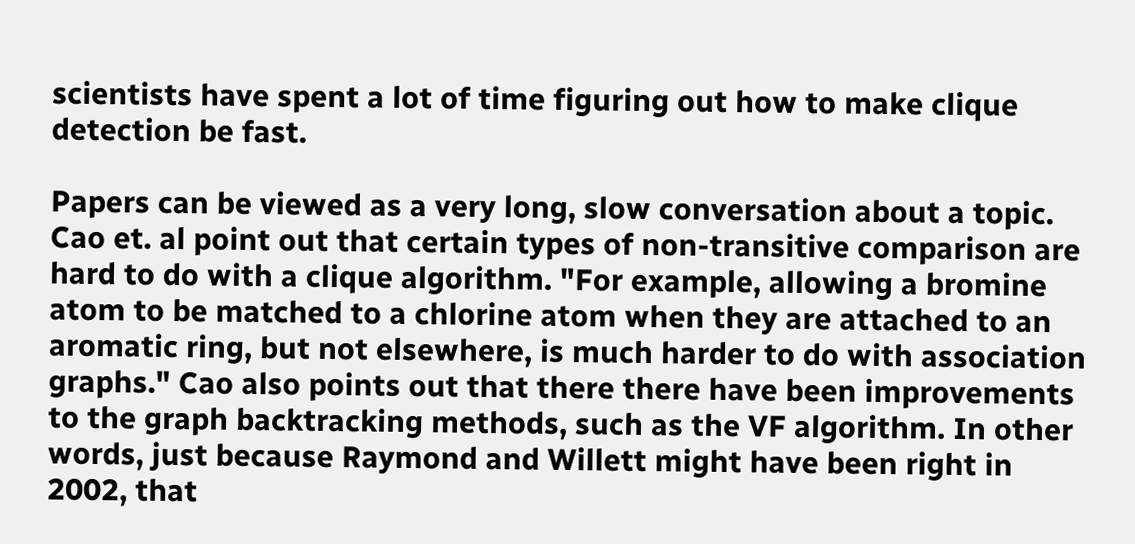scientists have spent a lot of time figuring out how to make clique detection be fast.

Papers can be viewed as a very long, slow conversation about a topic. Cao et. al point out that certain types of non-transitive comparison are hard to do with a clique algorithm. "For example, allowing a bromine atom to be matched to a chlorine atom when they are attached to an aromatic ring, but not elsewhere, is much harder to do with association graphs." Cao also points out that there there have been improvements to the graph backtracking methods, such as the VF algorithm. In other words, just because Raymond and Willett might have been right in 2002, that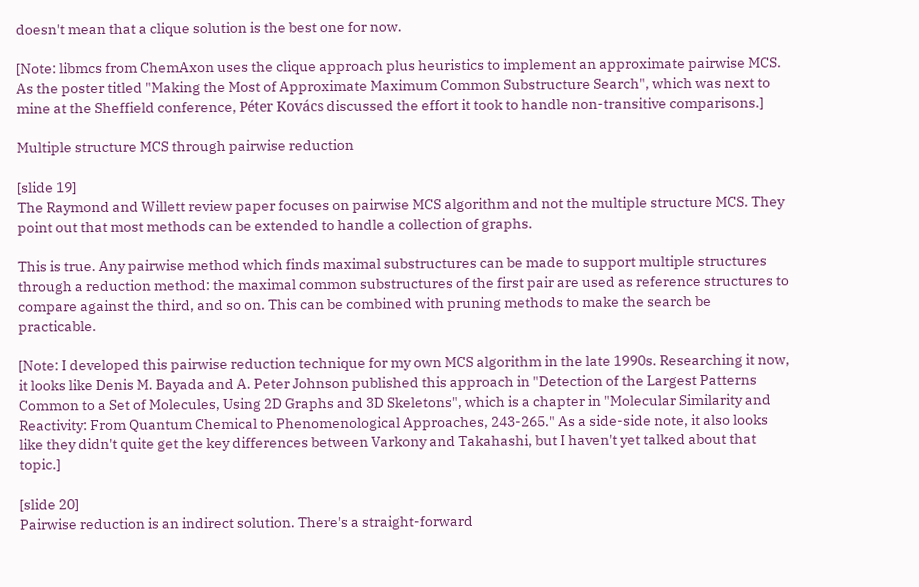doesn't mean that a clique solution is the best one for now.

[Note: libmcs from ChemAxon uses the clique approach plus heuristics to implement an approximate pairwise MCS. As the poster titled "Making the Most of Approximate Maximum Common Substructure Search", which was next to mine at the Sheffield conference, Péter Kovács discussed the effort it took to handle non-transitive comparisons.]

Multiple structure MCS through pairwise reduction

[slide 19]
The Raymond and Willett review paper focuses on pairwise MCS algorithm and not the multiple structure MCS. They point out that most methods can be extended to handle a collection of graphs.

This is true. Any pairwise method which finds maximal substructures can be made to support multiple structures through a reduction method: the maximal common substructures of the first pair are used as reference structures to compare against the third, and so on. This can be combined with pruning methods to make the search be practicable.

[Note: I developed this pairwise reduction technique for my own MCS algorithm in the late 1990s. Researching it now, it looks like Denis M. Bayada and A. Peter Johnson published this approach in "Detection of the Largest Patterns Common to a Set of Molecules, Using 2D Graphs and 3D Skeletons", which is a chapter in "Molecular Similarity and Reactivity: From Quantum Chemical to Phenomenological Approaches, 243-265." As a side-side note, it also looks like they didn't quite get the key differences between Varkony and Takahashi, but I haven't yet talked about that topic.]

[slide 20]
Pairwise reduction is an indirect solution. There's a straight-forward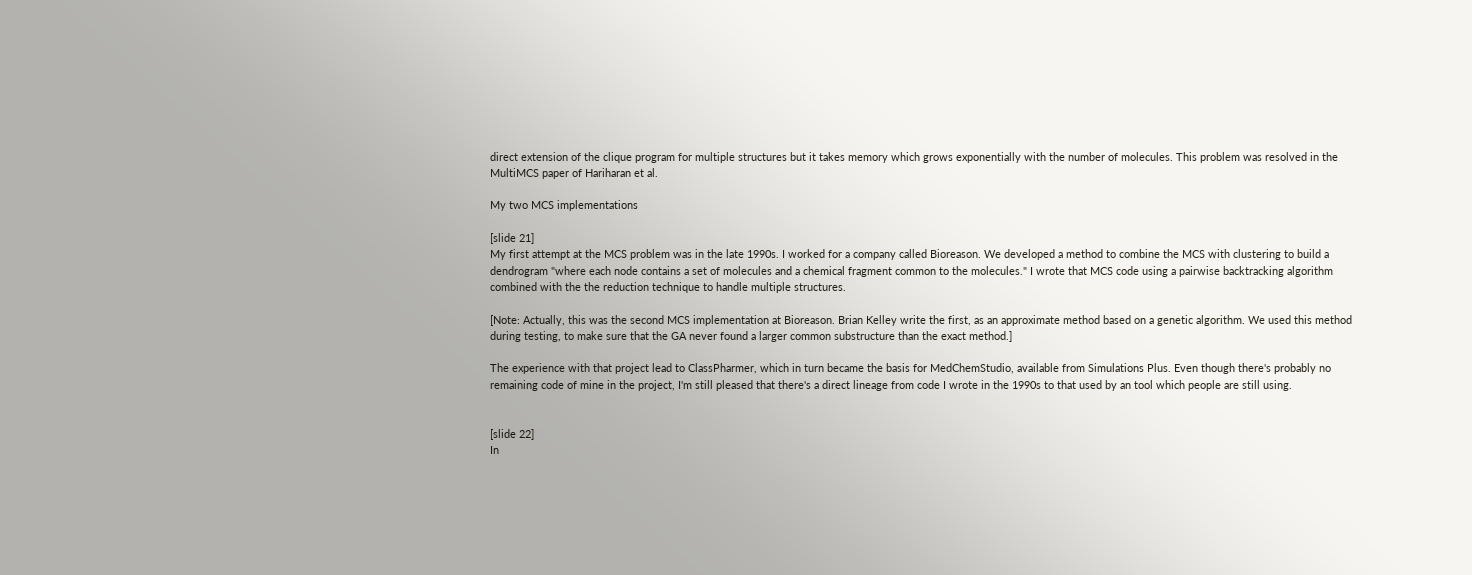direct extension of the clique program for multiple structures but it takes memory which grows exponentially with the number of molecules. This problem was resolved in the MultiMCS paper of Hariharan et al.

My two MCS implementations

[slide 21]
My first attempt at the MCS problem was in the late 1990s. I worked for a company called Bioreason. We developed a method to combine the MCS with clustering to build a dendrogram "where each node contains a set of molecules and a chemical fragment common to the molecules." I wrote that MCS code using a pairwise backtracking algorithm combined with the the reduction technique to handle multiple structures.

[Note: Actually, this was the second MCS implementation at Bioreason. Brian Kelley write the first, as an approximate method based on a genetic algorithm. We used this method during testing, to make sure that the GA never found a larger common substructure than the exact method.]

The experience with that project lead to ClassPharmer, which in turn became the basis for MedChemStudio, available from Simulations Plus. Even though there's probably no remaining code of mine in the project, I'm still pleased that there's a direct lineage from code I wrote in the 1990s to that used by an tool which people are still using.


[slide 22]
In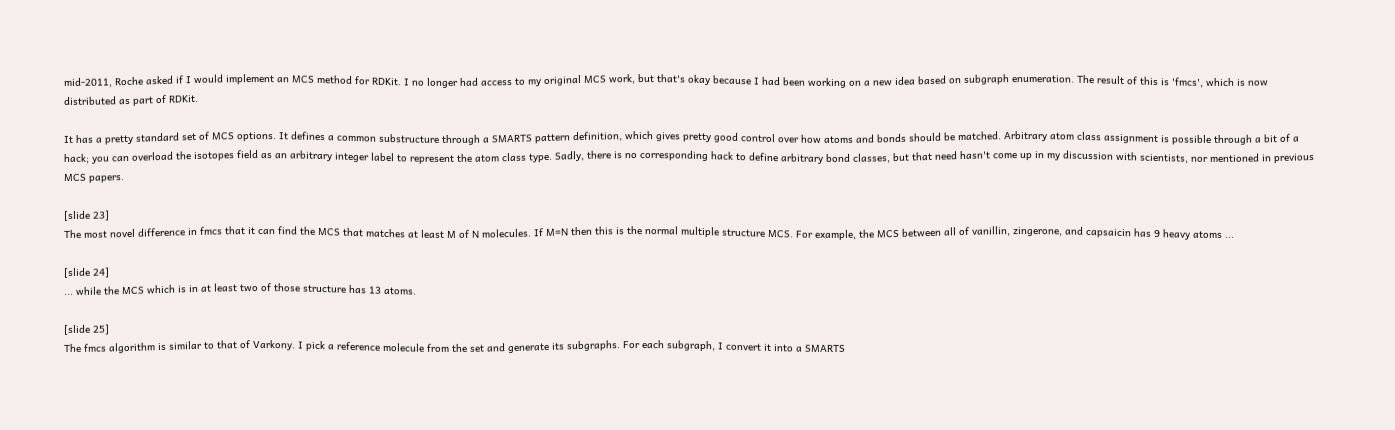mid-2011, Roche asked if I would implement an MCS method for RDKit. I no longer had access to my original MCS work, but that's okay because I had been working on a new idea based on subgraph enumeration. The result of this is 'fmcs', which is now distributed as part of RDKit.

It has a pretty standard set of MCS options. It defines a common substructure through a SMARTS pattern definition, which gives pretty good control over how atoms and bonds should be matched. Arbitrary atom class assignment is possible through a bit of a hack; you can overload the isotopes field as an arbitrary integer label to represent the atom class type. Sadly, there is no corresponding hack to define arbitrary bond classes, but that need hasn't come up in my discussion with scientists, nor mentioned in previous MCS papers.

[slide 23]
The most novel difference in fmcs that it can find the MCS that matches at least M of N molecules. If M=N then this is the normal multiple structure MCS. For example, the MCS between all of vanillin, zingerone, and capsaicin has 9 heavy atoms ...

[slide 24]
... while the MCS which is in at least two of those structure has 13 atoms.

[slide 25]
The fmcs algorithm is similar to that of Varkony. I pick a reference molecule from the set and generate its subgraphs. For each subgraph, I convert it into a SMARTS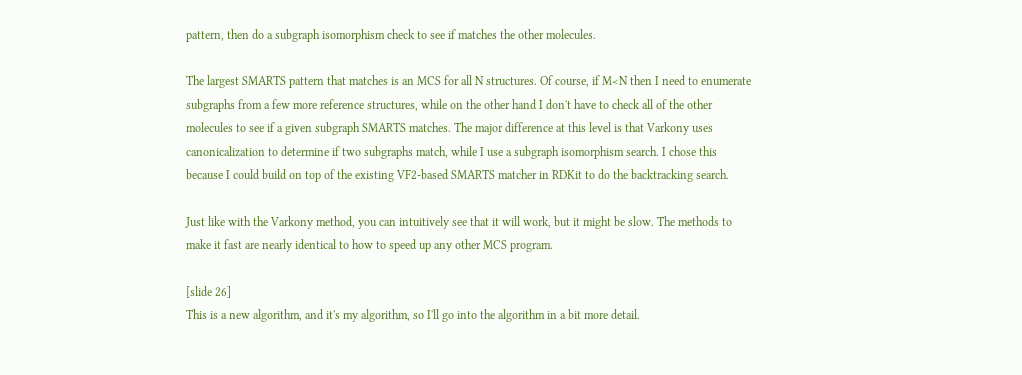pattern, then do a subgraph isomorphism check to see if matches the other molecules.

The largest SMARTS pattern that matches is an MCS for all N structures. Of course, if M<N then I need to enumerate subgraphs from a few more reference structures, while on the other hand I don't have to check all of the other molecules to see if a given subgraph SMARTS matches. The major difference at this level is that Varkony uses canonicalization to determine if two subgraphs match, while I use a subgraph isomorphism search. I chose this because I could build on top of the existing VF2-based SMARTS matcher in RDKit to do the backtracking search.

Just like with the Varkony method, you can intuitively see that it will work, but it might be slow. The methods to make it fast are nearly identical to how to speed up any other MCS program.

[slide 26]
This is a new algorithm, and it's my algorithm, so I'll go into the algorithm in a bit more detail.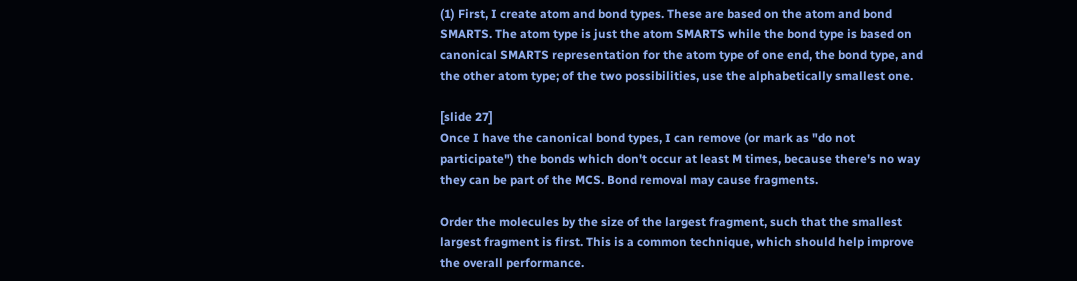(1) First, I create atom and bond types. These are based on the atom and bond SMARTS. The atom type is just the atom SMARTS while the bond type is based on canonical SMARTS representation for the atom type of one end, the bond type, and the other atom type; of the two possibilities, use the alphabetically smallest one.

[slide 27]
Once I have the canonical bond types, I can remove (or mark as "do not participate") the bonds which don't occur at least M times, because there's no way they can be part of the MCS. Bond removal may cause fragments.

Order the molecules by the size of the largest fragment, such that the smallest largest fragment is first. This is a common technique, which should help improve the overall performance.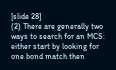[slide 28]
(2) There are generally two ways to search for an MCS: either start by looking for one bond match then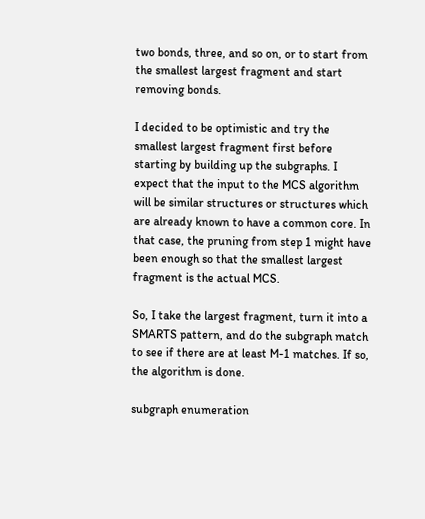two bonds, three, and so on, or to start from the smallest largest fragment and start removing bonds.

I decided to be optimistic and try the smallest largest fragment first before starting by building up the subgraphs. I expect that the input to the MCS algorithm will be similar structures or structures which are already known to have a common core. In that case, the pruning from step 1 might have been enough so that the smallest largest fragment is the actual MCS.

So, I take the largest fragment, turn it into a SMARTS pattern, and do the subgraph match to see if there are at least M-1 matches. If so, the algorithm is done.

subgraph enumeration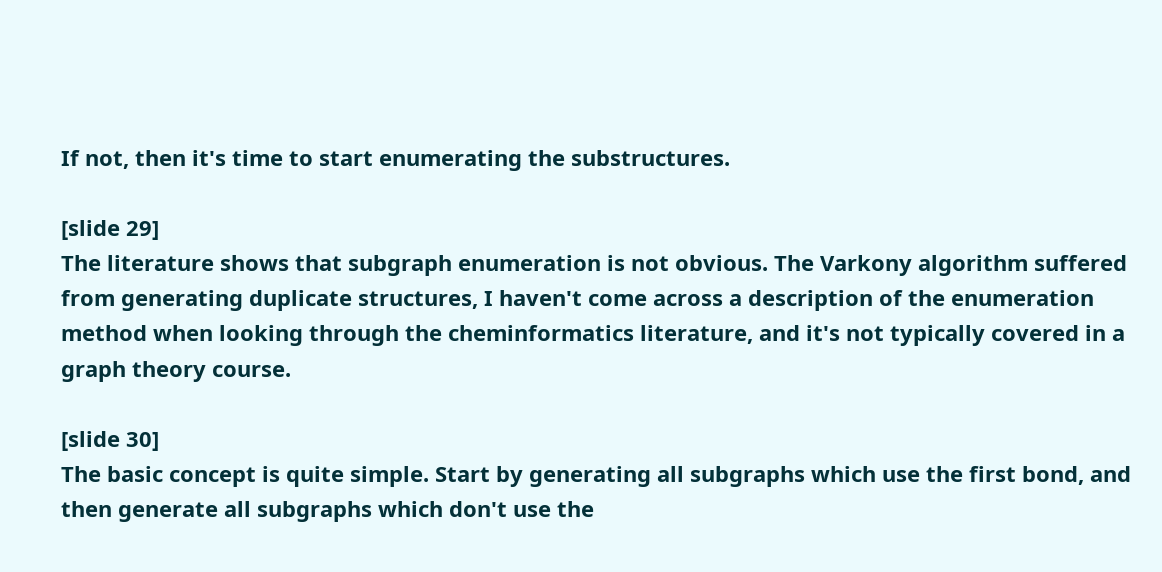If not, then it's time to start enumerating the substructures.

[slide 29]
The literature shows that subgraph enumeration is not obvious. The Varkony algorithm suffered from generating duplicate structures, I haven't come across a description of the enumeration method when looking through the cheminformatics literature, and it's not typically covered in a graph theory course.

[slide 30]
The basic concept is quite simple. Start by generating all subgraphs which use the first bond, and then generate all subgraphs which don't use the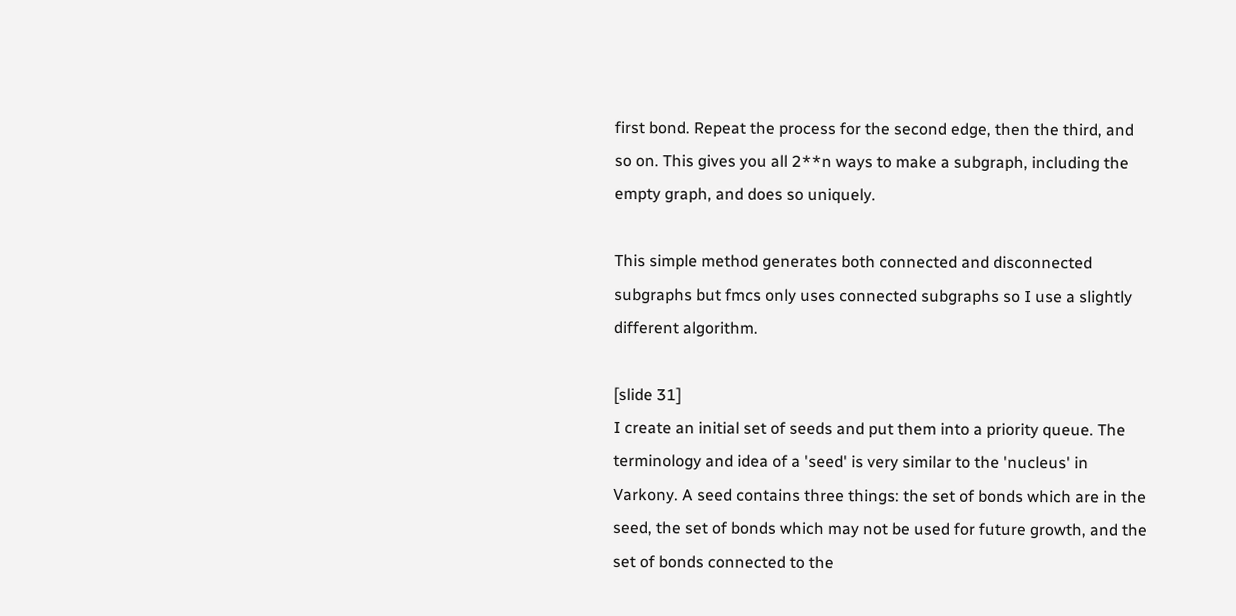first bond. Repeat the process for the second edge, then the third, and so on. This gives you all 2**n ways to make a subgraph, including the empty graph, and does so uniquely.

This simple method generates both connected and disconnected subgraphs but fmcs only uses connected subgraphs so I use a slightly different algorithm.

[slide 31]
I create an initial set of seeds and put them into a priority queue. The terminology and idea of a 'seed' is very similar to the 'nucleus' in Varkony. A seed contains three things: the set of bonds which are in the seed, the set of bonds which may not be used for future growth, and the set of bonds connected to the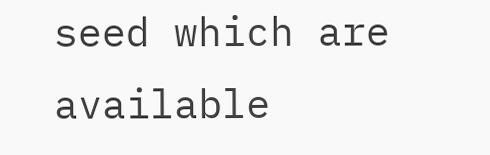seed which are available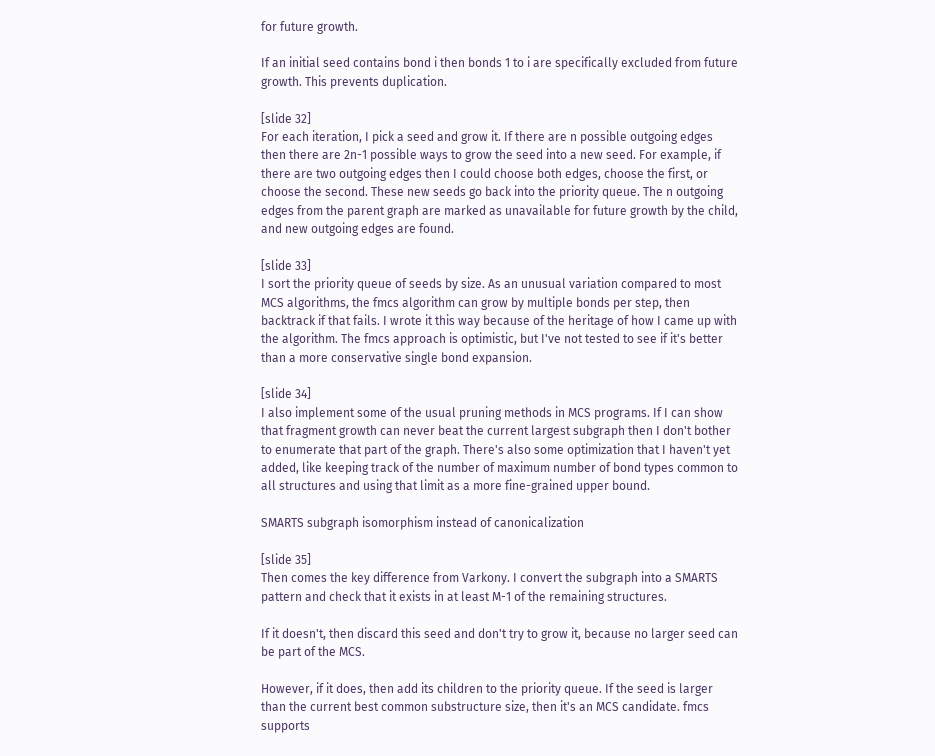for future growth.

If an initial seed contains bond i then bonds 1 to i are specifically excluded from future growth. This prevents duplication.

[slide 32]
For each iteration, I pick a seed and grow it. If there are n possible outgoing edges then there are 2n-1 possible ways to grow the seed into a new seed. For example, if there are two outgoing edges then I could choose both edges, choose the first, or choose the second. These new seeds go back into the priority queue. The n outgoing edges from the parent graph are marked as unavailable for future growth by the child, and new outgoing edges are found.

[slide 33]
I sort the priority queue of seeds by size. As an unusual variation compared to most MCS algorithms, the fmcs algorithm can grow by multiple bonds per step, then backtrack if that fails. I wrote it this way because of the heritage of how I came up with the algorithm. The fmcs approach is optimistic, but I've not tested to see if it's better than a more conservative single bond expansion.

[slide 34]
I also implement some of the usual pruning methods in MCS programs. If I can show that fragment growth can never beat the current largest subgraph then I don't bother to enumerate that part of the graph. There's also some optimization that I haven't yet added, like keeping track of the number of maximum number of bond types common to all structures and using that limit as a more fine-grained upper bound.

SMARTS subgraph isomorphism instead of canonicalization

[slide 35]
Then comes the key difference from Varkony. I convert the subgraph into a SMARTS pattern and check that it exists in at least M-1 of the remaining structures.

If it doesn't, then discard this seed and don't try to grow it, because no larger seed can be part of the MCS.

However, if it does, then add its children to the priority queue. If the seed is larger than the current best common substructure size, then it's an MCS candidate. fmcs supports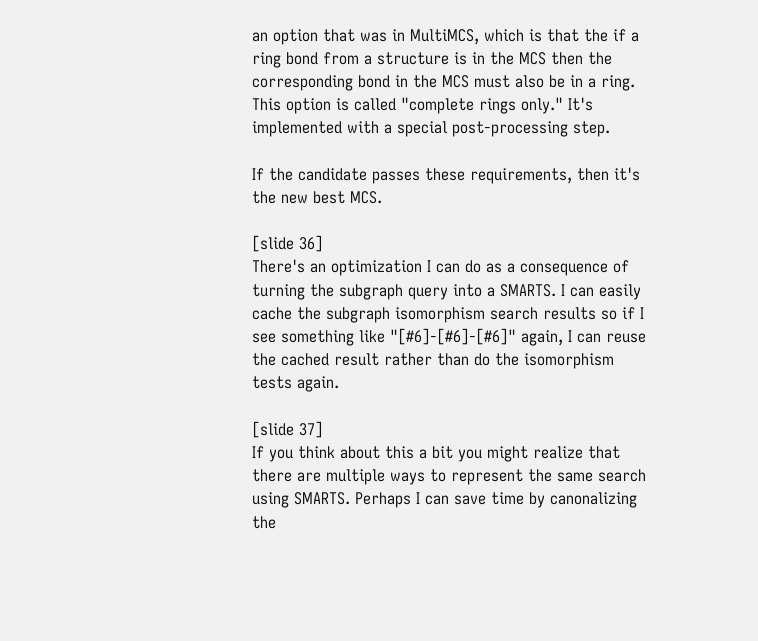an option that was in MultiMCS, which is that the if a ring bond from a structure is in the MCS then the corresponding bond in the MCS must also be in a ring. This option is called "complete rings only." It's implemented with a special post-processing step.

If the candidate passes these requirements, then it's the new best MCS.

[slide 36]
There's an optimization I can do as a consequence of turning the subgraph query into a SMARTS. I can easily cache the subgraph isomorphism search results so if I see something like "[#6]-[#6]-[#6]" again, I can reuse the cached result rather than do the isomorphism tests again.

[slide 37]
If you think about this a bit you might realize that there are multiple ways to represent the same search using SMARTS. Perhaps I can save time by canonalizing the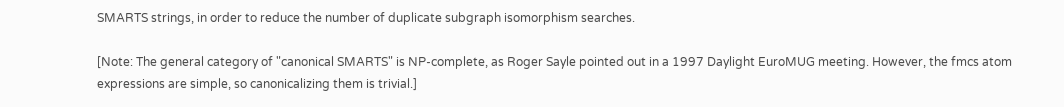SMARTS strings, in order to reduce the number of duplicate subgraph isomorphism searches.

[Note: The general category of "canonical SMARTS" is NP-complete, as Roger Sayle pointed out in a 1997 Daylight EuroMUG meeting. However, the fmcs atom expressions are simple, so canonicalizing them is trivial.]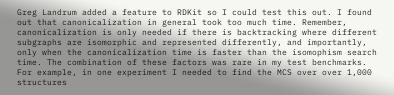Greg Landrum added a feature to RDKit so I could test this out. I found out that canonicalization in general took too much time. Remember, canonicalization is only needed if there is backtracking where different subgraphs are isomorphic and represented differently, and importantly, only when the canonicalization time is faster than the isomophism search time. The combination of these factors was rare in my test benchmarks. For example, in one experiment I needed to find the MCS over over 1,000 structures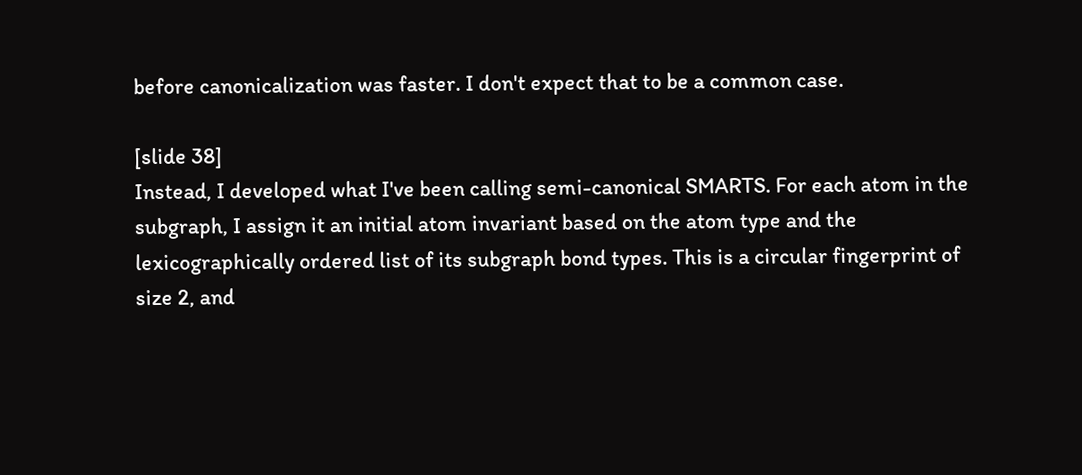before canonicalization was faster. I don't expect that to be a common case.

[slide 38]
Instead, I developed what I've been calling semi-canonical SMARTS. For each atom in the subgraph, I assign it an initial atom invariant based on the atom type and the lexicographically ordered list of its subgraph bond types. This is a circular fingerprint of size 2, and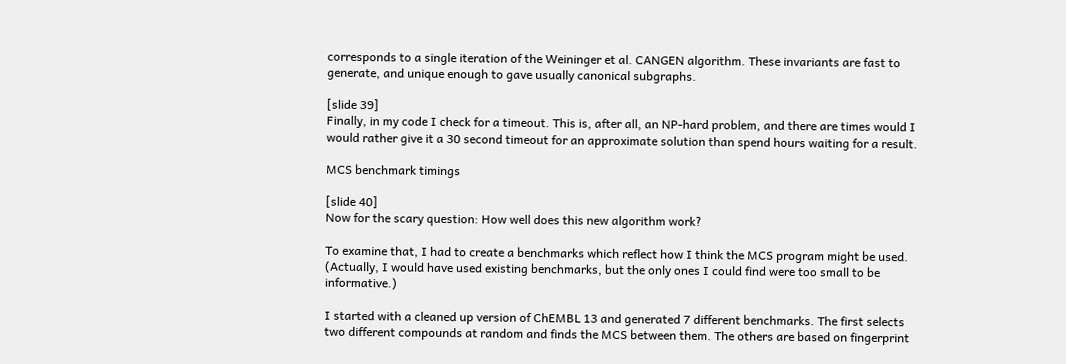corresponds to a single iteration of the Weininger et al. CANGEN algorithm. These invariants are fast to generate, and unique enough to gave usually canonical subgraphs.

[slide 39]
Finally, in my code I check for a timeout. This is, after all, an NP-hard problem, and there are times would I would rather give it a 30 second timeout for an approximate solution than spend hours waiting for a result.

MCS benchmark timings

[slide 40]
Now for the scary question: How well does this new algorithm work?

To examine that, I had to create a benchmarks which reflect how I think the MCS program might be used. (Actually, I would have used existing benchmarks, but the only ones I could find were too small to be informative.)

I started with a cleaned up version of ChEMBL 13 and generated 7 different benchmarks. The first selects two different compounds at random and finds the MCS between them. The others are based on fingerprint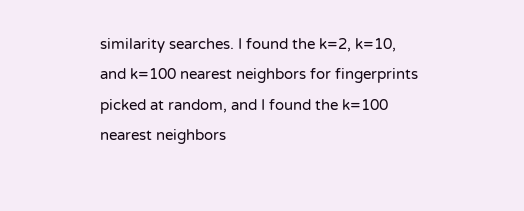similarity searches. I found the k=2, k=10, and k=100 nearest neighbors for fingerprints picked at random, and I found the k=100 nearest neighbors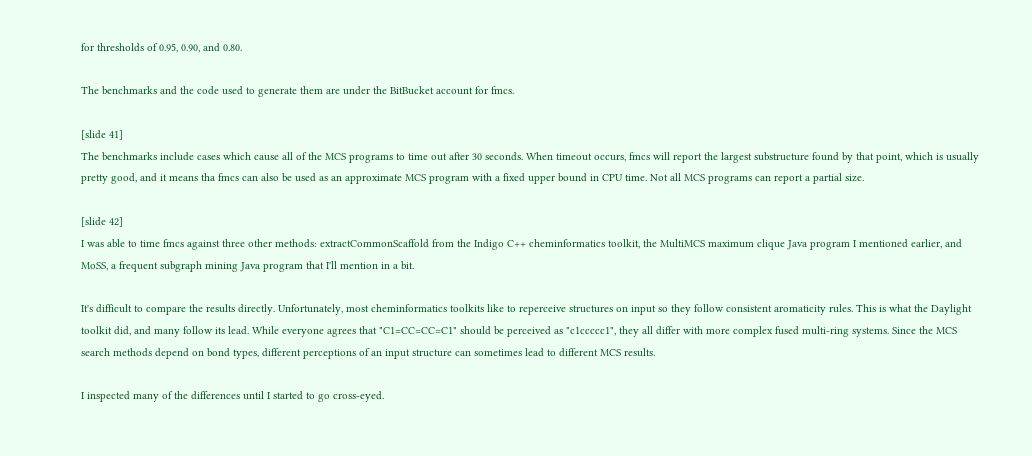for thresholds of 0.95, 0.90, and 0.80.

The benchmarks and the code used to generate them are under the BitBucket account for fmcs.

[slide 41]
The benchmarks include cases which cause all of the MCS programs to time out after 30 seconds. When timeout occurs, fmcs will report the largest substructure found by that point, which is usually pretty good, and it means tha fmcs can also be used as an approximate MCS program with a fixed upper bound in CPU time. Not all MCS programs can report a partial size.

[slide 42]
I was able to time fmcs against three other methods: extractCommonScaffold from the Indigo C++ cheminformatics toolkit, the MultiMCS maximum clique Java program I mentioned earlier, and MoSS, a frequent subgraph mining Java program that I'll mention in a bit.

It's difficult to compare the results directly. Unfortunately, most cheminformatics toolkits like to reperceive structures on input so they follow consistent aromaticity rules. This is what the Daylight toolkit did, and many follow its lead. While everyone agrees that "C1=CC=CC=C1" should be perceived as "c1ccccc1", they all differ with more complex fused multi-ring systems. Since the MCS search methods depend on bond types, different perceptions of an input structure can sometimes lead to different MCS results.

I inspected many of the differences until I started to go cross-eyed.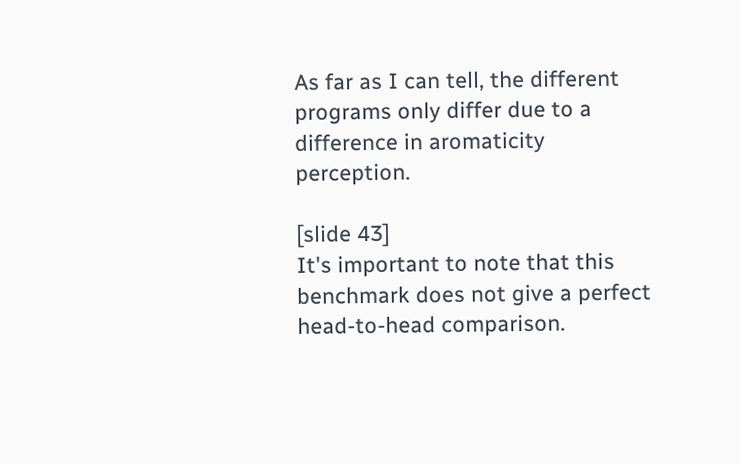As far as I can tell, the different programs only differ due to a difference in aromaticity perception.

[slide 43]
It's important to note that this benchmark does not give a perfect head-to-head comparison.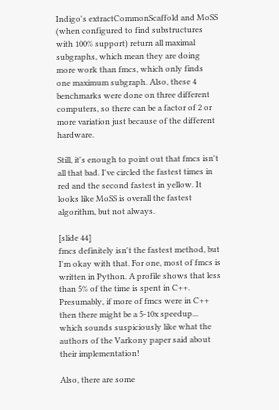Indigo's extractCommonScaffold and MoSS (when configured to find substructures with 100% support) return all maximal subgraphs, which mean they are doing more work than fmcs, which only finds one maximum subgraph. Also, these 4 benchmarks were done on three different computers, so there can be a factor of 2 or more variation just because of the different hardware.

Still, it's enough to point out that fmcs isn't all that bad. I've circled the fastest times in red and the second fastest in yellow. It looks like MoSS is overall the fastest algorithm, but not always.

[slide 44]
fmcs definitely isn't the fastest method, but I'm okay with that. For one, most of fmcs is written in Python. A profile shows that less than 5% of the time is spent in C++. Presumably, if more of fmcs were in C++ then there might be a 5-10x speedup... which sounds suspiciously like what the authors of the Varkony paper said about their implementation!

Also, there are some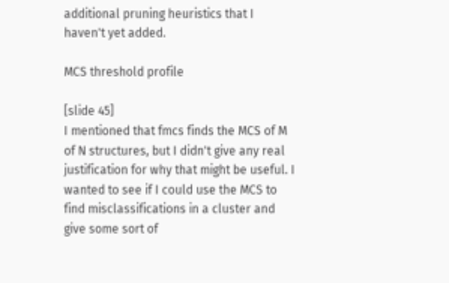additional pruning heuristics that I haven't yet added.

MCS threshold profile

[slide 45]
I mentioned that fmcs finds the MCS of M of N structures, but I didn't give any real justification for why that might be useful. I wanted to see if I could use the MCS to find misclassifications in a cluster and give some sort of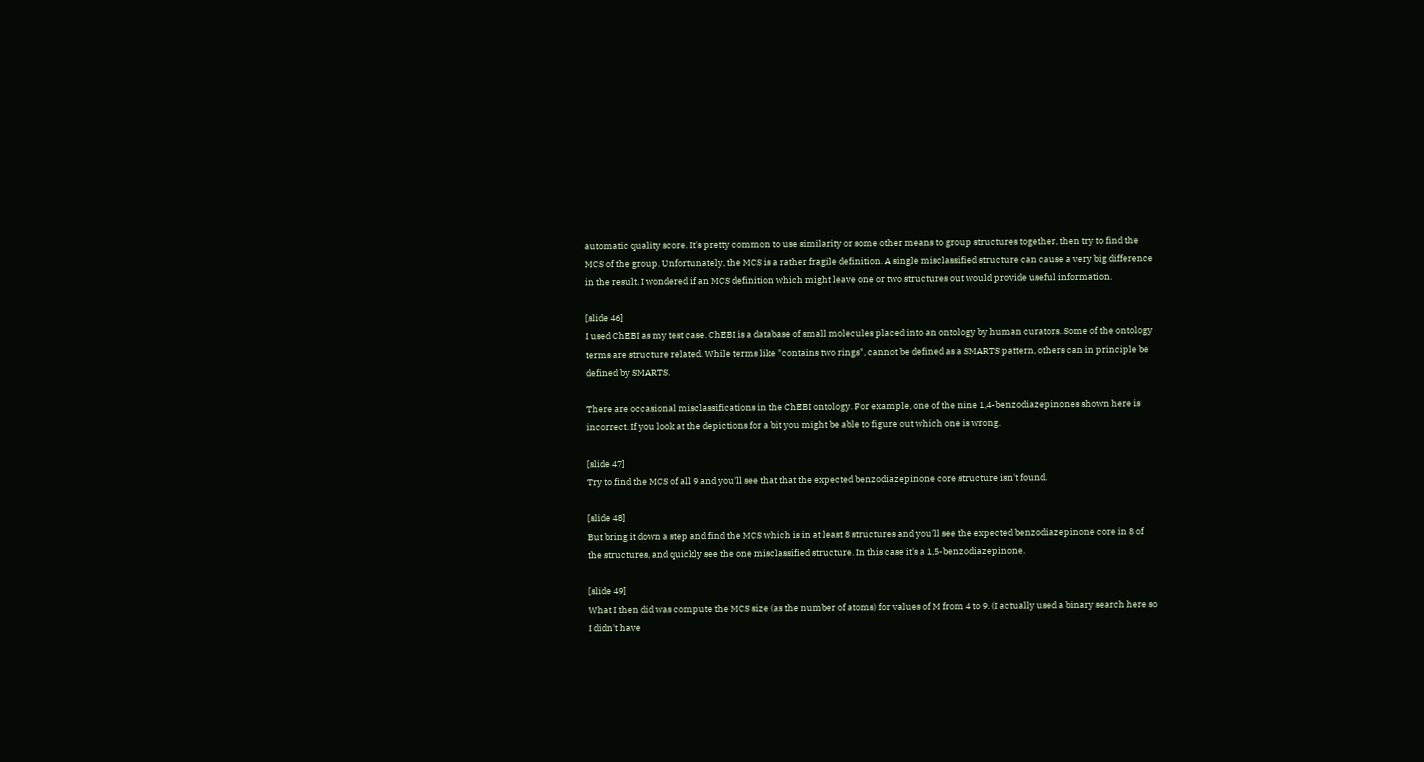automatic quality score. It's pretty common to use similarity or some other means to group structures together, then try to find the MCS of the group. Unfortunately, the MCS is a rather fragile definition. A single misclassified structure can cause a very big difference in the result. I wondered if an MCS definition which might leave one or two structures out would provide useful information.

[slide 46]
I used ChEBI as my test case. ChEBI is a database of small molecules placed into an ontology by human curators. Some of the ontology terms are structure related. While terms like "contains two rings", cannot be defined as a SMARTS pattern, others can in principle be defined by SMARTS.

There are occasional misclassifications in the ChEBI ontology. For example, one of the nine 1,4-benzodiazepinones shown here is incorrect. If you look at the depictions for a bit you might be able to figure out which one is wrong.

[slide 47]
Try to find the MCS of all 9 and you'll see that that the expected benzodiazepinone core structure isn't found.

[slide 48]
But bring it down a step and find the MCS which is in at least 8 structures and you'll see the expected benzodiazepinone core in 8 of the structures, and quickly see the one misclassified structure. In this case it's a 1,5-benzodiazepinone.

[slide 49]
What I then did was compute the MCS size (as the number of atoms) for values of M from 4 to 9. (I actually used a binary search here so I didn't have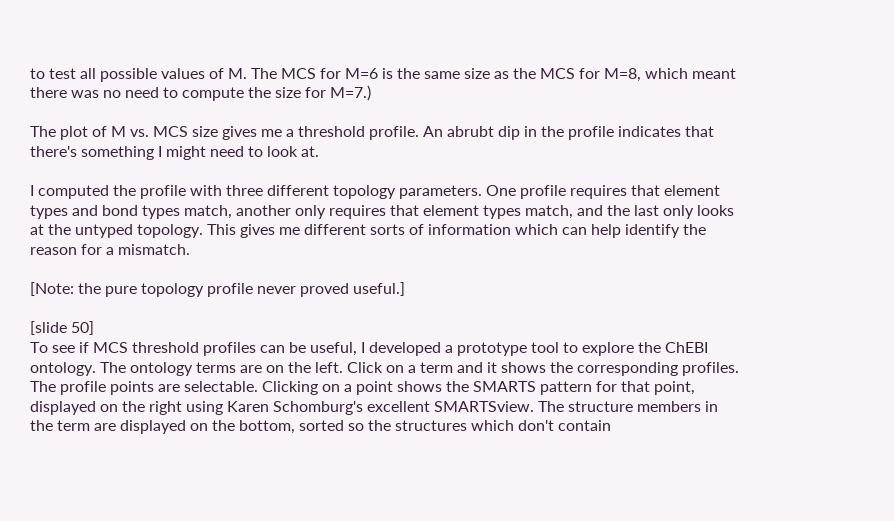to test all possible values of M. The MCS for M=6 is the same size as the MCS for M=8, which meant there was no need to compute the size for M=7.)

The plot of M vs. MCS size gives me a threshold profile. An abrubt dip in the profile indicates that there's something I might need to look at.

I computed the profile with three different topology parameters. One profile requires that element types and bond types match, another only requires that element types match, and the last only looks at the untyped topology. This gives me different sorts of information which can help identify the reason for a mismatch.

[Note: the pure topology profile never proved useful.]

[slide 50]
To see if MCS threshold profiles can be useful, I developed a prototype tool to explore the ChEBI ontology. The ontology terms are on the left. Click on a term and it shows the corresponding profiles. The profile points are selectable. Clicking on a point shows the SMARTS pattern for that point, displayed on the right using Karen Schomburg's excellent SMARTSview. The structure members in the term are displayed on the bottom, sorted so the structures which don't contain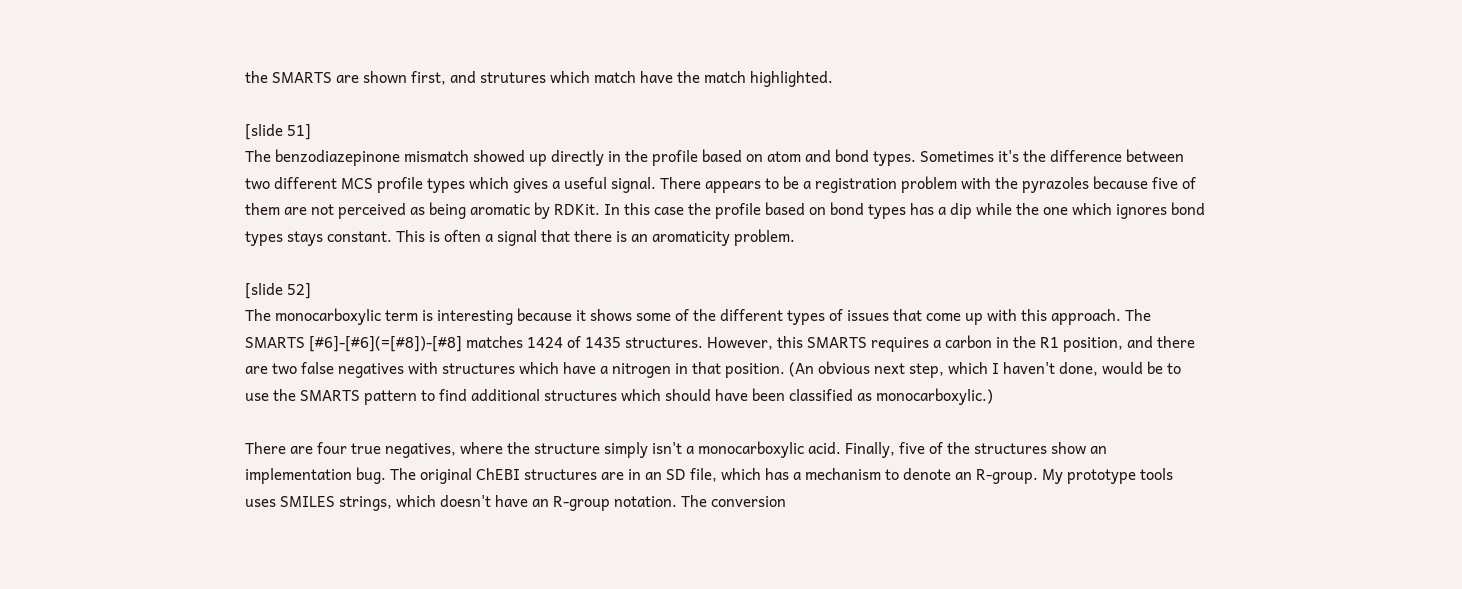the SMARTS are shown first, and strutures which match have the match highlighted.

[slide 51]
The benzodiazepinone mismatch showed up directly in the profile based on atom and bond types. Sometimes it's the difference between two different MCS profile types which gives a useful signal. There appears to be a registration problem with the pyrazoles because five of them are not perceived as being aromatic by RDKit. In this case the profile based on bond types has a dip while the one which ignores bond types stays constant. This is often a signal that there is an aromaticity problem.

[slide 52]
The monocarboxylic term is interesting because it shows some of the different types of issues that come up with this approach. The SMARTS [#6]-[#6](=[#8])-[#8] matches 1424 of 1435 structures. However, this SMARTS requires a carbon in the R1 position, and there are two false negatives with structures which have a nitrogen in that position. (An obvious next step, which I haven't done, would be to use the SMARTS pattern to find additional structures which should have been classified as monocarboxylic.)

There are four true negatives, where the structure simply isn't a monocarboxylic acid. Finally, five of the structures show an implementation bug. The original ChEBI structures are in an SD file, which has a mechanism to denote an R-group. My prototype tools uses SMILES strings, which doesn't have an R-group notation. The conversion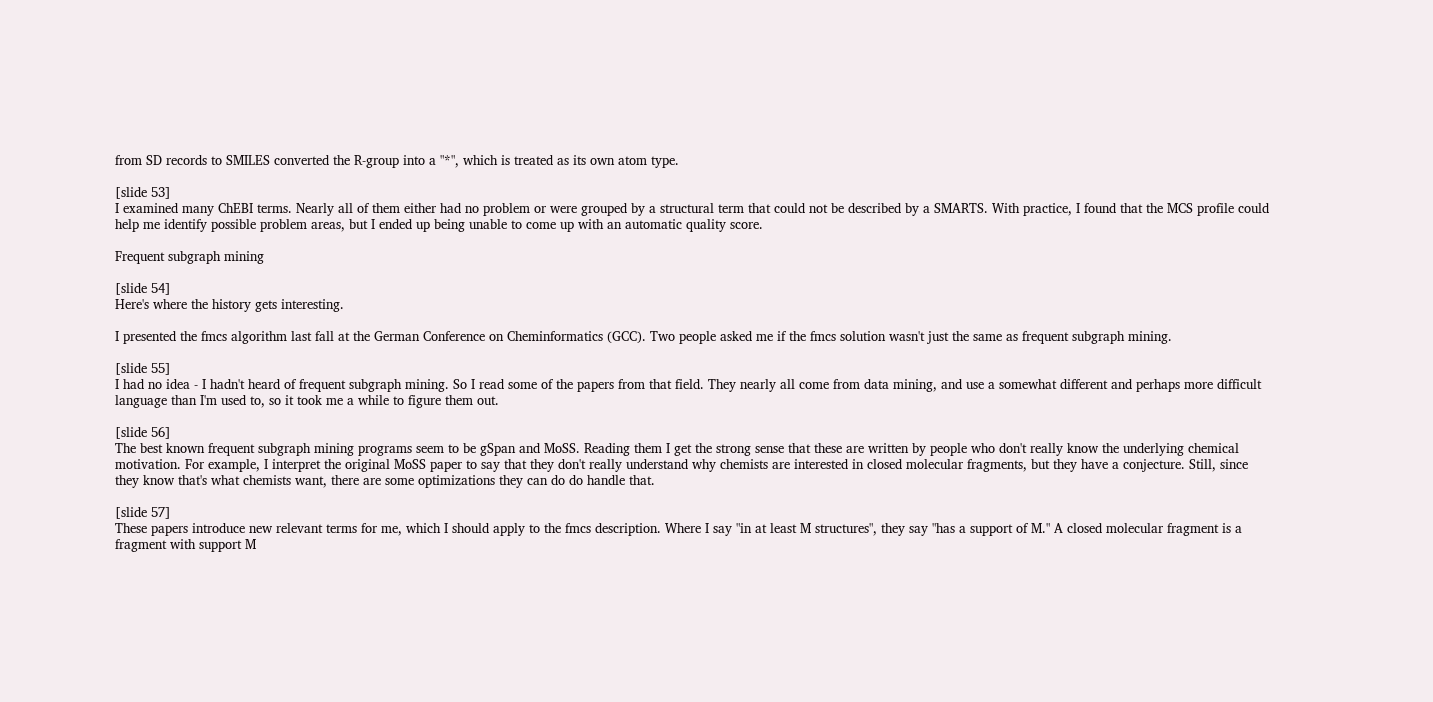from SD records to SMILES converted the R-group into a "*", which is treated as its own atom type.

[slide 53]
I examined many ChEBI terms. Nearly all of them either had no problem or were grouped by a structural term that could not be described by a SMARTS. With practice, I found that the MCS profile could help me identify possible problem areas, but I ended up being unable to come up with an automatic quality score.

Frequent subgraph mining

[slide 54]
Here's where the history gets interesting.

I presented the fmcs algorithm last fall at the German Conference on Cheminformatics (GCC). Two people asked me if the fmcs solution wasn't just the same as frequent subgraph mining.

[slide 55]
I had no idea - I hadn't heard of frequent subgraph mining. So I read some of the papers from that field. They nearly all come from data mining, and use a somewhat different and perhaps more difficult language than I'm used to, so it took me a while to figure them out.

[slide 56]
The best known frequent subgraph mining programs seem to be gSpan and MoSS. Reading them I get the strong sense that these are written by people who don't really know the underlying chemical motivation. For example, I interpret the original MoSS paper to say that they don't really understand why chemists are interested in closed molecular fragments, but they have a conjecture. Still, since they know that's what chemists want, there are some optimizations they can do do handle that.

[slide 57]
These papers introduce new relevant terms for me, which I should apply to the fmcs description. Where I say "in at least M structures", they say "has a support of M." A closed molecular fragment is a fragment with support M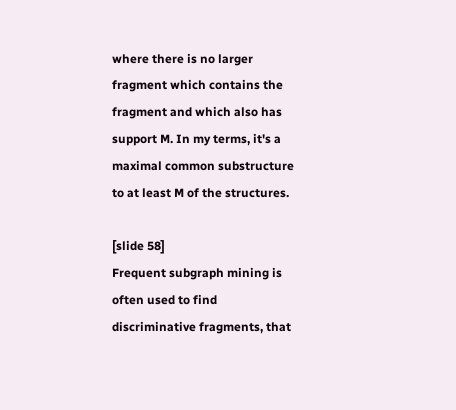where there is no larger fragment which contains the fragment and which also has support M. In my terms, it's a maximal common substructure to at least M of the structures.

[slide 58]
Frequent subgraph mining is often used to find discriminative fragments, that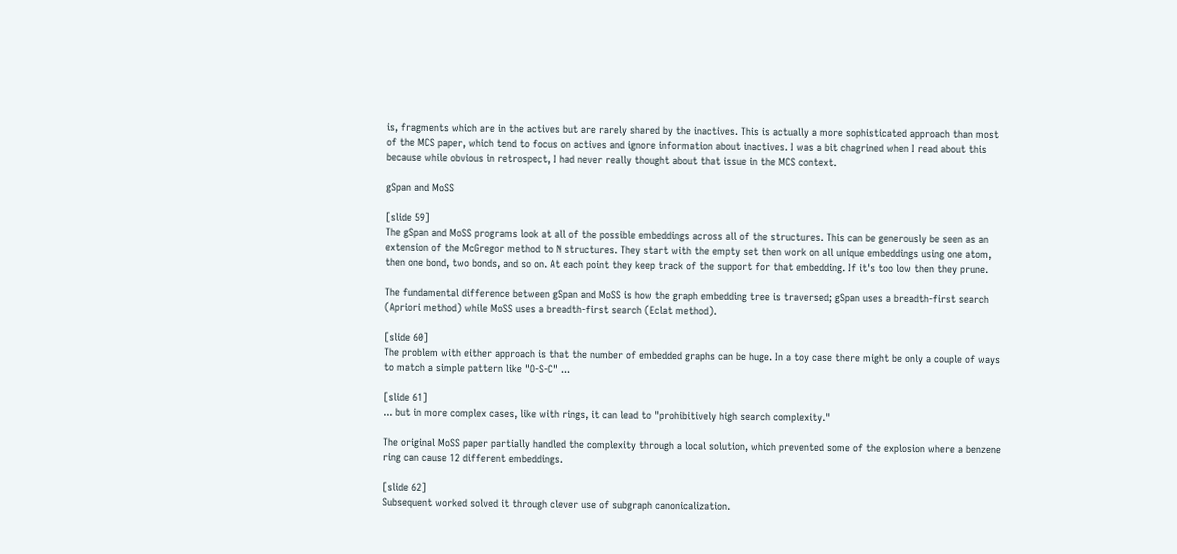is, fragments which are in the actives but are rarely shared by the inactives. This is actually a more sophisticated approach than most of the MCS paper, which tend to focus on actives and ignore information about inactives. I was a bit chagrined when I read about this because while obvious in retrospect, I had never really thought about that issue in the MCS context.

gSpan and MoSS

[slide 59]
The gSpan and MoSS programs look at all of the possible embeddings across all of the structures. This can be generously be seen as an extension of the McGregor method to N structures. They start with the empty set then work on all unique embeddings using one atom, then one bond, two bonds, and so on. At each point they keep track of the support for that embedding. If it's too low then they prune.

The fundamental difference between gSpan and MoSS is how the graph embedding tree is traversed; gSpan uses a breadth-first search (Apriori method) while MoSS uses a breadth-first search (Eclat method).

[slide 60]
The problem with either approach is that the number of embedded graphs can be huge. In a toy case there might be only a couple of ways to match a simple pattern like "O-S-C" ...

[slide 61]
... but in more complex cases, like with rings, it can lead to "prohibitively high search complexity."

The original MoSS paper partially handled the complexity through a local solution, which prevented some of the explosion where a benzene ring can cause 12 different embeddings.

[slide 62]
Subsequent worked solved it through clever use of subgraph canonicalization.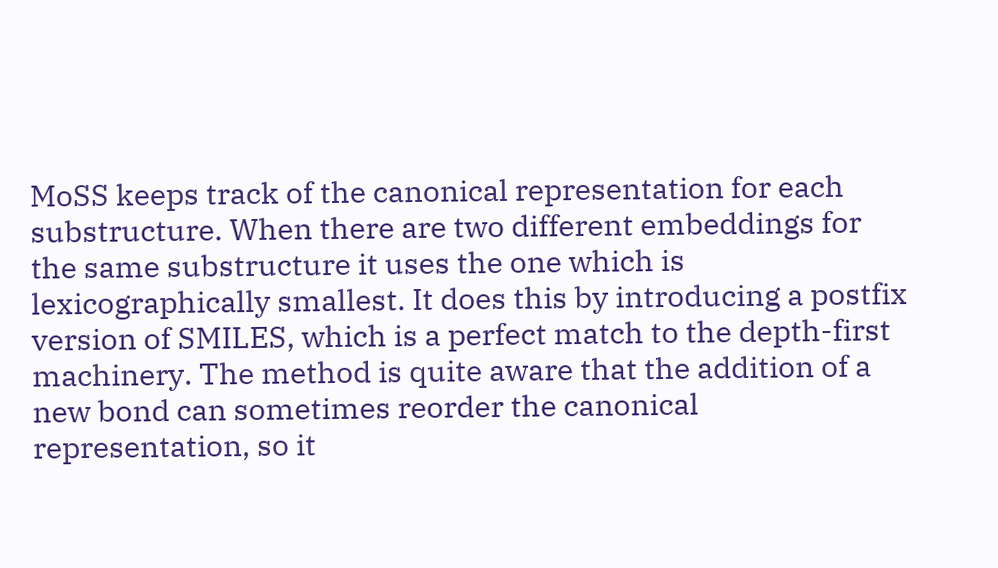MoSS keeps track of the canonical representation for each substructure. When there are two different embeddings for the same substructure it uses the one which is lexicographically smallest. It does this by introducing a postfix version of SMILES, which is a perfect match to the depth-first machinery. The method is quite aware that the addition of a new bond can sometimes reorder the canonical representation, so it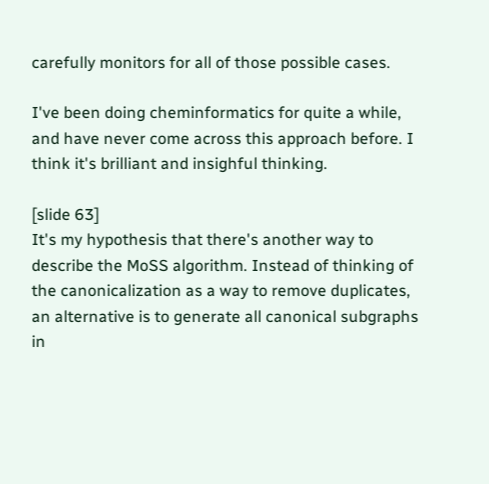carefully monitors for all of those possible cases.

I've been doing cheminformatics for quite a while, and have never come across this approach before. I think it's brilliant and insighful thinking.

[slide 63]
It's my hypothesis that there's another way to describe the MoSS algorithm. Instead of thinking of the canonicalization as a way to remove duplicates, an alternative is to generate all canonical subgraphs in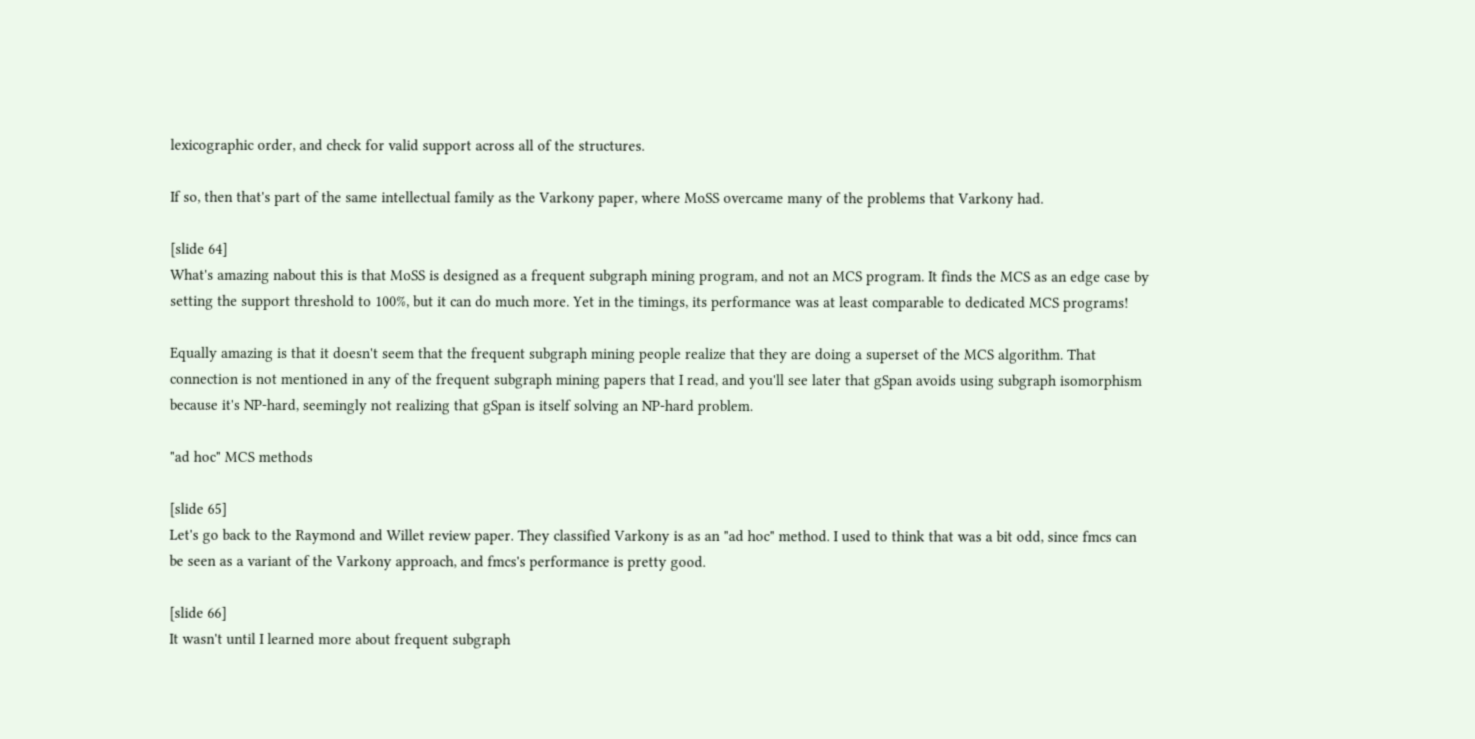lexicographic order, and check for valid support across all of the structures.

If so, then that's part of the same intellectual family as the Varkony paper, where MoSS overcame many of the problems that Varkony had.

[slide 64]
What's amazing nabout this is that MoSS is designed as a frequent subgraph mining program, and not an MCS program. It finds the MCS as an edge case by setting the support threshold to 100%, but it can do much more. Yet in the timings, its performance was at least comparable to dedicated MCS programs!

Equally amazing is that it doesn't seem that the frequent subgraph mining people realize that they are doing a superset of the MCS algorithm. That connection is not mentioned in any of the frequent subgraph mining papers that I read, and you'll see later that gSpan avoids using subgraph isomorphism because it's NP-hard, seemingly not realizing that gSpan is itself solving an NP-hard problem.

"ad hoc" MCS methods

[slide 65]
Let's go back to the Raymond and Willet review paper. They classified Varkony is as an "ad hoc" method. I used to think that was a bit odd, since fmcs can be seen as a variant of the Varkony approach, and fmcs's performance is pretty good.

[slide 66]
It wasn't until I learned more about frequent subgraph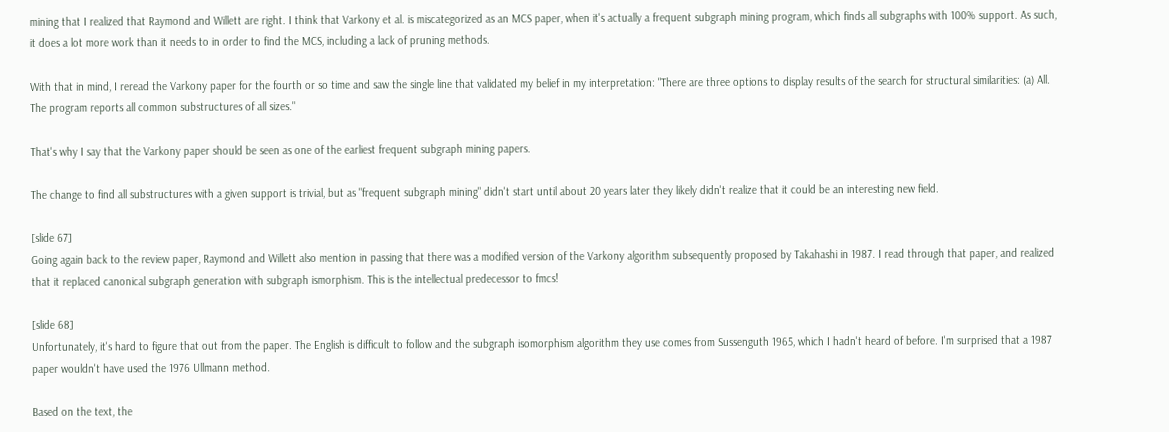mining that I realized that Raymond and Willett are right. I think that Varkony et al. is miscategorized as an MCS paper, when it's actually a frequent subgraph mining program, which finds all subgraphs with 100% support. As such, it does a lot more work than it needs to in order to find the MCS, including a lack of pruning methods.

With that in mind, I reread the Varkony paper for the fourth or so time and saw the single line that validated my belief in my interpretation: "There are three options to display results of the search for structural similarities: (a) All. The program reports all common substructures of all sizes."

That's why I say that the Varkony paper should be seen as one of the earliest frequent subgraph mining papers.

The change to find all substructures with a given support is trivial, but as "frequent subgraph mining" didn't start until about 20 years later they likely didn't realize that it could be an interesting new field.

[slide 67]
Going again back to the review paper, Raymond and Willett also mention in passing that there was a modified version of the Varkony algorithm subsequently proposed by Takahashi in 1987. I read through that paper, and realized that it replaced canonical subgraph generation with subgraph ismorphism. This is the intellectual predecessor to fmcs!

[slide 68]
Unfortunately, it's hard to figure that out from the paper. The English is difficult to follow and the subgraph isomorphism algorithm they use comes from Sussenguth 1965, which I hadn't heard of before. I'm surprised that a 1987 paper wouldn't have used the 1976 Ullmann method.

Based on the text, the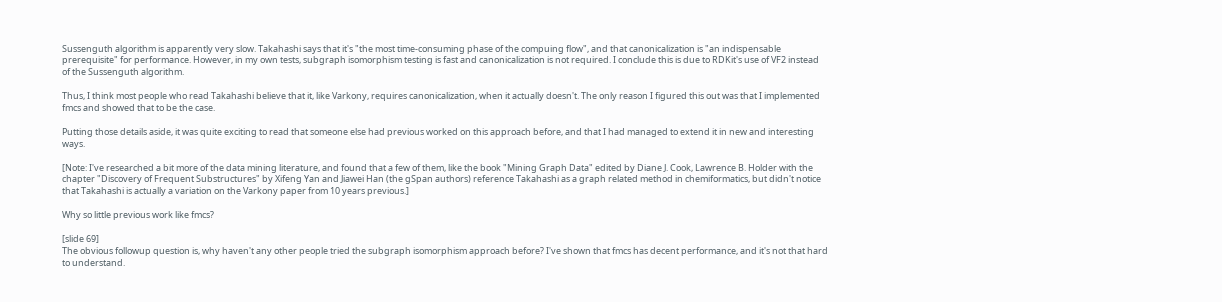Sussenguth algorithm is apparently very slow. Takahashi says that it's "the most time-consuming phase of the compuing flow", and that canonicalization is "an indispensable prerequisite" for performance. However, in my own tests, subgraph isomorphism testing is fast and canonicalization is not required. I conclude this is due to RDKit's use of VF2 instead of the Sussenguth algorithm.

Thus, I think most people who read Takahashi believe that it, like Varkony, requires canonicalization, when it actually doesn't. The only reason I figured this out was that I implemented fmcs and showed that to be the case.

Putting those details aside, it was quite exciting to read that someone else had previous worked on this approach before, and that I had managed to extend it in new and interesting ways.

[Note: I've researched a bit more of the data mining literature, and found that a few of them, like the book "Mining Graph Data" edited by Diane J. Cook, Lawrence B. Holder with the chapter "Discovery of Frequent Substructures" by Xifeng Yan and Jiawei Han (the gSpan authors) reference Takahashi as a graph related method in chemiformatics, but didn't notice that Takahashi is actually a variation on the Varkony paper from 10 years previous.]

Why so little previous work like fmcs?

[slide 69]
The obvious followup question is, why haven't any other people tried the subgraph isomorphism approach before? I've shown that fmcs has decent performance, and it's not that hard to understand.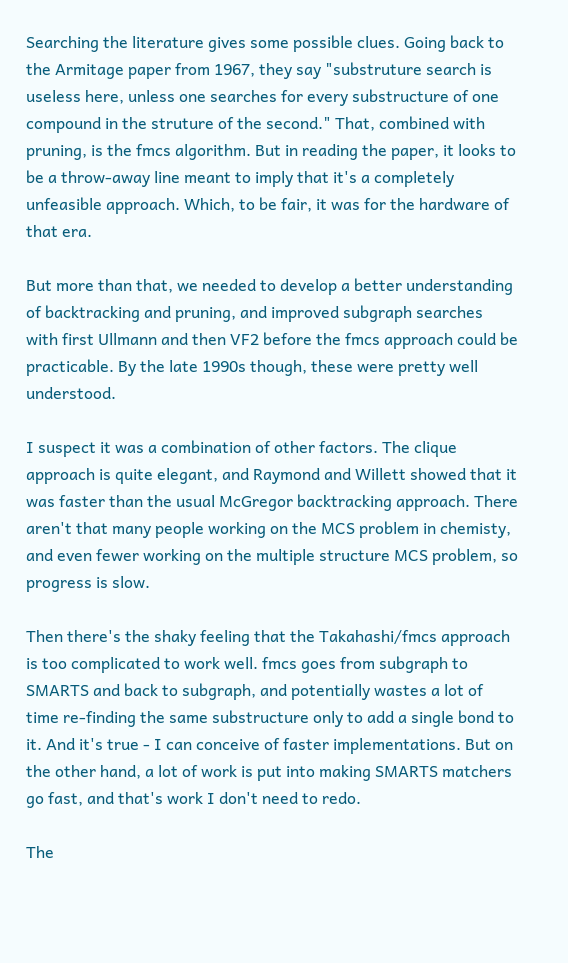Searching the literature gives some possible clues. Going back to the Armitage paper from 1967, they say "substruture search is useless here, unless one searches for every substructure of one compound in the struture of the second." That, combined with pruning, is the fmcs algorithm. But in reading the paper, it looks to be a throw-away line meant to imply that it's a completely unfeasible approach. Which, to be fair, it was for the hardware of that era.

But more than that, we needed to develop a better understanding of backtracking and pruning, and improved subgraph searches with first Ullmann and then VF2 before the fmcs approach could be practicable. By the late 1990s though, these were pretty well understood.

I suspect it was a combination of other factors. The clique approach is quite elegant, and Raymond and Willett showed that it was faster than the usual McGregor backtracking approach. There aren't that many people working on the MCS problem in chemisty, and even fewer working on the multiple structure MCS problem, so progress is slow.

Then there's the shaky feeling that the Takahashi/fmcs approach is too complicated to work well. fmcs goes from subgraph to SMARTS and back to subgraph, and potentially wastes a lot of time re-finding the same substructure only to add a single bond to it. And it's true - I can conceive of faster implementations. But on the other hand, a lot of work is put into making SMARTS matchers go fast, and that's work I don't need to redo.

The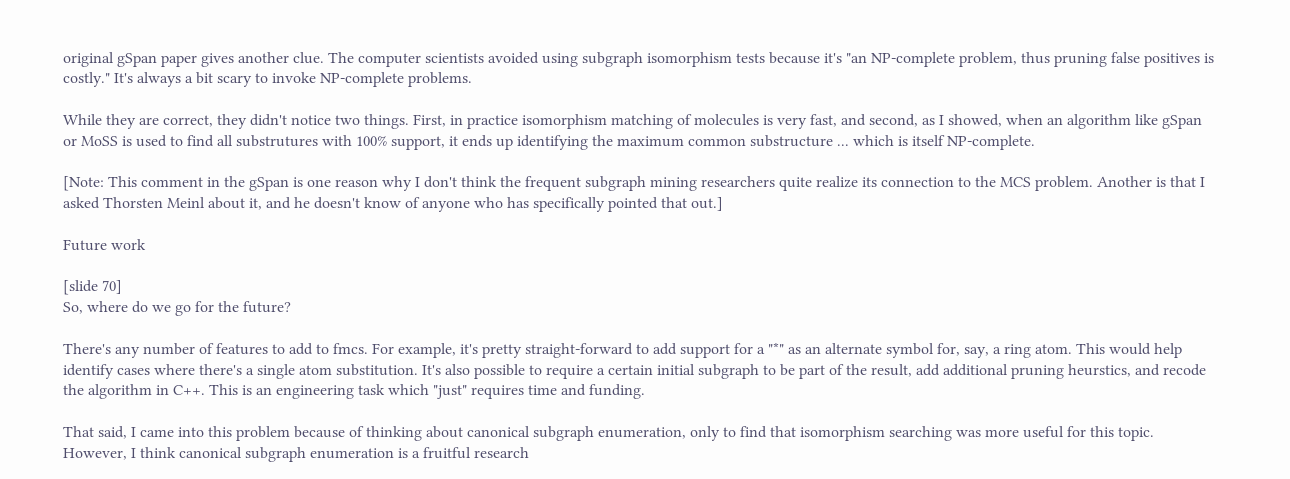original gSpan paper gives another clue. The computer scientists avoided using subgraph isomorphism tests because it's "an NP-complete problem, thus pruning false positives is costly." It's always a bit scary to invoke NP-complete problems.

While they are correct, they didn't notice two things. First, in practice isomorphism matching of molecules is very fast, and second, as I showed, when an algorithm like gSpan or MoSS is used to find all substrutures with 100% support, it ends up identifying the maximum common substructure ... which is itself NP-complete.

[Note: This comment in the gSpan is one reason why I don't think the frequent subgraph mining researchers quite realize its connection to the MCS problem. Another is that I asked Thorsten Meinl about it, and he doesn't know of anyone who has specifically pointed that out.]

Future work

[slide 70]
So, where do we go for the future?

There's any number of features to add to fmcs. For example, it's pretty straight-forward to add support for a "*" as an alternate symbol for, say, a ring atom. This would help identify cases where there's a single atom substitution. It's also possible to require a certain initial subgraph to be part of the result, add additional pruning heurstics, and recode the algorithm in C++. This is an engineering task which "just" requires time and funding.

That said, I came into this problem because of thinking about canonical subgraph enumeration, only to find that isomorphism searching was more useful for this topic. However, I think canonical subgraph enumeration is a fruitful research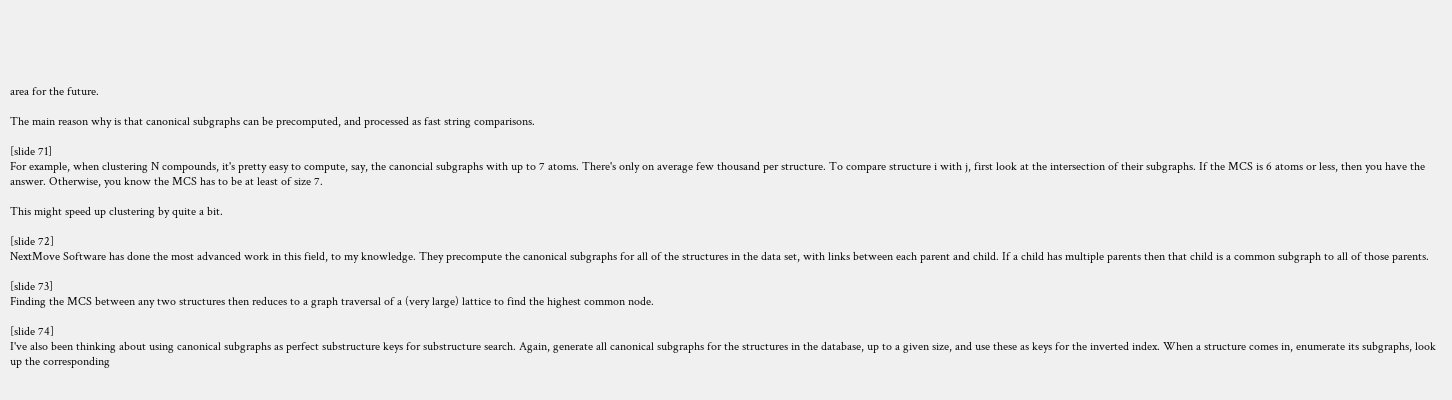area for the future.

The main reason why is that canonical subgraphs can be precomputed, and processed as fast string comparisons.

[slide 71]
For example, when clustering N compounds, it's pretty easy to compute, say, the canoncial subgraphs with up to 7 atoms. There's only on average few thousand per structure. To compare structure i with j, first look at the intersection of their subgraphs. If the MCS is 6 atoms or less, then you have the answer. Otherwise, you know the MCS has to be at least of size 7.

This might speed up clustering by quite a bit.

[slide 72]
NextMove Software has done the most advanced work in this field, to my knowledge. They precompute the canonical subgraphs for all of the structures in the data set, with links between each parent and child. If a child has multiple parents then that child is a common subgraph to all of those parents.

[slide 73]
Finding the MCS between any two structures then reduces to a graph traversal of a (very large) lattice to find the highest common node.

[slide 74]
I've also been thinking about using canonical subgraphs as perfect substructure keys for substructure search. Again, generate all canonical subgraphs for the structures in the database, up to a given size, and use these as keys for the inverted index. When a structure comes in, enumerate its subgraphs, look up the corresponding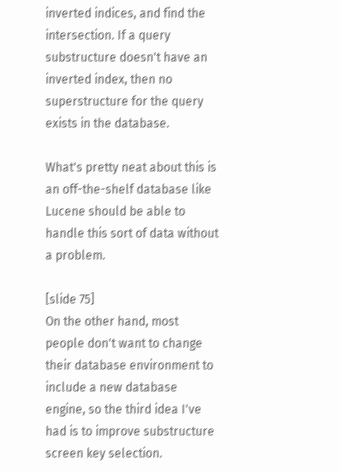inverted indices, and find the intersection. If a query substructure doesn't have an inverted index, then no superstructure for the query exists in the database.

What's pretty neat about this is an off-the-shelf database like Lucene should be able to handle this sort of data without a problem.

[slide 75]
On the other hand, most people don't want to change their database environment to include a new database engine, so the third idea I've had is to improve substructure screen key selection.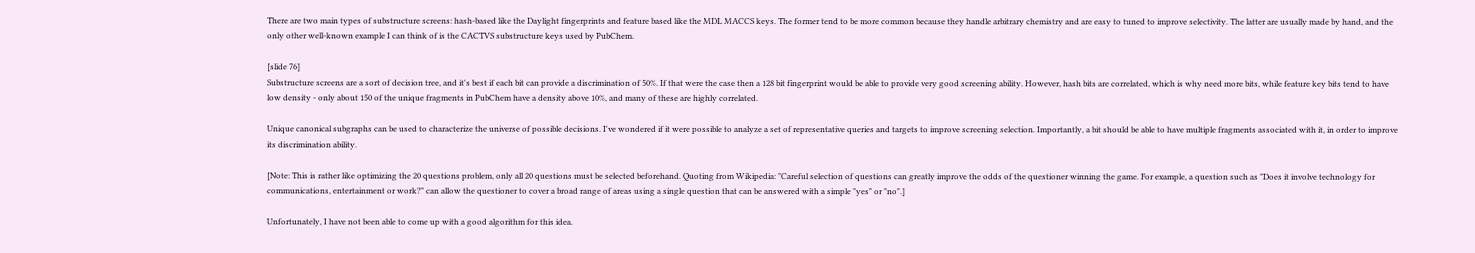There are two main types of substructure screens: hash-based like the Daylight fingerprints and feature based like the MDL MACCS keys. The former tend to be more common because they handle arbitrary chemistry and are easy to tuned to improve selectivity. The latter are usually made by hand, and the only other well-known example I can think of is the CACTVS substructure keys used by PubChem.

[slide 76]
Substructure screens are a sort of decision tree, and it's best if each bit can provide a discrimination of 50%. If that were the case then a 128 bit fingerprint would be able to provide very good screening ability. However, hash bits are correlated, which is why need more bits, while feature key bits tend to have low density - only about 150 of the unique fragments in PubChem have a density above 10%, and many of these are highly correlated.

Unique canonical subgraphs can be used to characterize the universe of possible decisions. I've wondered if it were possible to analyze a set of representative queries and targets to improve screening selection. Importantly, a bit should be able to have multiple fragments associated with it, in order to improve its discrimination ability.

[Note: This is rather like optimizing the 20 questions problem, only all 20 questions must be selected beforehand. Quoting from Wikipedia: "Careful selection of questions can greatly improve the odds of the questioner winning the game. For example, a question such as "Does it involve technology for communications, entertainment or work?" can allow the questioner to cover a broad range of areas using a single question that can be answered with a simple "yes" or "no".]

Unfortunately, I have not been able to come up with a good algorithm for this idea.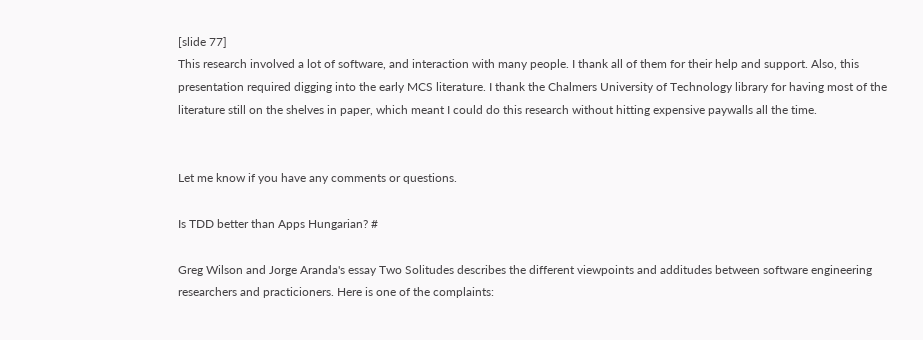[slide 77]
This research involved a lot of software, and interaction with many people. I thank all of them for their help and support. Also, this presentation required digging into the early MCS literature. I thank the Chalmers University of Technology library for having most of the literature still on the shelves in paper, which meant I could do this research without hitting expensive paywalls all the time.


Let me know if you have any comments or questions.

Is TDD better than Apps Hungarian? #

Greg Wilson and Jorge Aranda's essay Two Solitudes describes the different viewpoints and additudes between software engineering researchers and practicioners. Here is one of the complaints: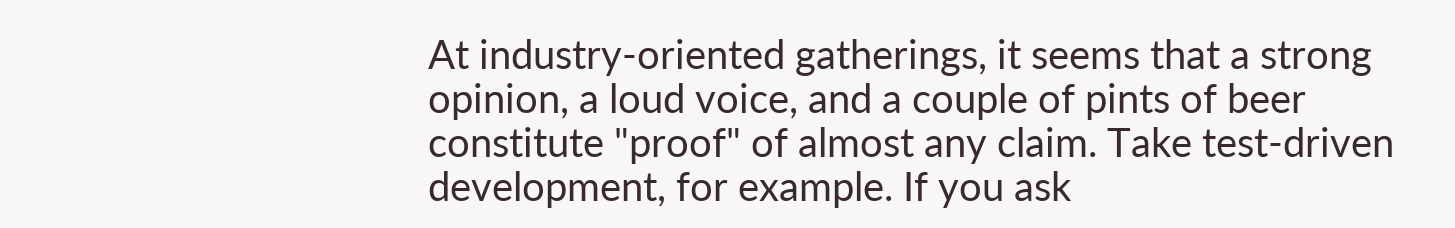At industry-oriented gatherings, it seems that a strong opinion, a loud voice, and a couple of pints of beer constitute "proof" of almost any claim. Take test-driven development, for example. If you ask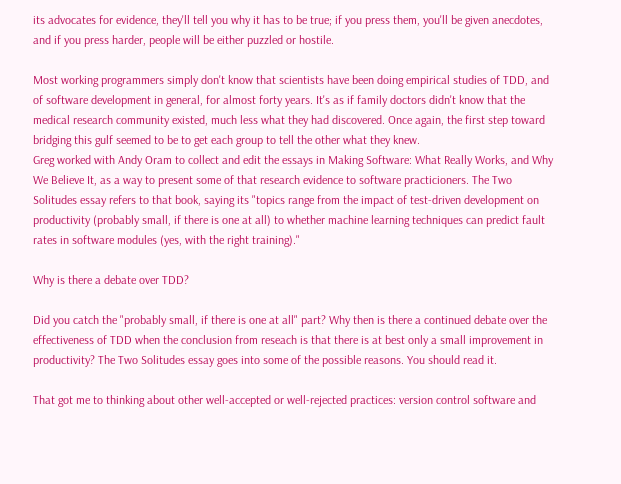its advocates for evidence, they'll tell you why it has to be true; if you press them, you'll be given anecdotes, and if you press harder, people will be either puzzled or hostile.

Most working programmers simply don't know that scientists have been doing empirical studies of TDD, and of software development in general, for almost forty years. It's as if family doctors didn't know that the medical research community existed, much less what they had discovered. Once again, the first step toward bridging this gulf seemed to be to get each group to tell the other what they knew.
Greg worked with Andy Oram to collect and edit the essays in Making Software: What Really Works, and Why We Believe It, as a way to present some of that research evidence to software practicioners. The Two Solitudes essay refers to that book, saying its "topics range from the impact of test-driven development on productivity (probably small, if there is one at all) to whether machine learning techniques can predict fault rates in software modules (yes, with the right training)."

Why is there a debate over TDD?

Did you catch the "probably small, if there is one at all" part? Why then is there a continued debate over the effectiveness of TDD when the conclusion from reseach is that there is at best only a small improvement in productivity? The Two Solitudes essay goes into some of the possible reasons. You should read it.

That got me to thinking about other well-accepted or well-rejected practices: version control software and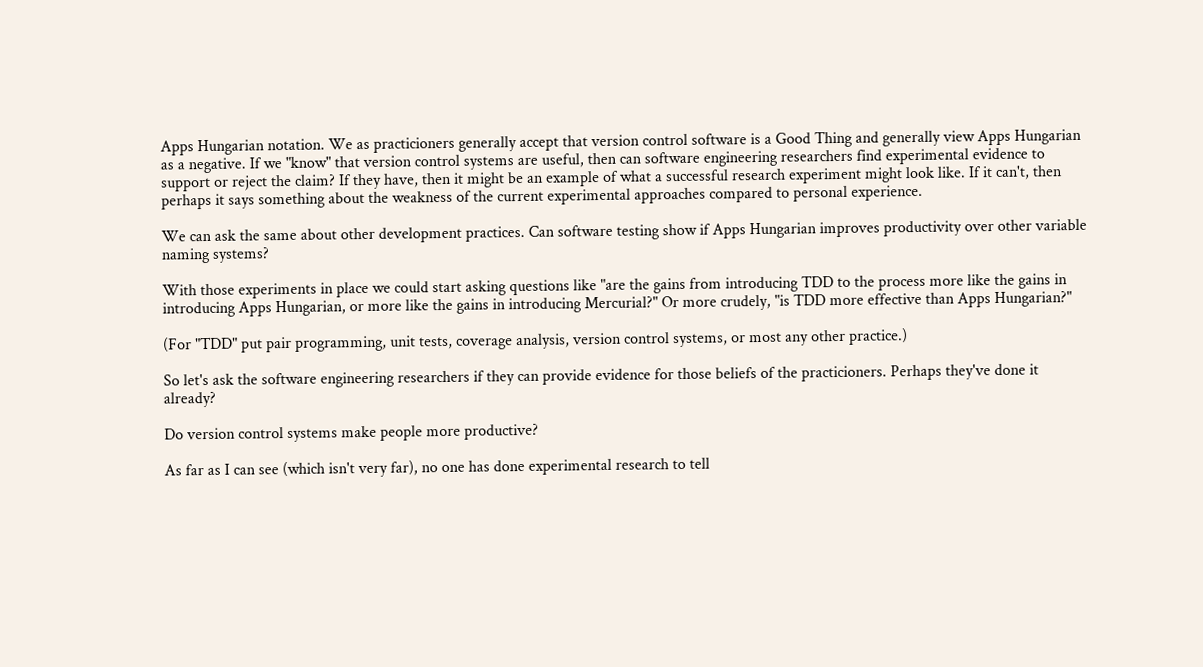Apps Hungarian notation. We as practicioners generally accept that version control software is a Good Thing and generally view Apps Hungarian as a negative. If we "know" that version control systems are useful, then can software engineering researchers find experimental evidence to support or reject the claim? If they have, then it might be an example of what a successful research experiment might look like. If it can't, then perhaps it says something about the weakness of the current experimental approaches compared to personal experience.

We can ask the same about other development practices. Can software testing show if Apps Hungarian improves productivity over other variable naming systems?

With those experiments in place we could start asking questions like "are the gains from introducing TDD to the process more like the gains in introducing Apps Hungarian, or more like the gains in introducing Mercurial?" Or more crudely, "is TDD more effective than Apps Hungarian?"

(For "TDD" put pair programming, unit tests, coverage analysis, version control systems, or most any other practice.)

So let's ask the software engineering researchers if they can provide evidence for those beliefs of the practicioners. Perhaps they've done it already?

Do version control systems make people more productive?

As far as I can see (which isn't very far), no one has done experimental research to tell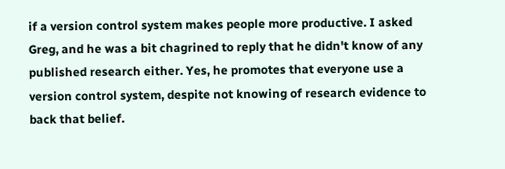if a version control system makes people more productive. I asked Greg, and he was a bit chagrined to reply that he didn't know of any published research either. Yes, he promotes that everyone use a version control system, despite not knowing of research evidence to back that belief.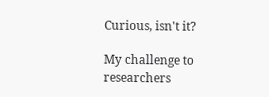Curious, isn't it?

My challenge to researchers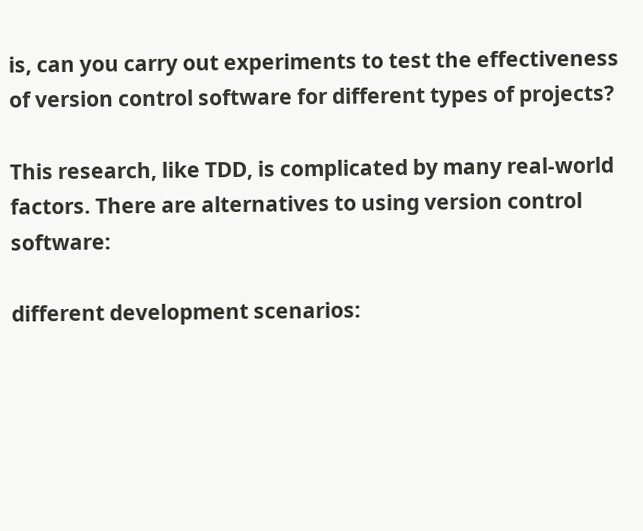is, can you carry out experiments to test the effectiveness of version control software for different types of projects?

This research, like TDD, is complicated by many real-world factors. There are alternatives to using version control software:

different development scenarios: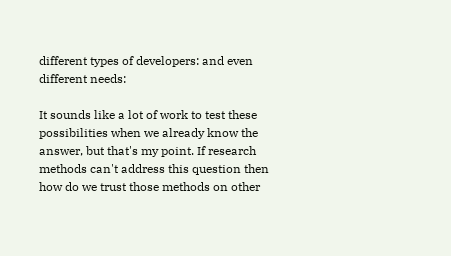different types of developers: and even different needs:

It sounds like a lot of work to test these possibilities when we already know the answer, but that's my point. If research methods can't address this question then how do we trust those methods on other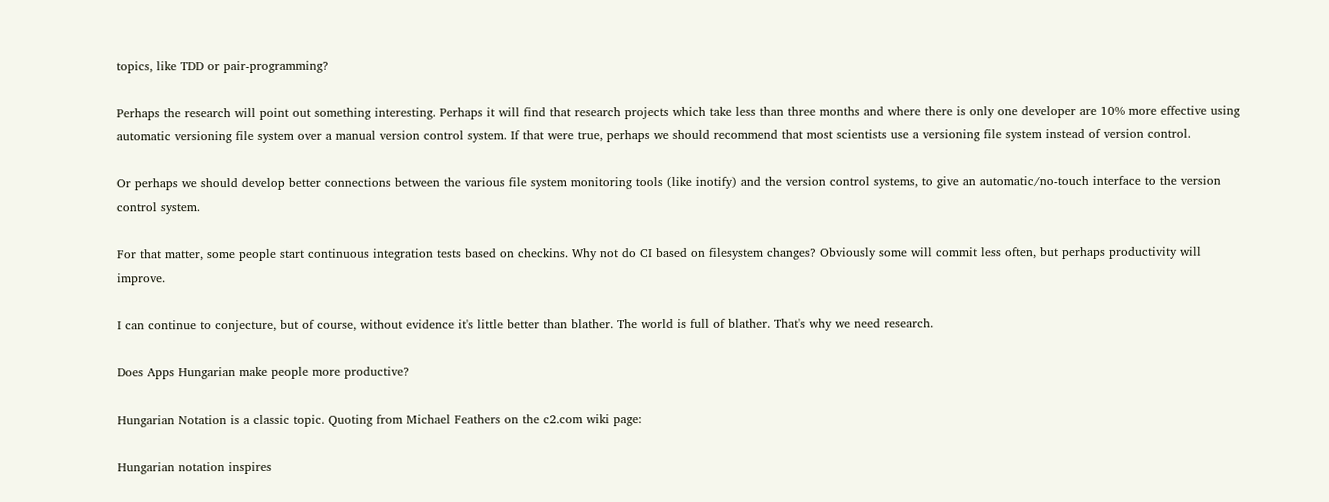topics, like TDD or pair-programming?

Perhaps the research will point out something interesting. Perhaps it will find that research projects which take less than three months and where there is only one developer are 10% more effective using automatic versioning file system over a manual version control system. If that were true, perhaps we should recommend that most scientists use a versioning file system instead of version control.

Or perhaps we should develop better connections between the various file system monitoring tools (like inotify) and the version control systems, to give an automatic/no-touch interface to the version control system.

For that matter, some people start continuous integration tests based on checkins. Why not do CI based on filesystem changes? Obviously some will commit less often, but perhaps productivity will improve.

I can continue to conjecture, but of course, without evidence it's little better than blather. The world is full of blather. That's why we need research.

Does Apps Hungarian make people more productive?

Hungarian Notation is a classic topic. Quoting from Michael Feathers on the c2.com wiki page:

Hungarian notation inspires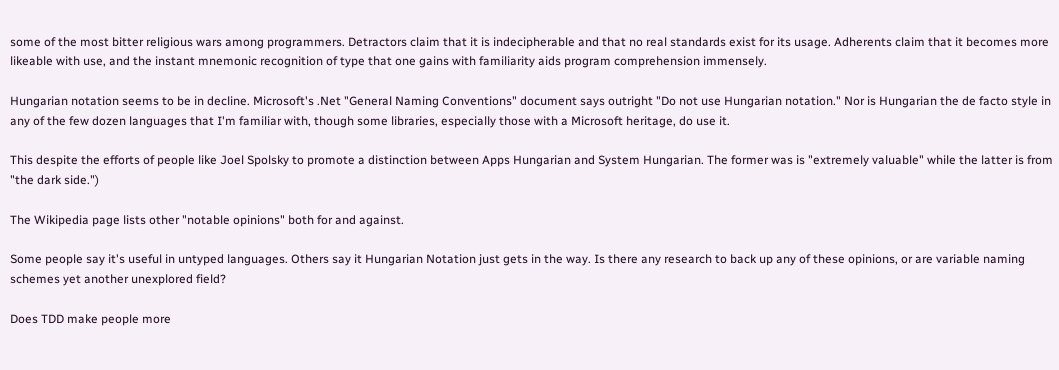some of the most bitter religious wars among programmers. Detractors claim that it is indecipherable and that no real standards exist for its usage. Adherents claim that it becomes more likeable with use, and the instant mnemonic recognition of type that one gains with familiarity aids program comprehension immensely.

Hungarian notation seems to be in decline. Microsoft's .Net "General Naming Conventions" document says outright "Do not use Hungarian notation." Nor is Hungarian the de facto style in any of the few dozen languages that I'm familiar with, though some libraries, especially those with a Microsoft heritage, do use it.

This despite the efforts of people like Joel Spolsky to promote a distinction between Apps Hungarian and System Hungarian. The former was is "extremely valuable" while the latter is from "the dark side.")

The Wikipedia page lists other "notable opinions" both for and against.

Some people say it's useful in untyped languages. Others say it Hungarian Notation just gets in the way. Is there any research to back up any of these opinions, or are variable naming schemes yet another unexplored field?

Does TDD make people more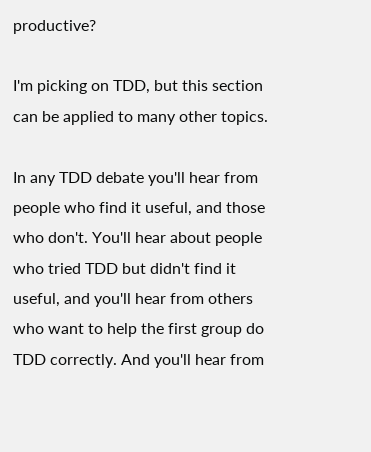productive?

I'm picking on TDD, but this section can be applied to many other topics.

In any TDD debate you'll hear from people who find it useful, and those who don't. You'll hear about people who tried TDD but didn't find it useful, and you'll hear from others who want to help the first group do TDD correctly. And you'll hear from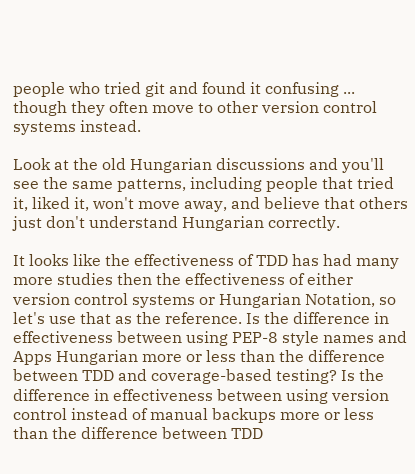people who tried git and found it confusing ... though they often move to other version control systems instead.

Look at the old Hungarian discussions and you'll see the same patterns, including people that tried it, liked it, won't move away, and believe that others just don't understand Hungarian correctly.

It looks like the effectiveness of TDD has had many more studies then the effectiveness of either version control systems or Hungarian Notation, so let's use that as the reference. Is the difference in effectiveness between using PEP-8 style names and Apps Hungarian more or less than the difference between TDD and coverage-based testing? Is the difference in effectiveness between using version control instead of manual backups more or less than the difference between TDD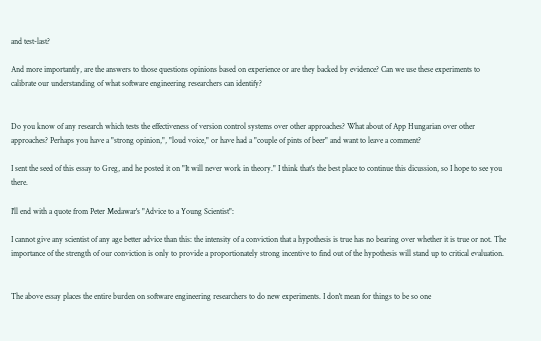and test-last?

And more importantly, are the answers to those questions opinions based on experience or are they backed by evidence? Can we use these experiments to calibrate our understanding of what software engineering researchers can identify?


Do you know of any research which tests the effectiveness of version control systems over other approaches? What about of App Hungarian over other approaches? Perhaps you have a "strong opinion,", "loud voice," or have had a "couple of pints of beer" and want to leave a comment?

I sent the seed of this essay to Greg, and he posted it on "It will never work in theory." I think that's the best place to continue this dicussion, so I hope to see you there.

I'll end with a quote from Peter Medawar's "Advice to a Young Scientist":

I cannot give any scientist of any age better advice than this: the intensity of a conviction that a hypothesis is true has no bearing over whether it is true or not. The importance of the strength of our conviction is only to provide a proportionately strong incentive to find out of the hypothesis will stand up to critical evaluation.


The above essay places the entire burden on software engineering researchers to do new experiments. I don't mean for things to be so one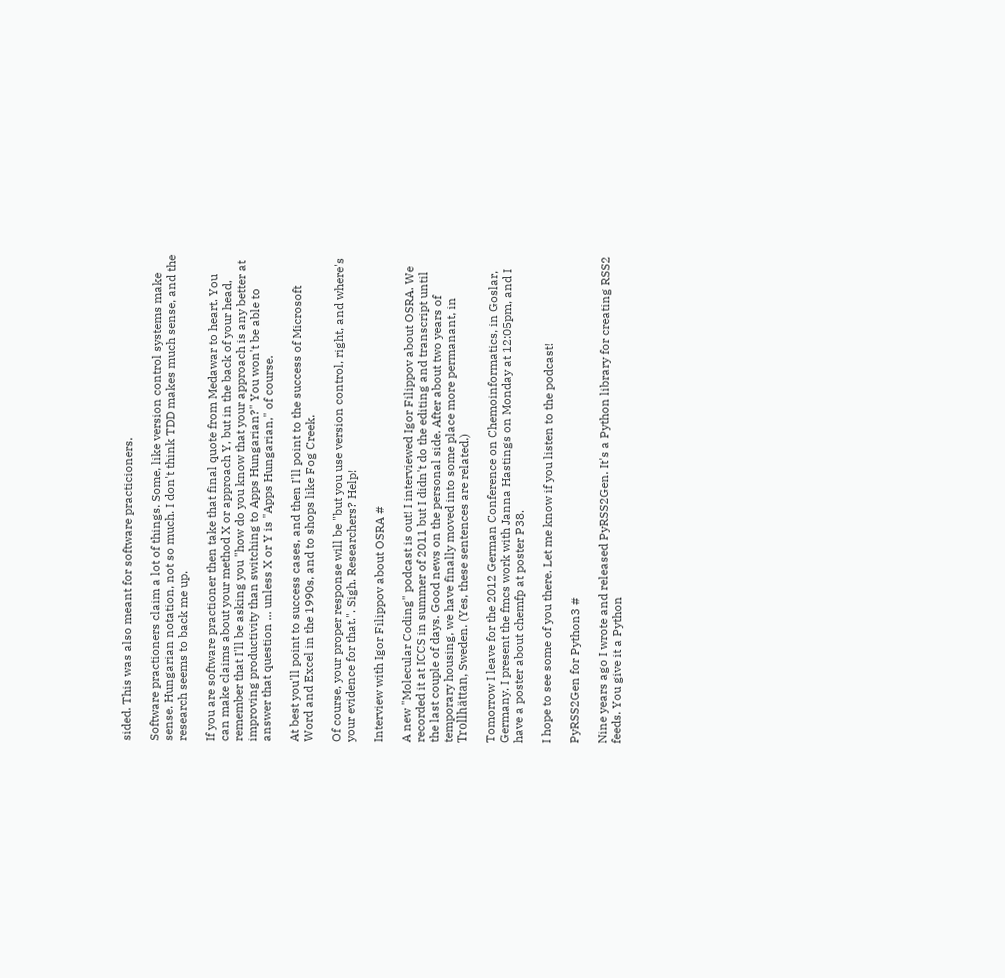sided. This was also meant for software practicioners.

Software practioners claim a lot of things. Some, like version control systems make sense. Hungarian notation, not so much. I don't think TDD makes much sense, and the research seems to back me up.

If you are software practioner then take that final quote from Medawar to heart. You can make claims about your method X or approach Y, but in the back of your head, remember that I'll be asking you "how do you know that your approach is any better at improving productivity than switching to Apps Hungarian?" You won't be able to answer that question ... unless X or Y is "Apps Hungarian," of course.

At best you'll point to success cases, and then I'll point to the success of Microsoft Word and Excel in the 1990s, and to shops like Fog Creek.

Of course, your proper response will be "but you use version control, right, and where's your evidence for that.". Sigh. Researchers? Help!

Interview with Igor Filippov about OSRA #

A new "Molecular Coding" podcast is out! I interviewed Igor Filippov about OSRA. We recorded it at ICCS in summer of 2011 but I didn't do the editing and transcript until the last couple of days. Good news on the personal side. After about two years of temporary housing, we have finally moved into some place more permanant, in Trollhättan, Sweden. (Yes, these sentences are related.)

Tomorrow I leave for the 2012 German Conference on Chemoinformatics, in Goslar, Germany. I present the fmcs work with Janna Hastings on Monday at 12:05pm, and I have a poster about chemfp at poster P38.

I hope to see some of you there. Let me know if you listen to the podcast!

PyRSS2Gen for Python3 #

Nine years ago I wrote and released PyRSS2Gen. It's a Python library for creating RSS2 feeds. You give it a Python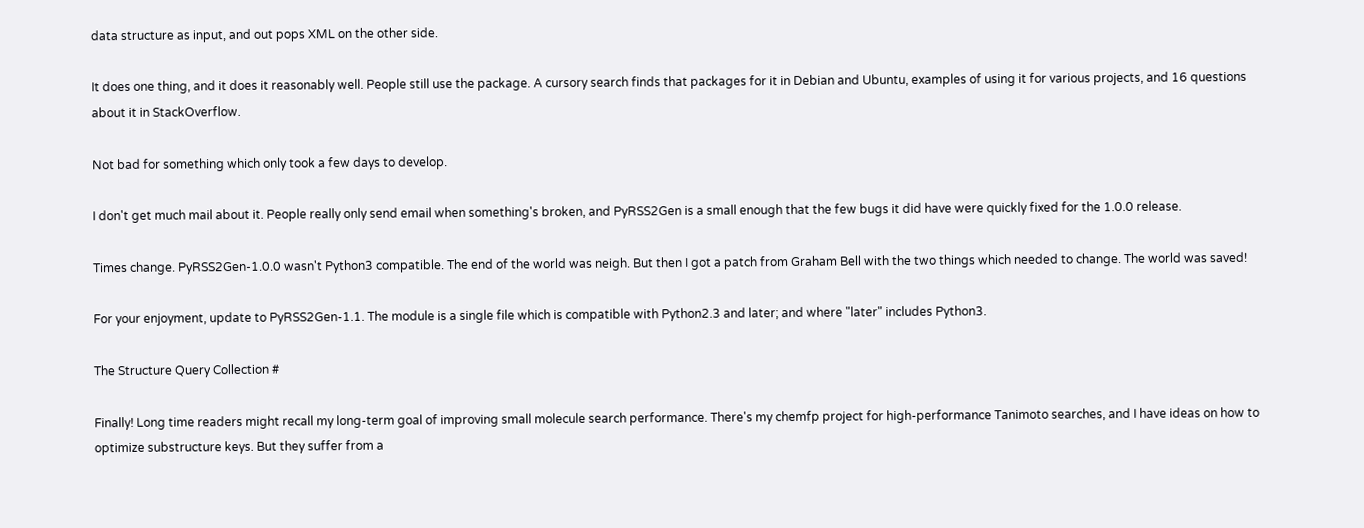data structure as input, and out pops XML on the other side.

It does one thing, and it does it reasonably well. People still use the package. A cursory search finds that packages for it in Debian and Ubuntu, examples of using it for various projects, and 16 questions about it in StackOverflow.

Not bad for something which only took a few days to develop.

I don't get much mail about it. People really only send email when something's broken, and PyRSS2Gen is a small enough that the few bugs it did have were quickly fixed for the 1.0.0 release.

Times change. PyRSS2Gen-1.0.0 wasn't Python3 compatible. The end of the world was neigh. But then I got a patch from Graham Bell with the two things which needed to change. The world was saved!

For your enjoyment, update to PyRSS2Gen-1.1. The module is a single file which is compatible with Python2.3 and later; and where "later" includes Python3.

The Structure Query Collection #

Finally! Long time readers might recall my long-term goal of improving small molecule search performance. There's my chemfp project for high-performance Tanimoto searches, and I have ideas on how to optimize substructure keys. But they suffer from a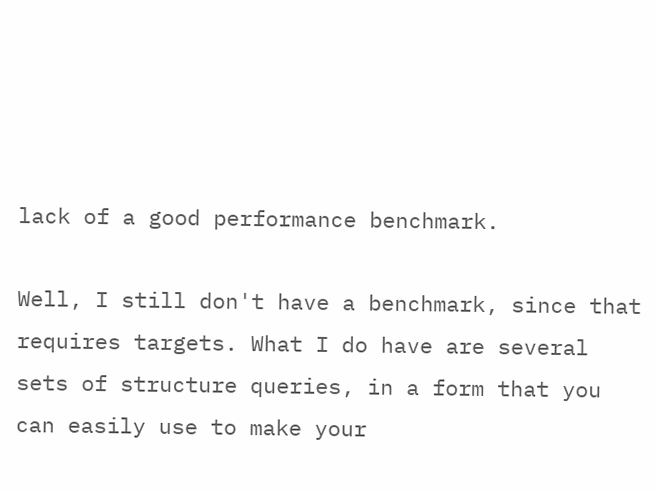lack of a good performance benchmark.

Well, I still don't have a benchmark, since that requires targets. What I do have are several sets of structure queries, in a form that you can easily use to make your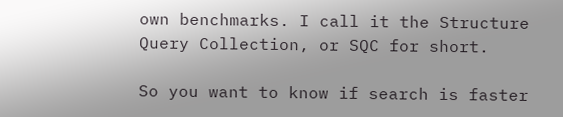own benchmarks. I call it the Structure Query Collection, or SQC for short.

So you want to know if search is faster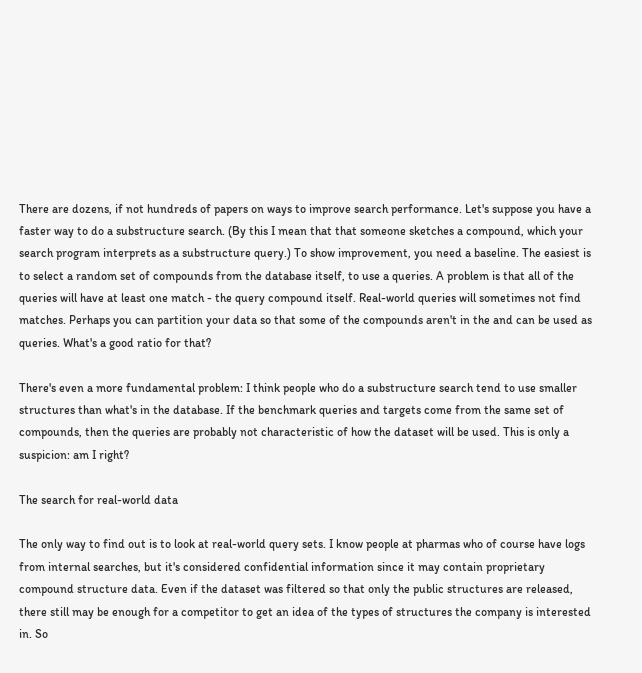There are dozens, if not hundreds of papers on ways to improve search performance. Let's suppose you have a faster way to do a substructure search. (By this I mean that that someone sketches a compound, which your search program interprets as a substructure query.) To show improvement, you need a baseline. The easiest is to select a random set of compounds from the database itself, to use a queries. A problem is that all of the queries will have at least one match - the query compound itself. Real-world queries will sometimes not find matches. Perhaps you can partition your data so that some of the compounds aren't in the and can be used as queries. What's a good ratio for that?

There's even a more fundamental problem: I think people who do a substructure search tend to use smaller structures than what's in the database. If the benchmark queries and targets come from the same set of compounds, then the queries are probably not characteristic of how the dataset will be used. This is only a suspicion: am I right?

The search for real-world data

The only way to find out is to look at real-world query sets. I know people at pharmas who of course have logs from internal searches, but it's considered confidential information since it may contain proprietary compound structure data. Even if the dataset was filtered so that only the public structures are released, there still may be enough for a competitor to get an idea of the types of structures the company is interested in. So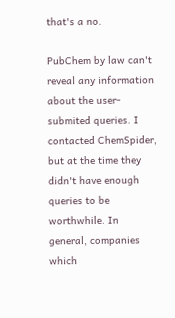that's a no.

PubChem by law can't reveal any information about the user-submited queries. I contacted ChemSpider, but at the time they didn't have enough queries to be worthwhile. In general, companies which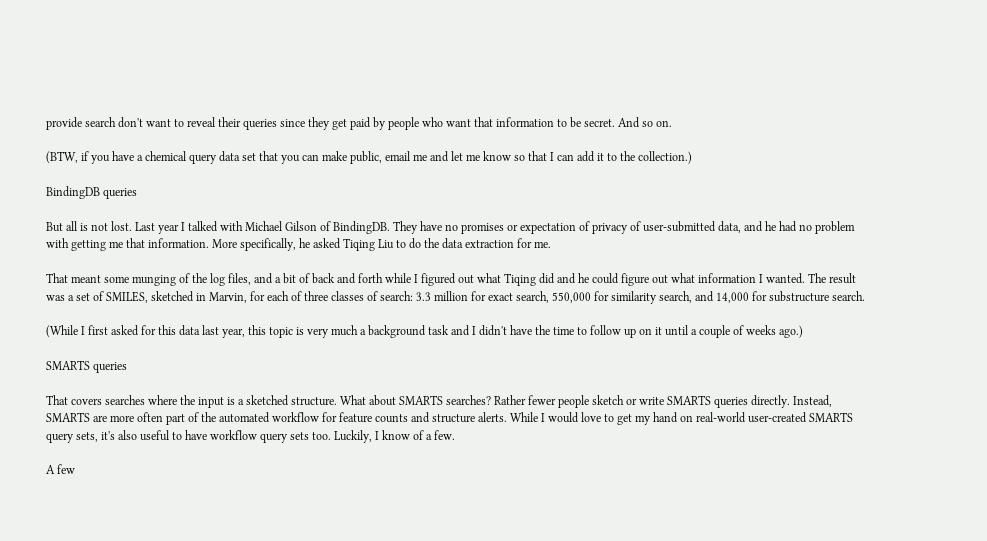provide search don't want to reveal their queries since they get paid by people who want that information to be secret. And so on.

(BTW, if you have a chemical query data set that you can make public, email me and let me know so that I can add it to the collection.)

BindingDB queries

But all is not lost. Last year I talked with Michael Gilson of BindingDB. They have no promises or expectation of privacy of user-submitted data, and he had no problem with getting me that information. More specifically, he asked Tiqing Liu to do the data extraction for me.

That meant some munging of the log files, and a bit of back and forth while I figured out what Tiqing did and he could figure out what information I wanted. The result was a set of SMILES, sketched in Marvin, for each of three classes of search: 3.3 million for exact search, 550,000 for similarity search, and 14,000 for substructure search.

(While I first asked for this data last year, this topic is very much a background task and I didn't have the time to follow up on it until a couple of weeks ago.)

SMARTS queries

That covers searches where the input is a sketched structure. What about SMARTS searches? Rather fewer people sketch or write SMARTS queries directly. Instead, SMARTS are more often part of the automated workflow for feature counts and structure alerts. While I would love to get my hand on real-world user-created SMARTS query sets, it's also useful to have workflow query sets too. Luckily, I know of a few.

A few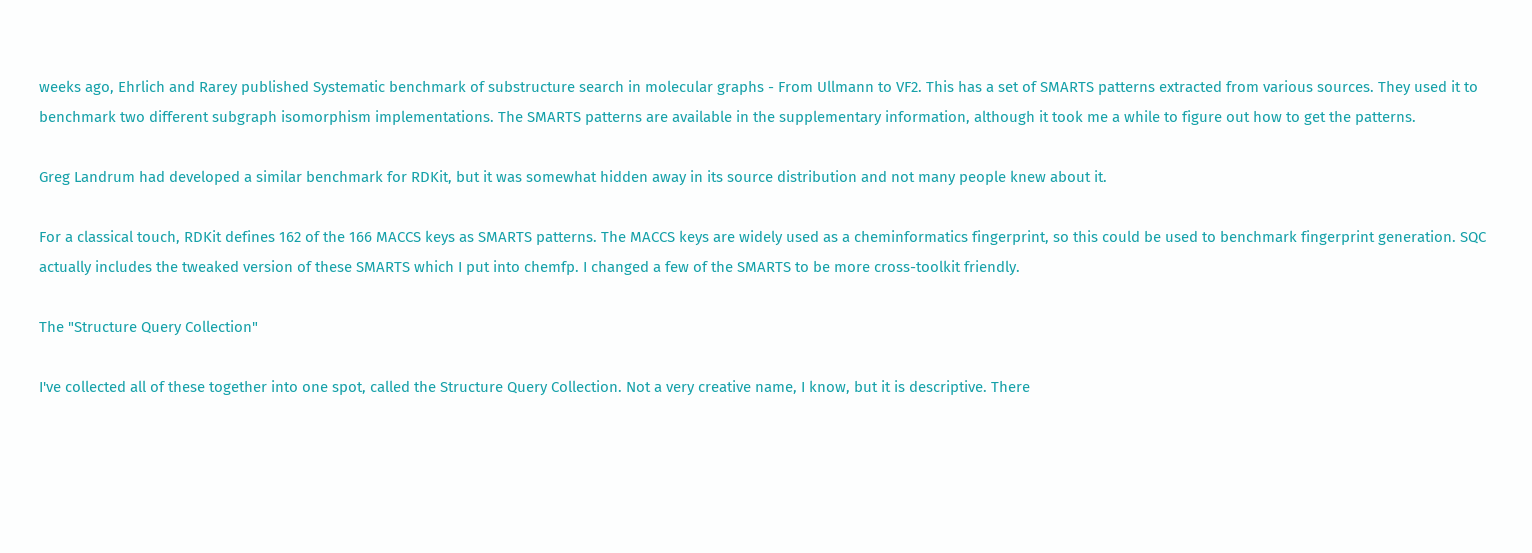weeks ago, Ehrlich and Rarey published Systematic benchmark of substructure search in molecular graphs - From Ullmann to VF2. This has a set of SMARTS patterns extracted from various sources. They used it to benchmark two different subgraph isomorphism implementations. The SMARTS patterns are available in the supplementary information, although it took me a while to figure out how to get the patterns.

Greg Landrum had developed a similar benchmark for RDKit, but it was somewhat hidden away in its source distribution and not many people knew about it.

For a classical touch, RDKit defines 162 of the 166 MACCS keys as SMARTS patterns. The MACCS keys are widely used as a cheminformatics fingerprint, so this could be used to benchmark fingerprint generation. SQC actually includes the tweaked version of these SMARTS which I put into chemfp. I changed a few of the SMARTS to be more cross-toolkit friendly.

The "Structure Query Collection"

I've collected all of these together into one spot, called the Structure Query Collection. Not a very creative name, I know, but it is descriptive. There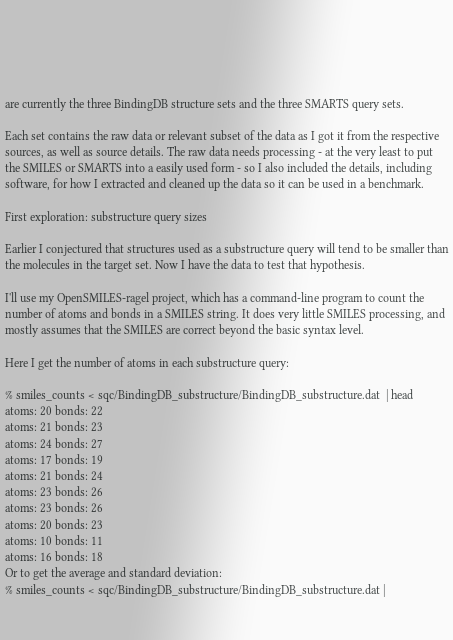are currently the three BindingDB structure sets and the three SMARTS query sets.

Each set contains the raw data or relevant subset of the data as I got it from the respective sources, as well as source details. The raw data needs processing - at the very least to put the SMILES or SMARTS into a easily used form - so I also included the details, including software, for how I extracted and cleaned up the data so it can be used in a benchmark.

First exploration: substructure query sizes

Earlier I conjectured that structures used as a substructure query will tend to be smaller than the molecules in the target set. Now I have the data to test that hypothesis.

I'll use my OpenSMILES-ragel project, which has a command-line program to count the number of atoms and bonds in a SMILES string. It does very little SMILES processing, and mostly assumes that the SMILES are correct beyond the basic syntax level.

Here I get the number of atoms in each substructure query:

% smiles_counts < sqc/BindingDB_substructure/BindingDB_substructure.dat  | head
atoms: 20 bonds: 22
atoms: 21 bonds: 23
atoms: 24 bonds: 27
atoms: 17 bonds: 19
atoms: 21 bonds: 24
atoms: 23 bonds: 26
atoms: 23 bonds: 26
atoms: 20 bonds: 23
atoms: 10 bonds: 11
atoms: 16 bonds: 18
Or to get the average and standard deviation:
% smiles_counts < sqc/BindingDB_substructure/BindingDB_substructure.dat |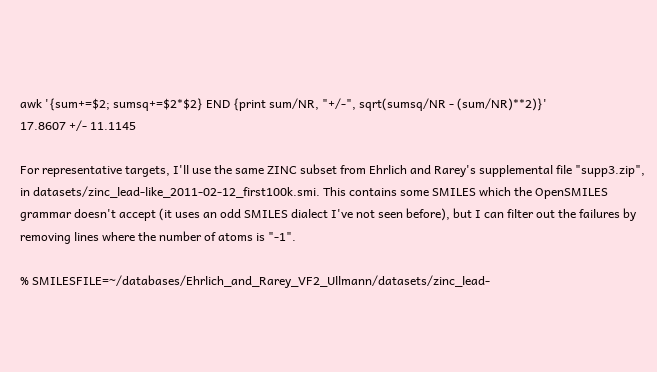awk '{sum+=$2; sumsq+=$2*$2} END {print sum/NR, "+/-", sqrt(sumsq/NR - (sum/NR)**2)}'
17.8607 +/- 11.1145

For representative targets, I'll use the same ZINC subset from Ehrlich and Rarey's supplemental file "supp3.zip", in datasets/zinc_lead-like_2011-02-12_first100k.smi. This contains some SMILES which the OpenSMILES grammar doesn't accept (it uses an odd SMILES dialect I've not seen before), but I can filter out the failures by removing lines where the number of atoms is "-1".

% SMILESFILE=~/databases/Ehrlich_and_Rarey_VF2_Ullmann/datasets/zinc_lead-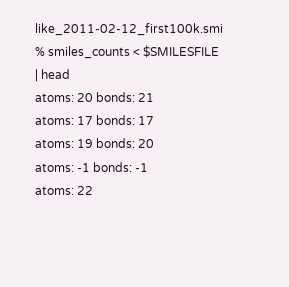like_2011-02-12_first100k.smi
% smiles_counts < $SMILESFILE | head
atoms: 20 bonds: 21
atoms: 17 bonds: 17
atoms: 19 bonds: 20
atoms: -1 bonds: -1
atoms: 22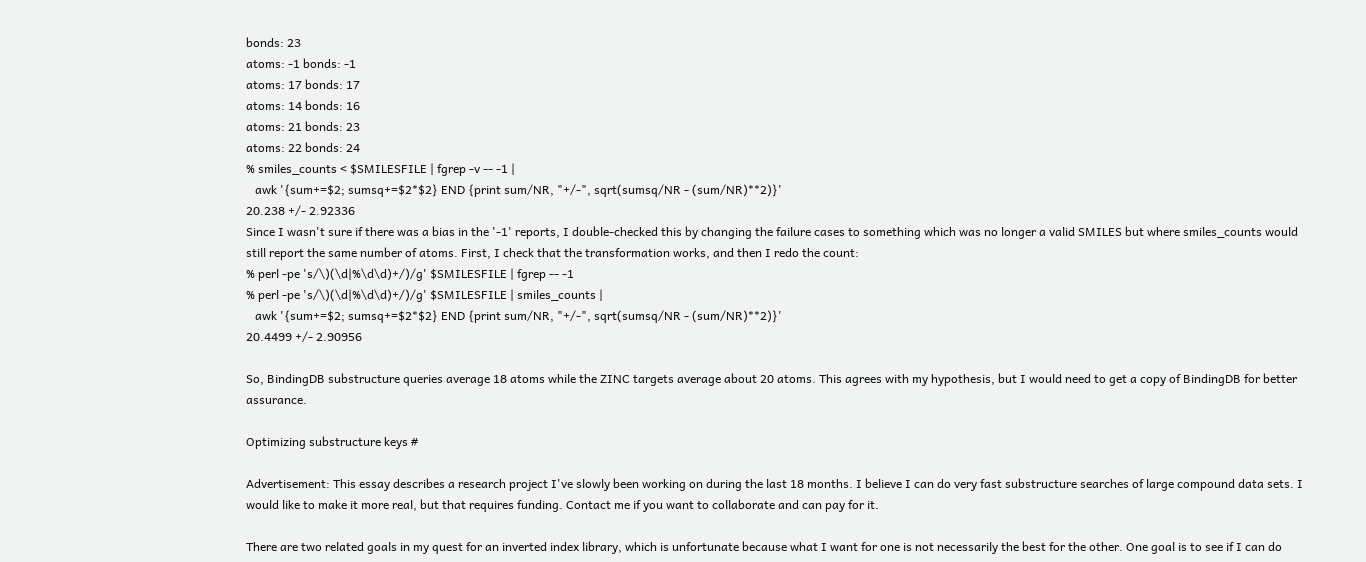bonds: 23
atoms: -1 bonds: -1
atoms: 17 bonds: 17
atoms: 14 bonds: 16
atoms: 21 bonds: 23
atoms: 22 bonds: 24
% smiles_counts < $SMILESFILE | fgrep -v -- -1 |
   awk '{sum+=$2; sumsq+=$2*$2} END {print sum/NR, "+/-", sqrt(sumsq/NR - (sum/NR)**2)}'
20.238 +/- 2.92336
Since I wasn't sure if there was a bias in the '-1' reports, I double-checked this by changing the failure cases to something which was no longer a valid SMILES but where smiles_counts would still report the same number of atoms. First, I check that the transformation works, and then I redo the count:
% perl -pe 's/\)(\d|%\d\d)+/)/g' $SMILESFILE | fgrep -- -1
% perl -pe 's/\)(\d|%\d\d)+/)/g' $SMILESFILE | smiles_counts |
   awk '{sum+=$2; sumsq+=$2*$2} END {print sum/NR, "+/-", sqrt(sumsq/NR - (sum/NR)**2)}'
20.4499 +/- 2.90956

So, BindingDB substructure queries average 18 atoms while the ZINC targets average about 20 atoms. This agrees with my hypothesis, but I would need to get a copy of BindingDB for better assurance.

Optimizing substructure keys #

Advertisement: This essay describes a research project I've slowly been working on during the last 18 months. I believe I can do very fast substructure searches of large compound data sets. I would like to make it more real, but that requires funding. Contact me if you want to collaborate and can pay for it.

There are two related goals in my quest for an inverted index library, which is unfortunate because what I want for one is not necessarily the best for the other. One goal is to see if I can do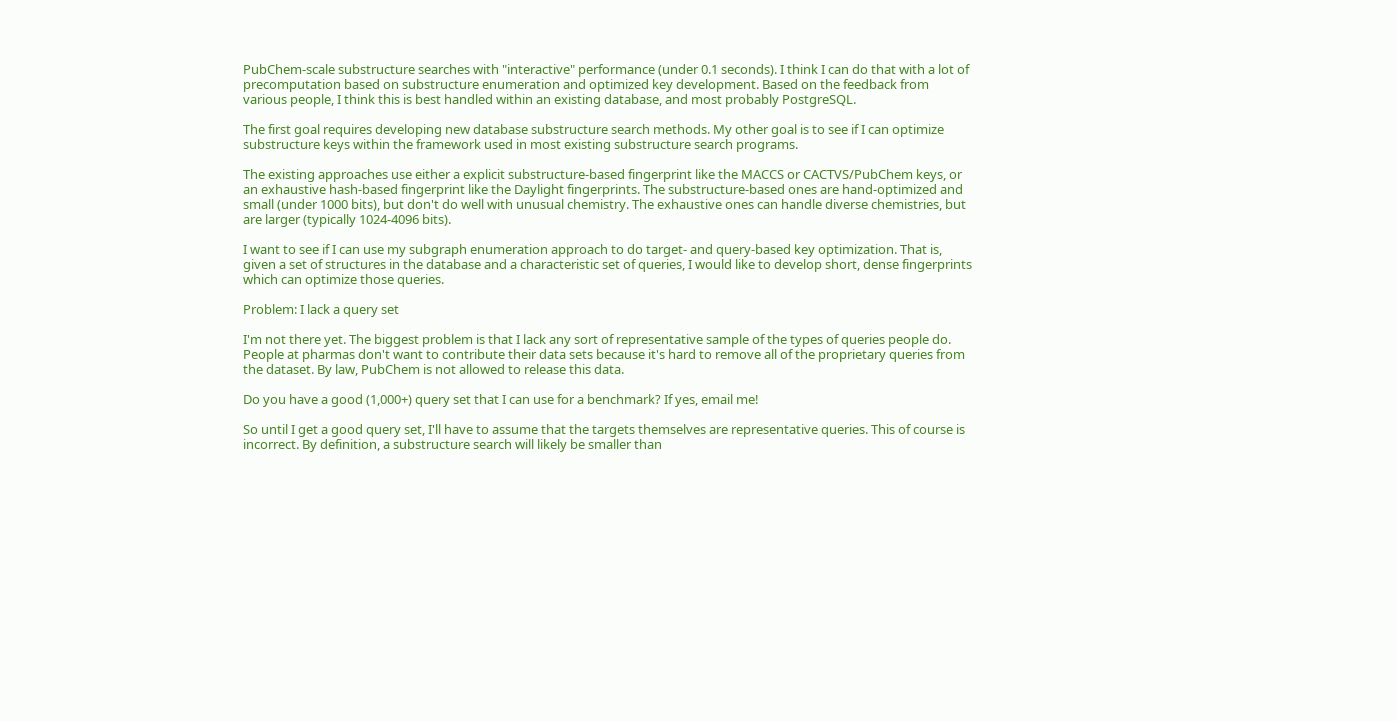PubChem-scale substructure searches with "interactive" performance (under 0.1 seconds). I think I can do that with a lot of precomputation based on substructure enumeration and optimized key development. Based on the feedback from various people, I think this is best handled within an existing database, and most probably PostgreSQL.

The first goal requires developing new database substructure search methods. My other goal is to see if I can optimize substructure keys within the framework used in most existing substructure search programs.

The existing approaches use either a explicit substructure-based fingerprint like the MACCS or CACTVS/PubChem keys, or an exhaustive hash-based fingerprint like the Daylight fingerprints. The substructure-based ones are hand-optimized and small (under 1000 bits), but don't do well with unusual chemistry. The exhaustive ones can handle diverse chemistries, but are larger (typically 1024-4096 bits).

I want to see if I can use my subgraph enumeration approach to do target- and query-based key optimization. That is, given a set of structures in the database and a characteristic set of queries, I would like to develop short, dense fingerprints which can optimize those queries.

Problem: I lack a query set

I'm not there yet. The biggest problem is that I lack any sort of representative sample of the types of queries people do. People at pharmas don't want to contribute their data sets because it's hard to remove all of the proprietary queries from the dataset. By law, PubChem is not allowed to release this data.

Do you have a good (1,000+) query set that I can use for a benchmark? If yes, email me!

So until I get a good query set, I'll have to assume that the targets themselves are representative queries. This of course is incorrect. By definition, a substructure search will likely be smaller than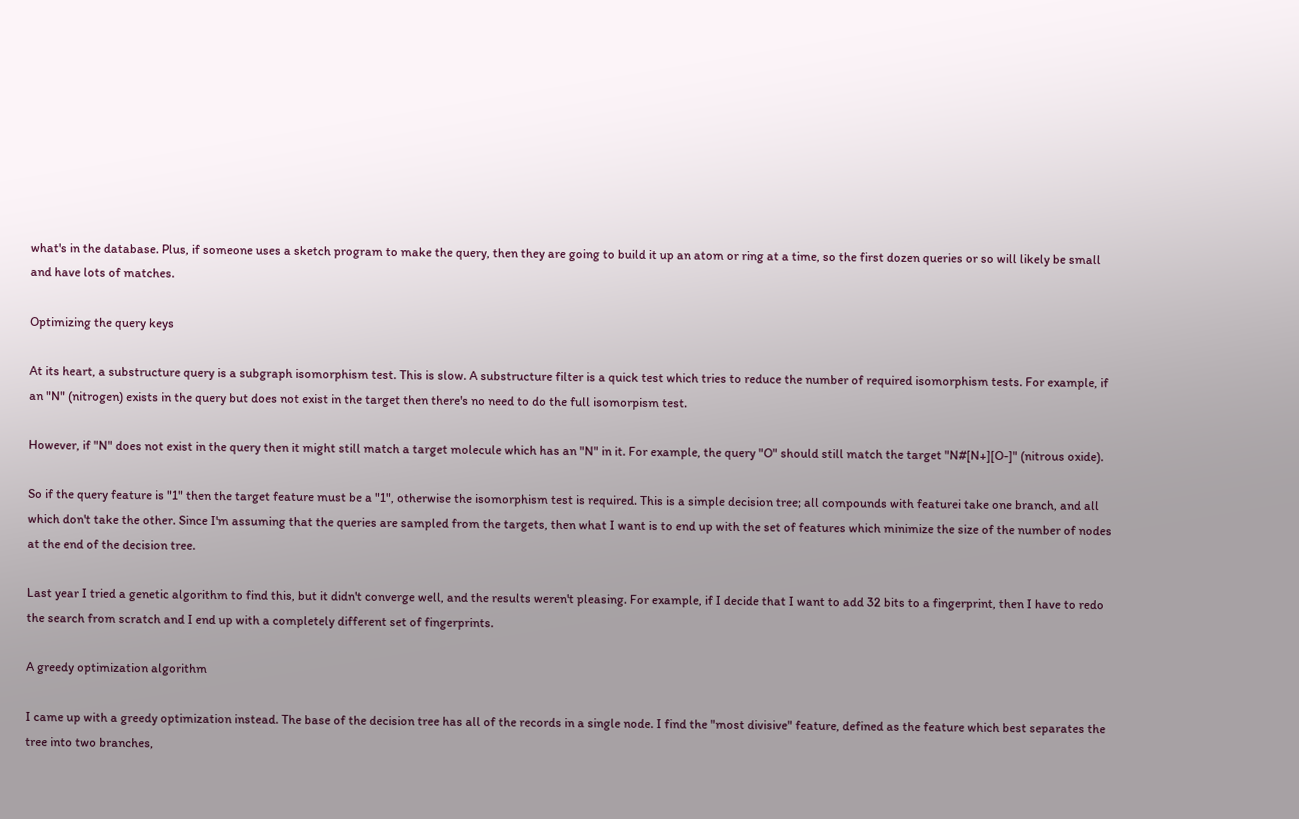what's in the database. Plus, if someone uses a sketch program to make the query, then they are going to build it up an atom or ring at a time, so the first dozen queries or so will likely be small and have lots of matches.

Optimizing the query keys

At its heart, a substructure query is a subgraph isomorphism test. This is slow. A substructure filter is a quick test which tries to reduce the number of required isomorphism tests. For example, if an "N" (nitrogen) exists in the query but does not exist in the target then there's no need to do the full isomorpism test.

However, if "N" does not exist in the query then it might still match a target molecule which has an "N" in it. For example, the query "O" should still match the target "N#[N+][O-]" (nitrous oxide).

So if the query feature is "1" then the target feature must be a "1", otherwise the isomorphism test is required. This is a simple decision tree; all compounds with featurei take one branch, and all which don't take the other. Since I'm assuming that the queries are sampled from the targets, then what I want is to end up with the set of features which minimize the size of the number of nodes at the end of the decision tree.

Last year I tried a genetic algorithm to find this, but it didn't converge well, and the results weren't pleasing. For example, if I decide that I want to add 32 bits to a fingerprint, then I have to redo the search from scratch and I end up with a completely different set of fingerprints.

A greedy optimization algorithm

I came up with a greedy optimization instead. The base of the decision tree has all of the records in a single node. I find the "most divisive" feature, defined as the feature which best separates the tree into two branches,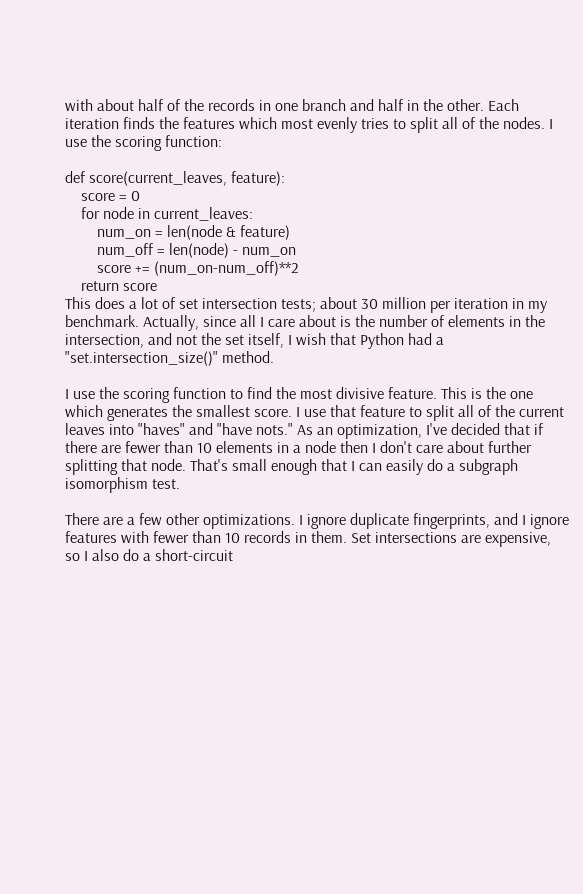with about half of the records in one branch and half in the other. Each iteration finds the features which most evenly tries to split all of the nodes. I use the scoring function:

def score(current_leaves, feature):
    score = 0
    for node in current_leaves:
        num_on = len(node & feature)
        num_off = len(node) - num_on
        score += (num_on-num_off)**2
    return score
This does a lot of set intersection tests; about 30 million per iteration in my benchmark. Actually, since all I care about is the number of elements in the intersection, and not the set itself, I wish that Python had a "set.intersection_size()" method.

I use the scoring function to find the most divisive feature. This is the one which generates the smallest score. I use that feature to split all of the current leaves into "haves" and "have nots." As an optimization, I've decided that if there are fewer than 10 elements in a node then I don't care about further splitting that node. That's small enough that I can easily do a subgraph isomorphism test.

There are a few other optimizations. I ignore duplicate fingerprints, and I ignore features with fewer than 10 records in them. Set intersections are expensive, so I also do a short-circuit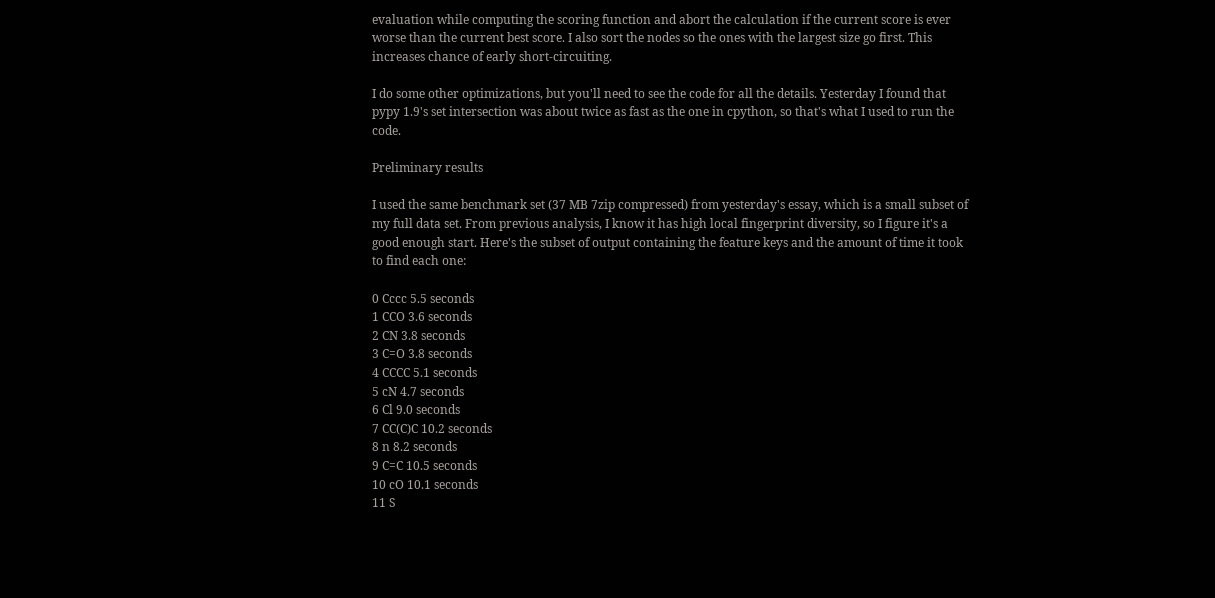evaluation while computing the scoring function and abort the calculation if the current score is ever worse than the current best score. I also sort the nodes so the ones with the largest size go first. This increases chance of early short-circuiting.

I do some other optimizations, but you'll need to see the code for all the details. Yesterday I found that pypy 1.9's set intersection was about twice as fast as the one in cpython, so that's what I used to run the code.

Preliminary results

I used the same benchmark set (37 MB 7zip compressed) from yesterday's essay, which is a small subset of my full data set. From previous analysis, I know it has high local fingerprint diversity, so I figure it's a good enough start. Here's the subset of output containing the feature keys and the amount of time it took to find each one:

0 Cccc 5.5 seconds
1 CCO 3.6 seconds
2 CN 3.8 seconds
3 C=O 3.8 seconds
4 CCCC 5.1 seconds
5 cN 4.7 seconds
6 Cl 9.0 seconds
7 CC(C)C 10.2 seconds
8 n 8.2 seconds
9 C=C 10.5 seconds
10 cO 10.1 seconds
11 S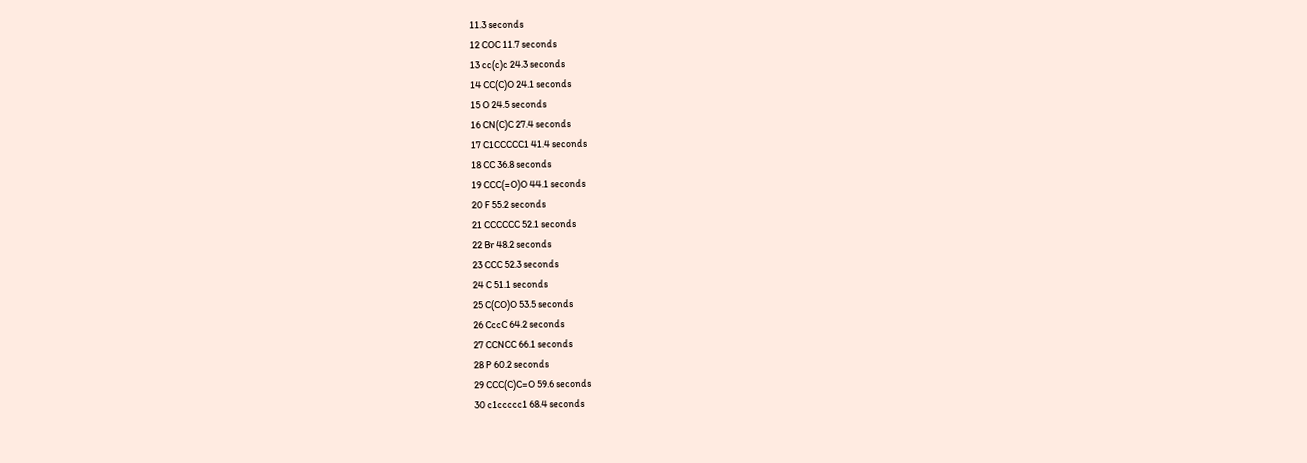11.3 seconds
12 COC 11.7 seconds
13 cc(c)c 24.3 seconds
14 CC(C)O 24.1 seconds
15 O 24.5 seconds
16 CN(C)C 27.4 seconds
17 C1CCCCC1 41.4 seconds
18 CC 36.8 seconds
19 CCC(=O)O 44.1 seconds
20 F 55.2 seconds
21 CCCCCC 52.1 seconds
22 Br 48.2 seconds
23 CCC 52.3 seconds
24 C 51.1 seconds
25 C(CO)O 53.5 seconds
26 CccC 64.2 seconds
27 CCNCC 66.1 seconds
28 P 60.2 seconds
29 CCC(C)C=O 59.6 seconds
30 c1ccccc1 68.4 seconds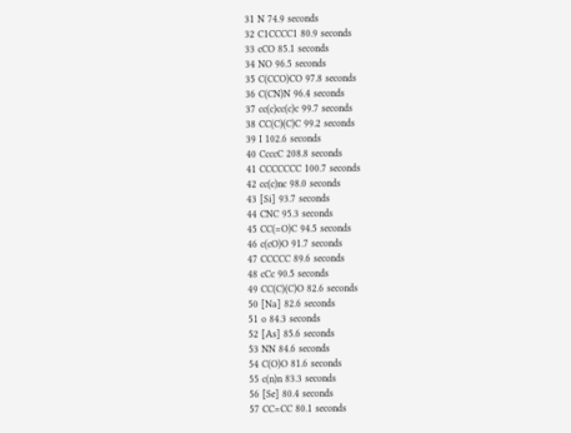31 N 74.9 seconds
32 C1CCCC1 80.9 seconds
33 cCO 85.1 seconds
34 NO 96.5 seconds
35 C(CCO)CO 97.8 seconds
36 C(CN)N 96.4 seconds
37 cc(c)cc(c)c 99.7 seconds
38 CC(C)(C)C 99.2 seconds
39 I 102.6 seconds
40 CcccC 208.8 seconds
41 CCCCCCC 100.7 seconds
42 cc(c)nc 98.0 seconds
43 [Si] 93.7 seconds
44 CNC 95.3 seconds
45 CC(=O)C 94.5 seconds
46 c(cO)O 91.7 seconds
47 CCCCC 89.6 seconds
48 cCc 90.5 seconds
49 CC(C)(C)O 82.6 seconds
50 [Na] 82.6 seconds
51 o 84.3 seconds
52 [As] 85.6 seconds
53 NN 84.6 seconds
54 C(O)O 81.6 seconds
55 c(n)n 83.3 seconds
56 [Se] 80.4 seconds
57 CC=CC 80.1 seconds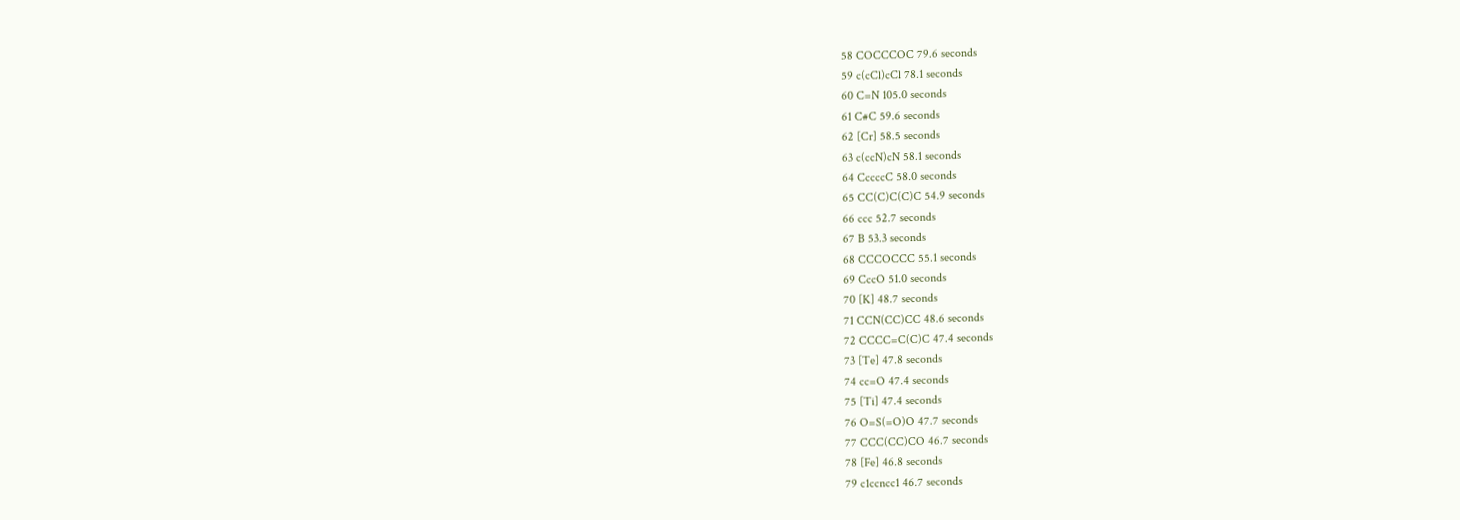58 COCCCOC 79.6 seconds
59 c(cCl)cCl 78.1 seconds
60 C=N 105.0 seconds
61 C#C 59.6 seconds
62 [Cr] 58.5 seconds
63 c(ccN)cN 58.1 seconds
64 CccccC 58.0 seconds
65 CC(C)C(C)C 54.9 seconds
66 ccc 52.7 seconds
67 B 53.3 seconds
68 CCCOCCC 55.1 seconds
69 CccO 51.0 seconds
70 [K] 48.7 seconds
71 CCN(CC)CC 48.6 seconds
72 CCCC=C(C)C 47.4 seconds
73 [Te] 47.8 seconds
74 cc=O 47.4 seconds
75 [Ti] 47.4 seconds
76 O=S(=O)O 47.7 seconds
77 CCC(CC)CO 46.7 seconds
78 [Fe] 46.8 seconds
79 c1ccncc1 46.7 seconds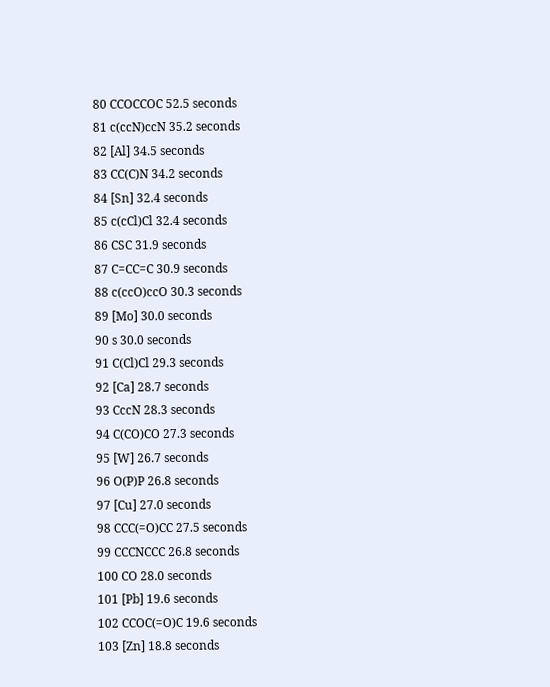80 CCOCCOC 52.5 seconds
81 c(ccN)ccN 35.2 seconds
82 [Al] 34.5 seconds
83 CC(C)N 34.2 seconds
84 [Sn] 32.4 seconds
85 c(cCl)Cl 32.4 seconds
86 CSC 31.9 seconds
87 C=CC=C 30.9 seconds
88 c(ccO)ccO 30.3 seconds
89 [Mo] 30.0 seconds
90 s 30.0 seconds
91 C(Cl)Cl 29.3 seconds
92 [Ca] 28.7 seconds
93 CccN 28.3 seconds
94 C(CO)CO 27.3 seconds
95 [W] 26.7 seconds
96 O(P)P 26.8 seconds
97 [Cu] 27.0 seconds
98 CCC(=O)CC 27.5 seconds
99 CCCNCCC 26.8 seconds
100 CO 28.0 seconds
101 [Pb] 19.6 seconds
102 CCOC(=O)C 19.6 seconds
103 [Zn] 18.8 seconds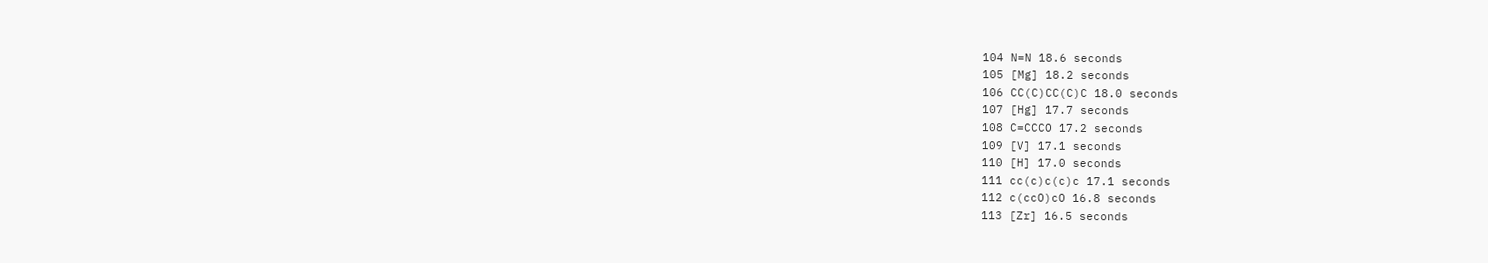104 N=N 18.6 seconds
105 [Mg] 18.2 seconds
106 CC(C)CC(C)C 18.0 seconds
107 [Hg] 17.7 seconds
108 C=CCCO 17.2 seconds
109 [V] 17.1 seconds
110 [H] 17.0 seconds
111 cc(c)c(c)c 17.1 seconds
112 c(ccO)cO 16.8 seconds
113 [Zr] 16.5 seconds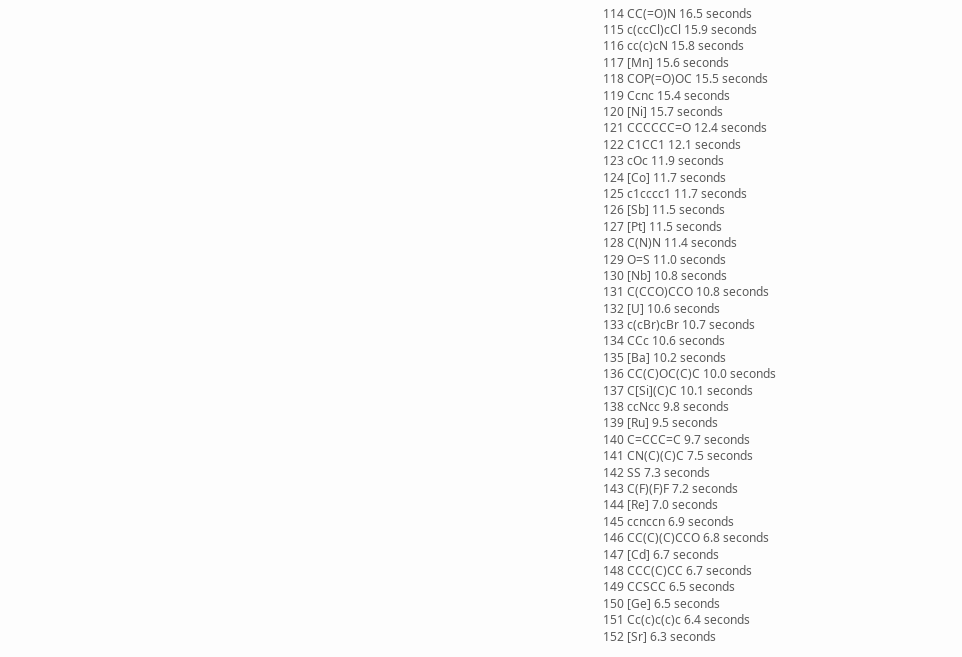114 CC(=O)N 16.5 seconds
115 c(ccCl)cCl 15.9 seconds
116 cc(c)cN 15.8 seconds
117 [Mn] 15.6 seconds
118 COP(=O)OC 15.5 seconds
119 Ccnc 15.4 seconds
120 [Ni] 15.7 seconds
121 CCCCCC=O 12.4 seconds
122 C1CC1 12.1 seconds
123 cOc 11.9 seconds
124 [Co] 11.7 seconds
125 c1cccc1 11.7 seconds
126 [Sb] 11.5 seconds
127 [Pt] 11.5 seconds
128 C(N)N 11.4 seconds
129 O=S 11.0 seconds
130 [Nb] 10.8 seconds
131 C(CCO)CCO 10.8 seconds
132 [U] 10.6 seconds
133 c(cBr)cBr 10.7 seconds
134 CCc 10.6 seconds
135 [Ba] 10.2 seconds
136 CC(C)OC(C)C 10.0 seconds
137 C[Si](C)C 10.1 seconds
138 ccNcc 9.8 seconds
139 [Ru] 9.5 seconds
140 C=CCC=C 9.7 seconds
141 CN(C)(C)C 7.5 seconds
142 SS 7.3 seconds
143 C(F)(F)F 7.2 seconds
144 [Re] 7.0 seconds
145 ccnccn 6.9 seconds
146 CC(C)(C)CCO 6.8 seconds
147 [Cd] 6.7 seconds
148 CCC(C)CC 6.7 seconds
149 CCSCC 6.5 seconds
150 [Ge] 6.5 seconds
151 Cc(c)c(c)c 6.4 seconds
152 [Sr] 6.3 seconds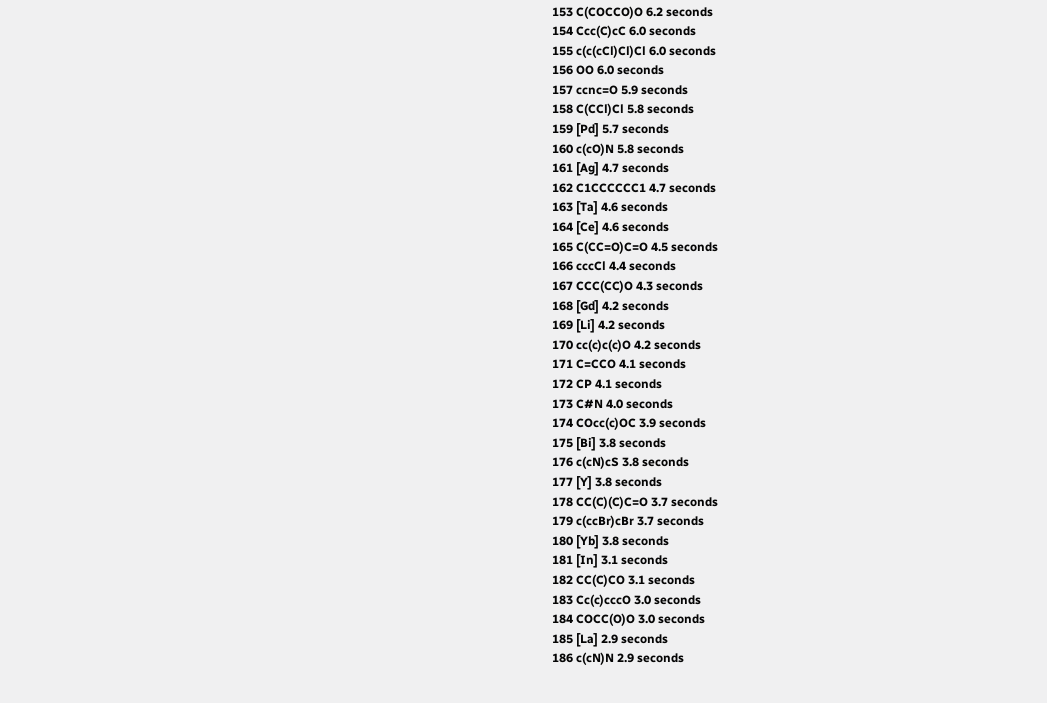153 C(COCCO)O 6.2 seconds
154 Ccc(C)cC 6.0 seconds
155 c(c(cCl)Cl)Cl 6.0 seconds
156 OO 6.0 seconds
157 ccnc=O 5.9 seconds
158 C(CCl)Cl 5.8 seconds
159 [Pd] 5.7 seconds
160 c(cO)N 5.8 seconds
161 [Ag] 4.7 seconds
162 C1CCCCCC1 4.7 seconds
163 [Ta] 4.6 seconds
164 [Ce] 4.6 seconds
165 C(CC=O)C=O 4.5 seconds
166 cccCl 4.4 seconds
167 CCC(CC)O 4.3 seconds
168 [Gd] 4.2 seconds
169 [Li] 4.2 seconds
170 cc(c)c(c)O 4.2 seconds
171 C=CCO 4.1 seconds
172 CP 4.1 seconds
173 C#N 4.0 seconds
174 COcc(c)OC 3.9 seconds
175 [Bi] 3.8 seconds
176 c(cN)cS 3.8 seconds
177 [Y] 3.8 seconds
178 CC(C)(C)C=O 3.7 seconds
179 c(ccBr)cBr 3.7 seconds
180 [Yb] 3.8 seconds
181 [In] 3.1 seconds
182 CC(C)CO 3.1 seconds
183 Cc(c)cccO 3.0 seconds
184 COCC(O)O 3.0 seconds
185 [La] 2.9 seconds
186 c(cN)N 2.9 seconds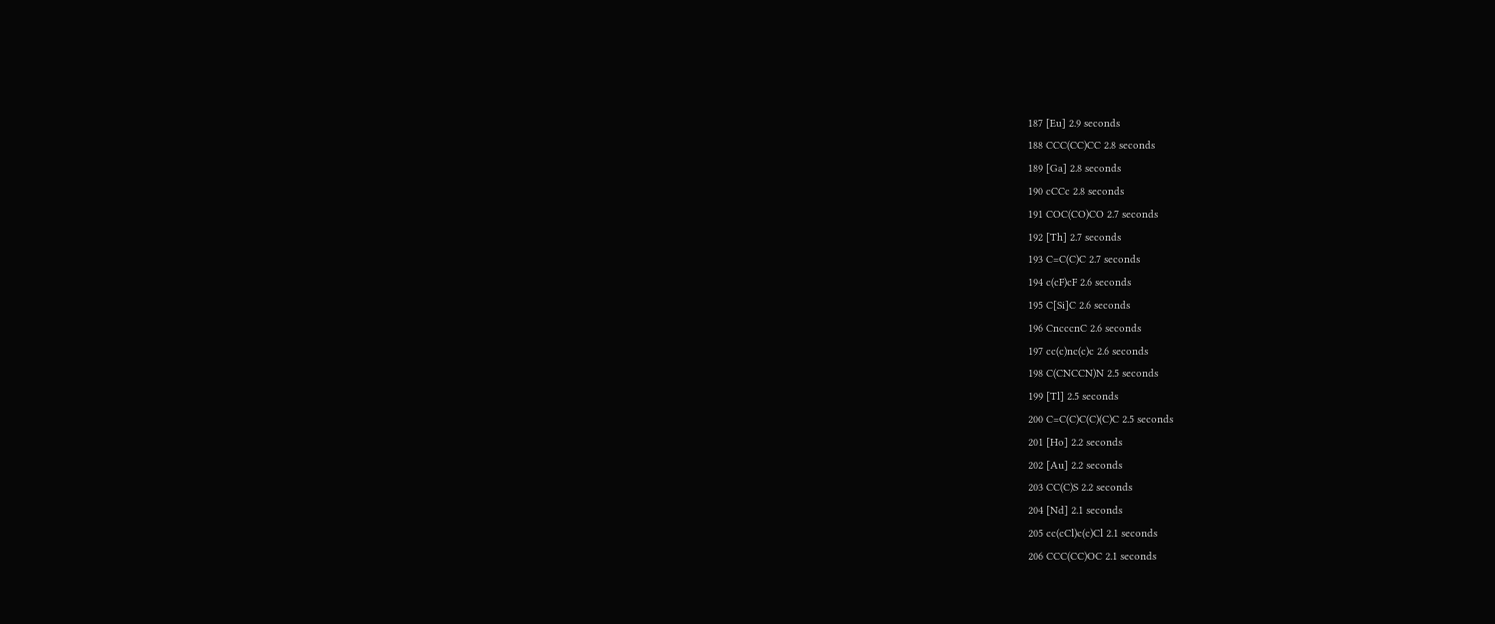187 [Eu] 2.9 seconds
188 CCC(CC)CC 2.8 seconds
189 [Ga] 2.8 seconds
190 cCCc 2.8 seconds
191 COC(CO)CO 2.7 seconds
192 [Th] 2.7 seconds
193 C=C(C)C 2.7 seconds
194 c(cF)cF 2.6 seconds
195 C[Si]C 2.6 seconds
196 CncccnC 2.6 seconds
197 cc(c)nc(c)c 2.6 seconds
198 C(CNCCN)N 2.5 seconds
199 [Tl] 2.5 seconds
200 C=C(C)C(C)(C)C 2.5 seconds
201 [Ho] 2.2 seconds
202 [Au] 2.2 seconds
203 CC(C)S 2.2 seconds
204 [Nd] 2.1 seconds
205 cc(cCl)c(c)Cl 2.1 seconds
206 CCC(CC)OC 2.1 seconds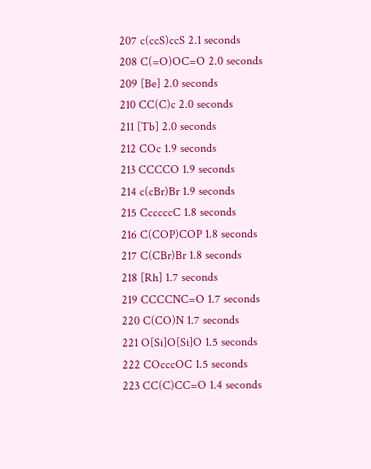207 c(ccS)ccS 2.1 seconds
208 C(=O)OC=O 2.0 seconds
209 [Be] 2.0 seconds
210 CC(C)c 2.0 seconds
211 [Tb] 2.0 seconds
212 COc 1.9 seconds
213 CCCCO 1.9 seconds
214 c(cBr)Br 1.9 seconds
215 CcccccC 1.8 seconds
216 C(COP)COP 1.8 seconds
217 C(CBr)Br 1.8 seconds
218 [Rh] 1.7 seconds
219 CCCCNC=O 1.7 seconds
220 C(CO)N 1.7 seconds
221 O[Si]O[Si]O 1.5 seconds
222 COcccOC 1.5 seconds
223 CC(C)CC=O 1.4 seconds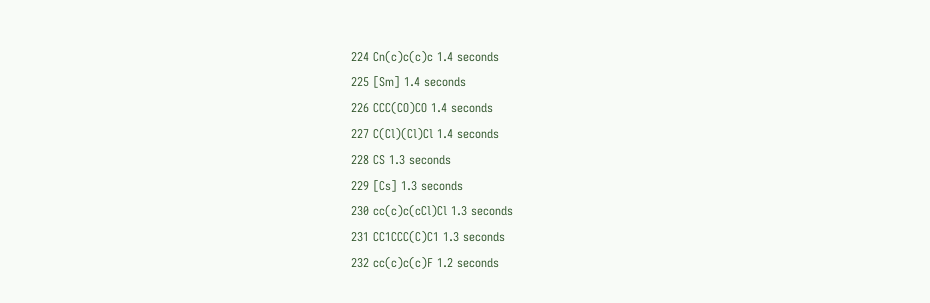224 Cn(c)c(c)c 1.4 seconds
225 [Sm] 1.4 seconds
226 CCC(CO)CO 1.4 seconds
227 C(Cl)(Cl)Cl 1.4 seconds
228 CS 1.3 seconds
229 [Cs] 1.3 seconds
230 cc(c)c(cCl)Cl 1.3 seconds
231 CC1CCC(C)C1 1.3 seconds
232 cc(c)c(c)F 1.2 seconds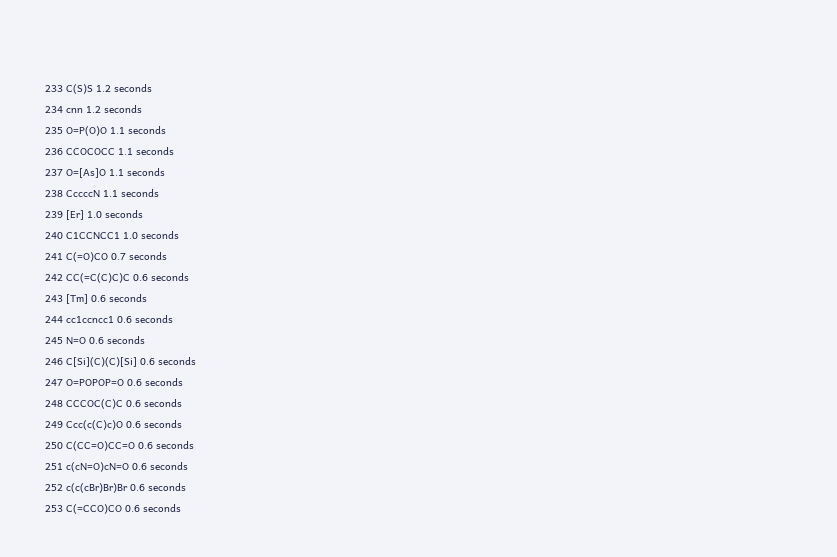233 C(S)S 1.2 seconds
234 cnn 1.2 seconds
235 O=P(O)O 1.1 seconds
236 CCOCOCC 1.1 seconds
237 O=[As]O 1.1 seconds
238 CccccN 1.1 seconds
239 [Er] 1.0 seconds
240 C1CCNCC1 1.0 seconds
241 C(=O)CO 0.7 seconds
242 CC(=C(C)C)C 0.6 seconds
243 [Tm] 0.6 seconds
244 cc1ccncc1 0.6 seconds
245 N=O 0.6 seconds
246 C[Si](C)(C)[Si] 0.6 seconds
247 O=POPOP=O 0.6 seconds
248 CCCOC(C)C 0.6 seconds
249 Ccc(c(C)c)O 0.6 seconds
250 C(CC=O)CC=O 0.6 seconds
251 c(cN=O)cN=O 0.6 seconds
252 c(c(cBr)Br)Br 0.6 seconds
253 C(=CCO)CO 0.6 seconds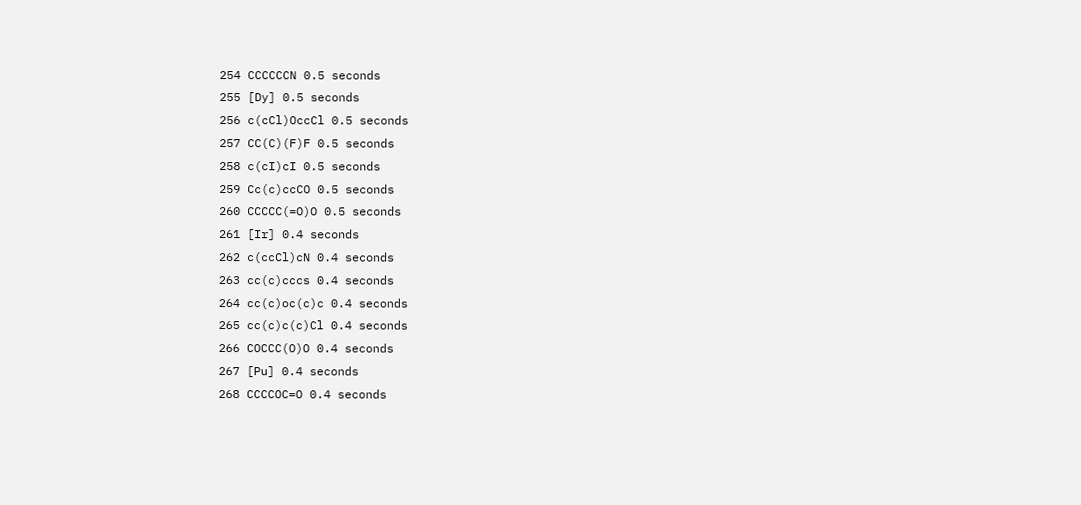254 CCCCCCN 0.5 seconds
255 [Dy] 0.5 seconds
256 c(cCl)OccCl 0.5 seconds
257 CC(C)(F)F 0.5 seconds
258 c(cI)cI 0.5 seconds
259 Cc(c)ccCO 0.5 seconds
260 CCCCC(=O)O 0.5 seconds
261 [Ir] 0.4 seconds
262 c(ccCl)cN 0.4 seconds
263 cc(c)cccs 0.4 seconds
264 cc(c)oc(c)c 0.4 seconds
265 cc(c)c(c)Cl 0.4 seconds
266 COCCC(O)O 0.4 seconds
267 [Pu] 0.4 seconds
268 CCCCOC=O 0.4 seconds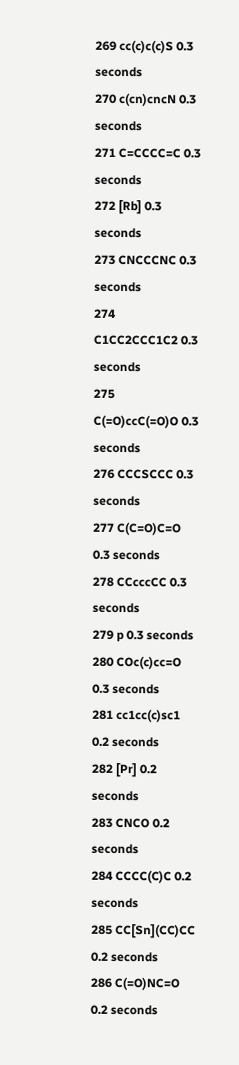269 cc(c)c(c)S 0.3 seconds
270 c(cn)cncN 0.3 seconds
271 C=CCCC=C 0.3 seconds
272 [Rb] 0.3 seconds
273 CNCCCNC 0.3 seconds
274 C1CC2CCC1C2 0.3 seconds
275 C(=O)ccC(=O)O 0.3 seconds
276 CCCSCCC 0.3 seconds
277 C(C=O)C=O 0.3 seconds
278 CCcccCC 0.3 seconds
279 p 0.3 seconds
280 COc(c)cc=O 0.3 seconds
281 cc1cc(c)sc1 0.2 seconds
282 [Pr] 0.2 seconds
283 CNCO 0.2 seconds
284 CCCC(C)C 0.2 seconds
285 CC[Sn](CC)CC 0.2 seconds
286 C(=O)NC=O 0.2 seconds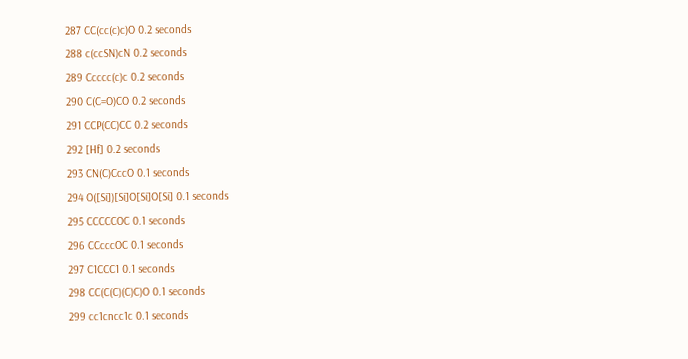287 CC(cc(c)c)O 0.2 seconds
288 c(ccSN)cN 0.2 seconds
289 Ccccc(c)c 0.2 seconds
290 C(C=O)CO 0.2 seconds
291 CCP(CC)CC 0.2 seconds
292 [Hf] 0.2 seconds
293 CN(C)CccO 0.1 seconds
294 O([Si])[Si]O[Si]O[Si] 0.1 seconds
295 CCCCCOC 0.1 seconds
296 CCcccOC 0.1 seconds
297 C1CCC1 0.1 seconds
298 CC(C(C)(C)C)O 0.1 seconds
299 cc1cncc1c 0.1 seconds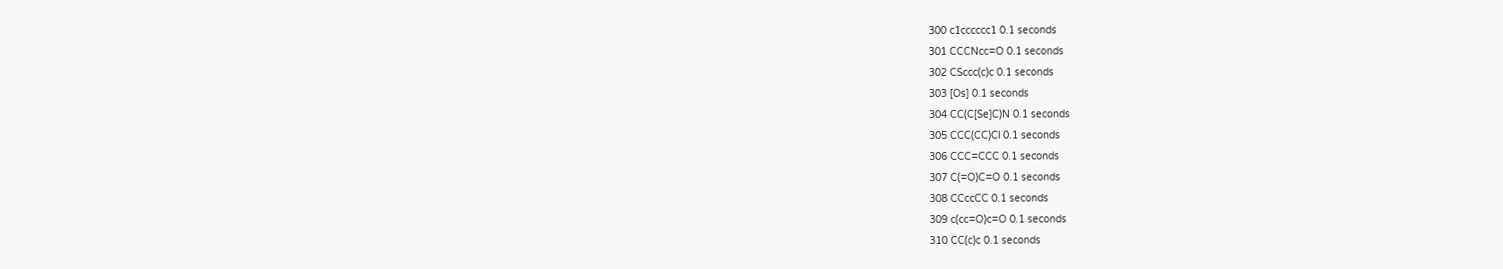300 c1cccccc1 0.1 seconds
301 CCCNcc=O 0.1 seconds
302 CSccc(c)c 0.1 seconds
303 [Os] 0.1 seconds
304 CC(C[Se]C)N 0.1 seconds
305 CCC(CC)Cl 0.1 seconds
306 CCC=CCC 0.1 seconds
307 C(=O)C=O 0.1 seconds
308 CCccCC 0.1 seconds
309 c(cc=O)c=O 0.1 seconds
310 CC(c)c 0.1 seconds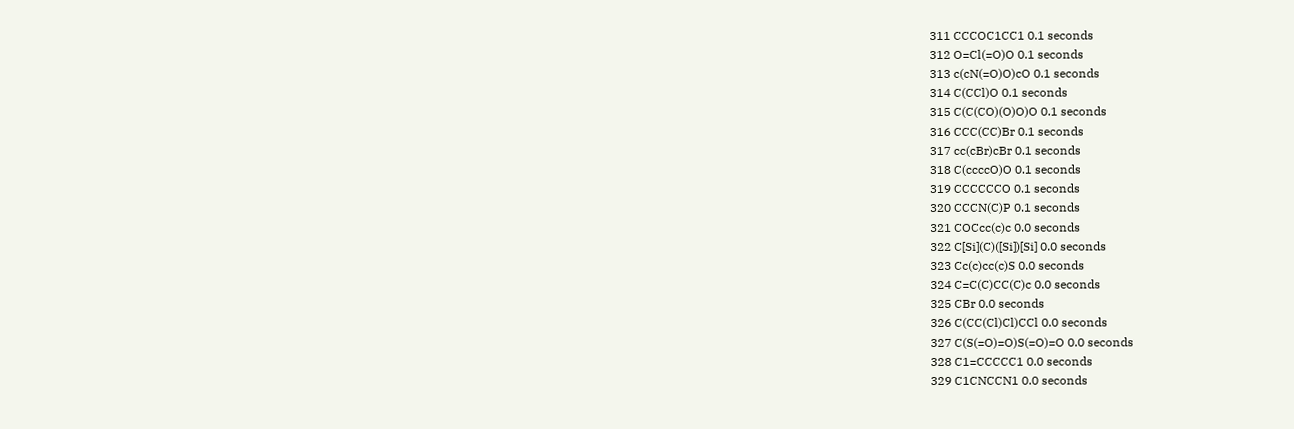311 CCCOC1CC1 0.1 seconds
312 O=Cl(=O)O 0.1 seconds
313 c(cN(=O)O)cO 0.1 seconds
314 C(CCl)O 0.1 seconds
315 C(C(CO)(O)O)O 0.1 seconds
316 CCC(CC)Br 0.1 seconds
317 cc(cBr)cBr 0.1 seconds
318 C(ccccO)O 0.1 seconds
319 CCCCCCO 0.1 seconds
320 CCCN(C)P 0.1 seconds
321 COCcc(c)c 0.0 seconds
322 C[Si](C)([Si])[Si] 0.0 seconds
323 Cc(c)cc(c)S 0.0 seconds
324 C=C(C)CC(C)c 0.0 seconds
325 CBr 0.0 seconds
326 C(CC(Cl)Cl)CCl 0.0 seconds
327 C(S(=O)=O)S(=O)=O 0.0 seconds
328 C1=CCCCC1 0.0 seconds
329 C1CNCCN1 0.0 seconds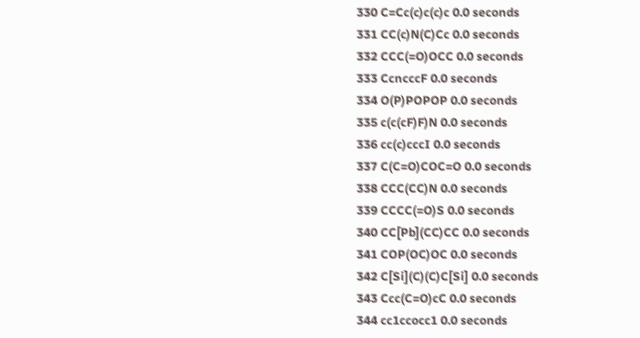330 C=Cc(c)c(c)c 0.0 seconds
331 CC(c)N(C)Cc 0.0 seconds
332 CCC(=O)OCC 0.0 seconds
333 CcncccF 0.0 seconds
334 O(P)POPOP 0.0 seconds
335 c(c(cF)F)N 0.0 seconds
336 cc(c)cccI 0.0 seconds
337 C(C=O)COC=O 0.0 seconds
338 CCC(CC)N 0.0 seconds
339 CCCC(=O)S 0.0 seconds
340 CC[Pb](CC)CC 0.0 seconds
341 COP(OC)OC 0.0 seconds
342 C[Si](C)(C)C[Si] 0.0 seconds
343 Ccc(C=O)cC 0.0 seconds
344 cc1ccocc1 0.0 seconds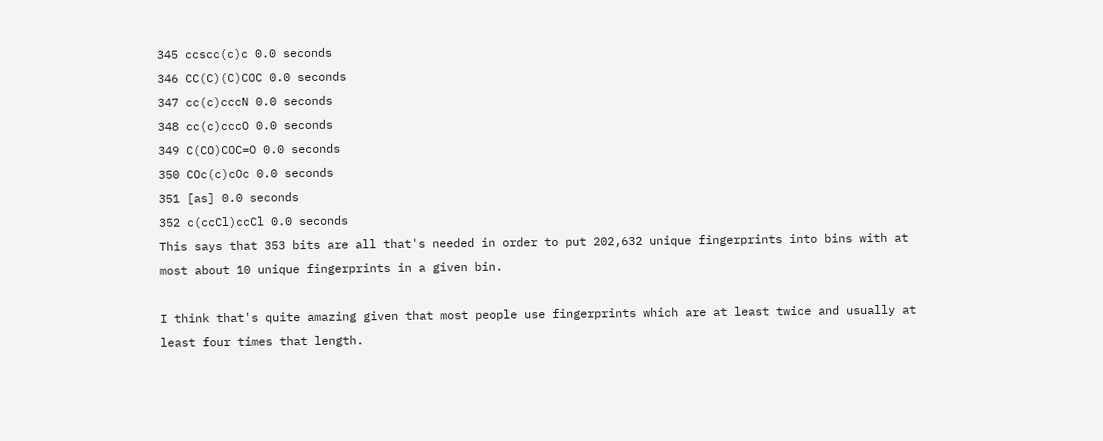345 ccscc(c)c 0.0 seconds
346 CC(C)(C)COC 0.0 seconds
347 cc(c)cccN 0.0 seconds
348 cc(c)cccO 0.0 seconds
349 C(CO)COC=O 0.0 seconds
350 COc(c)cOc 0.0 seconds
351 [as] 0.0 seconds
352 c(ccCl)ccCl 0.0 seconds
This says that 353 bits are all that's needed in order to put 202,632 unique fingerprints into bins with at most about 10 unique fingerprints in a given bin.

I think that's quite amazing given that most people use fingerprints which are at least twice and usually at least four times that length.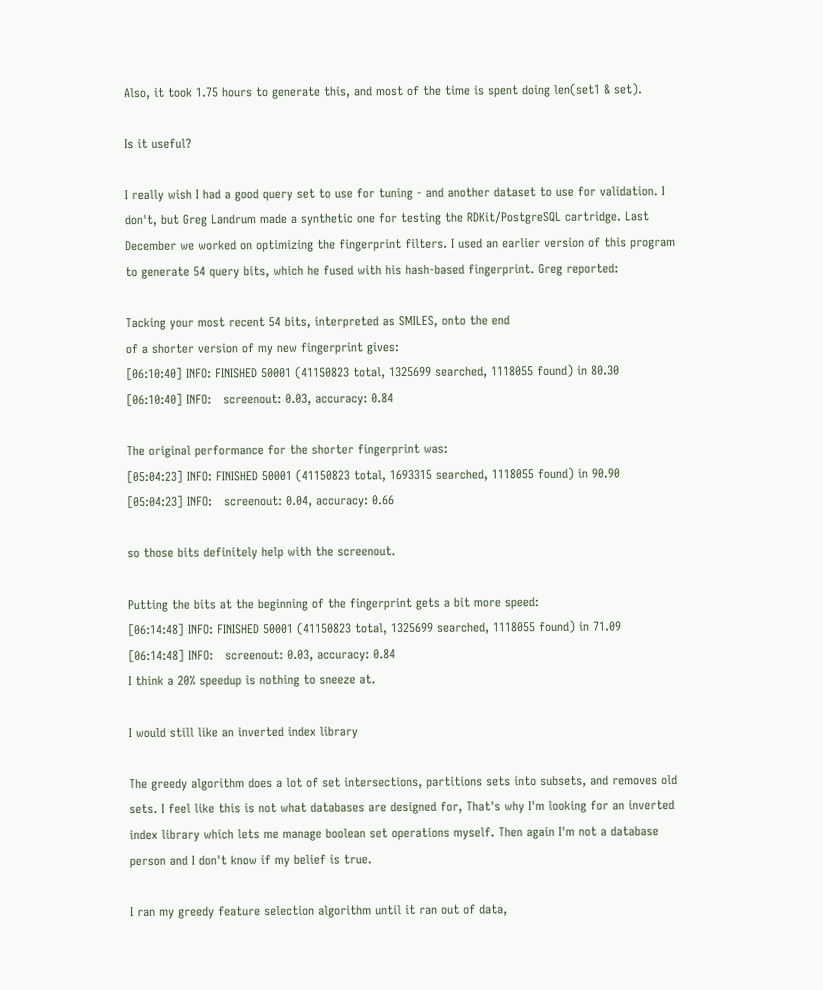Also, it took 1.75 hours to generate this, and most of the time is spent doing len(set1 & set).

Is it useful?

I really wish I had a good query set to use for tuning - and another dataset to use for validation. I don't, but Greg Landrum made a synthetic one for testing the RDKit/PostgreSQL cartridge. Last December we worked on optimizing the fingerprint filters. I used an earlier version of this program to generate 54 query bits, which he fused with his hash-based fingerprint. Greg reported:

Tacking your most recent 54 bits, interpreted as SMILES, onto the end
of a shorter version of my new fingerprint gives:
[06:10:40] INFO: FINISHED 50001 (41150823 total, 1325699 searched, 1118055 found) in 80.30
[06:10:40] INFO:   screenout: 0.03, accuracy: 0.84

The original performance for the shorter fingerprint was:
[05:04:23] INFO: FINISHED 50001 (41150823 total, 1693315 searched, 1118055 found) in 90.90
[05:04:23] INFO:   screenout: 0.04, accuracy: 0.66

so those bits definitely help with the screenout.

Putting the bits at the beginning of the fingerprint gets a bit more speed:
[06:14:48] INFO: FINISHED 50001 (41150823 total, 1325699 searched, 1118055 found) in 71.09
[06:14:48] INFO:   screenout: 0.03, accuracy: 0.84
I think a 20% speedup is nothing to sneeze at.

I would still like an inverted index library

The greedy algorithm does a lot of set intersections, partitions sets into subsets, and removes old sets. I feel like this is not what databases are designed for, That's why I'm looking for an inverted index library which lets me manage boolean set operations myself. Then again I'm not a database person and I don't know if my belief is true.

I ran my greedy feature selection algorithm until it ran out of data,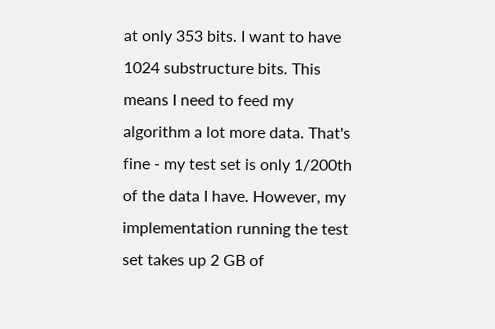at only 353 bits. I want to have 1024 substructure bits. This means I need to feed my algorithm a lot more data. That's fine - my test set is only 1/200th of the data I have. However, my implementation running the test set takes up 2 GB of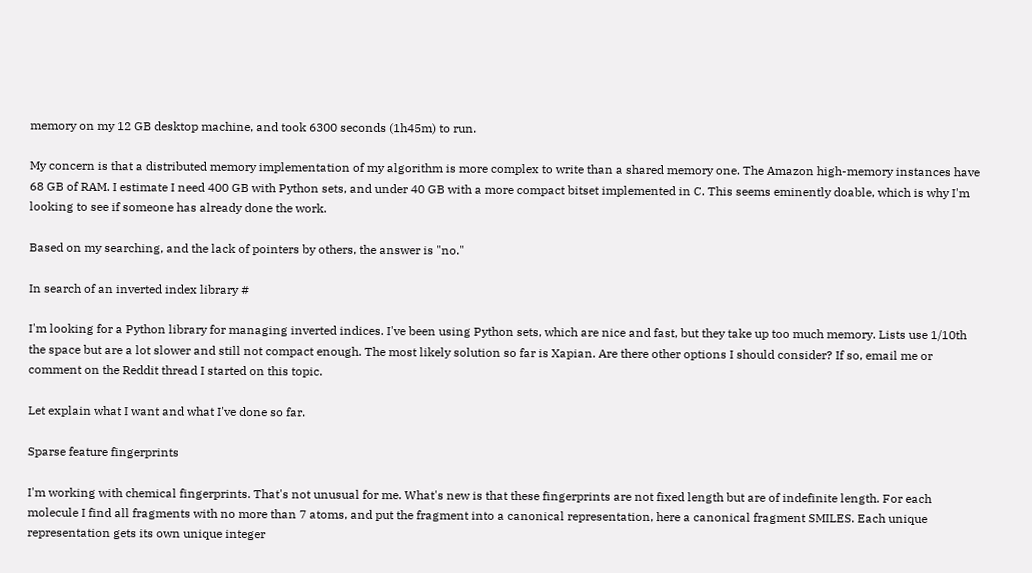memory on my 12 GB desktop machine, and took 6300 seconds (1h45m) to run.

My concern is that a distributed memory implementation of my algorithm is more complex to write than a shared memory one. The Amazon high-memory instances have 68 GB of RAM. I estimate I need 400 GB with Python sets, and under 40 GB with a more compact bitset implemented in C. This seems eminently doable, which is why I'm looking to see if someone has already done the work.

Based on my searching, and the lack of pointers by others, the answer is "no."

In search of an inverted index library #

I'm looking for a Python library for managing inverted indices. I've been using Python sets, which are nice and fast, but they take up too much memory. Lists use 1/10th the space but are a lot slower and still not compact enough. The most likely solution so far is Xapian. Are there other options I should consider? If so, email me or comment on the Reddit thread I started on this topic.

Let explain what I want and what I've done so far.

Sparse feature fingerprints

I'm working with chemical fingerprints. That's not unusual for me. What's new is that these fingerprints are not fixed length but are of indefinite length. For each molecule I find all fragments with no more than 7 atoms, and put the fragment into a canonical representation, here a canonical fragment SMILES. Each unique representation gets its own unique integer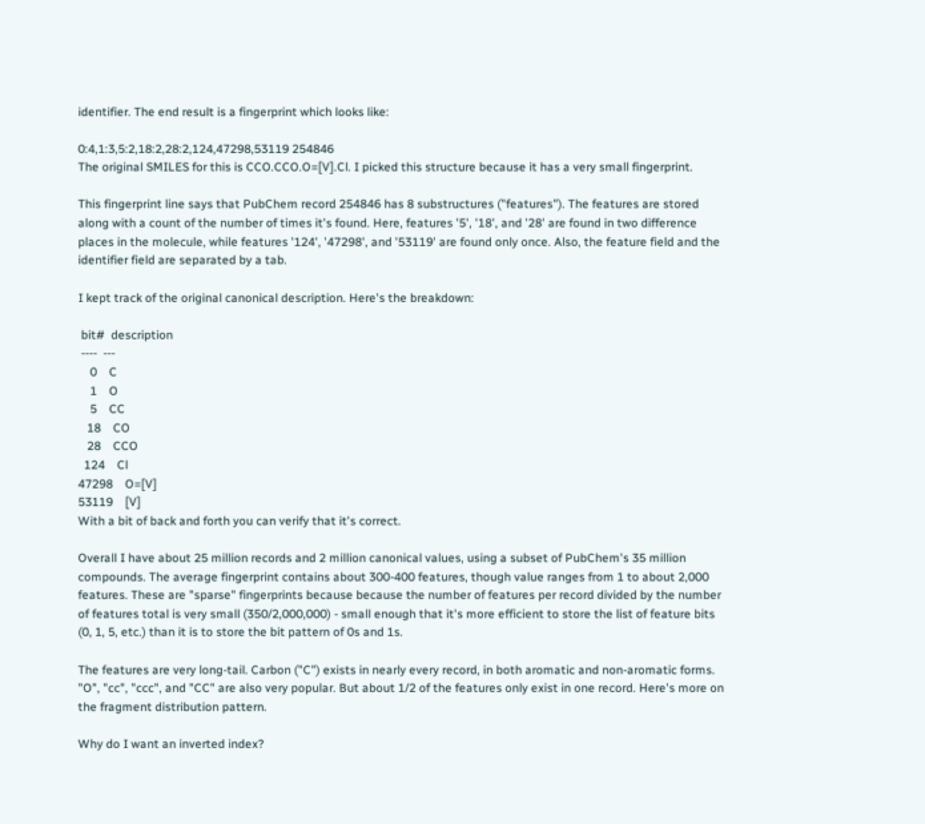identifier. The end result is a fingerprint which looks like:

0:4,1:3,5:2,18:2,28:2,124,47298,53119 254846
The original SMILES for this is CCO.CCO.O=[V].Cl. I picked this structure because it has a very small fingerprint.

This fingerprint line says that PubChem record 254846 has 8 substructures ("features"). The features are stored along with a count of the number of times it's found. Here, features '5', '18', and '28' are found in two difference places in the molecule, while features '124', '47298', and '53119' are found only once. Also, the feature field and the identifier field are separated by a tab.

I kept track of the original canonical description. Here's the breakdown:

 bit#  description
 ----  ---
    0    C
    1    O
    5    CC
   18    CO
   28    CCO
  124    Cl
47298    O=[V]
53119    [V]
With a bit of back and forth you can verify that it's correct.

Overall I have about 25 million records and 2 million canonical values, using a subset of PubChem's 35 million compounds. The average fingerprint contains about 300-400 features, though value ranges from 1 to about 2,000 features. These are "sparse" fingerprints because because the number of features per record divided by the number of features total is very small (350/2,000,000) - small enough that it's more efficient to store the list of feature bits (0, 1, 5, etc.) than it is to store the bit pattern of 0s and 1s.

The features are very long-tail. Carbon ("C") exists in nearly every record, in both aromatic and non-aromatic forms. "O", "cc", "ccc", and "CC" are also very popular. But about 1/2 of the features only exist in one record. Here's more on the fragment distribution pattern.

Why do I want an inverted index?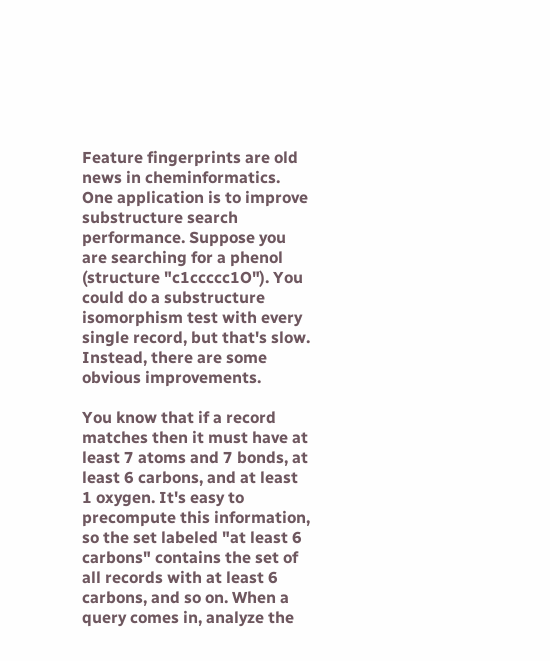Feature fingerprints are old news in cheminformatics. One application is to improve substructure search performance. Suppose you are searching for a phenol (structure "c1ccccc1O"). You could do a substructure isomorphism test with every single record, but that's slow. Instead, there are some obvious improvements.

You know that if a record matches then it must have at least 7 atoms and 7 bonds, at least 6 carbons, and at least 1 oxygen. It's easy to precompute this information, so the set labeled "at least 6 carbons" contains the set of all records with at least 6 carbons, and so on. When a query comes in, analyze the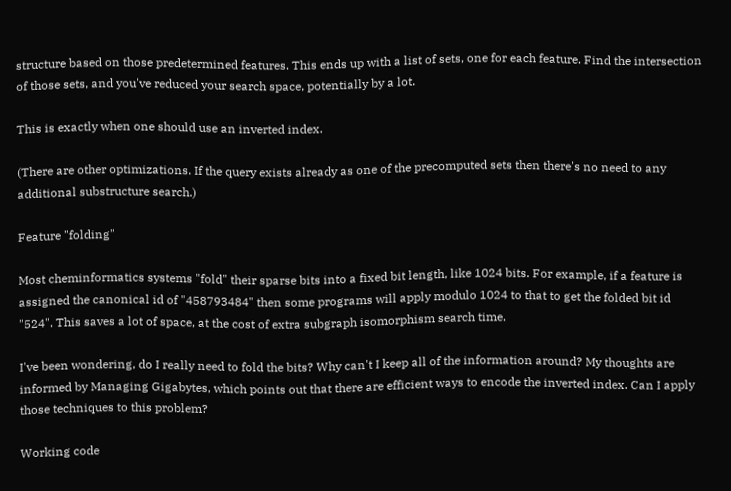structure based on those predetermined features. This ends up with a list of sets, one for each feature. Find the intersection of those sets, and you've reduced your search space, potentially by a lot.

This is exactly when one should use an inverted index.

(There are other optimizations. If the query exists already as one of the precomputed sets then there's no need to any additional substructure search.)

Feature "folding"

Most cheminformatics systems "fold" their sparse bits into a fixed bit length, like 1024 bits. For example, if a feature is assigned the canonical id of "458793484" then some programs will apply modulo 1024 to that to get the folded bit id "524". This saves a lot of space, at the cost of extra subgraph isomorphism search time.

I've been wondering, do I really need to fold the bits? Why can't I keep all of the information around? My thoughts are informed by Managing Gigabytes, which points out that there are efficient ways to encode the inverted index. Can I apply those techniques to this problem?

Working code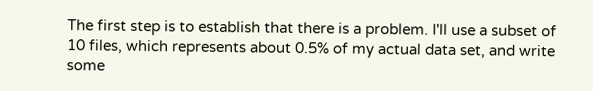The first step is to establish that there is a problem. I'll use a subset of 10 files, which represents about 0.5% of my actual data set, and write some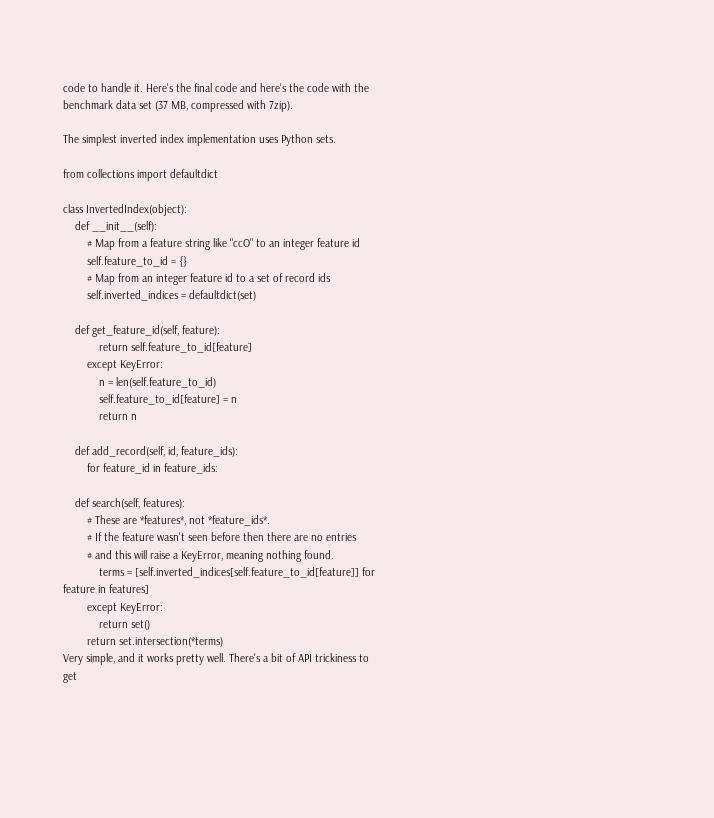code to handle it. Here's the final code and here's the code with the benchmark data set (37 MB, compressed with 7zip).

The simplest inverted index implementation uses Python sets.

from collections import defaultdict

class InvertedIndex(object):
    def __init__(self):
        # Map from a feature string like "ccO" to an integer feature id
        self.feature_to_id = {}
        # Map from an integer feature id to a set of record ids
        self.inverted_indices = defaultdict(set)

    def get_feature_id(self, feature):
            return self.feature_to_id[feature]
        except KeyError:
            n = len(self.feature_to_id)
            self.feature_to_id[feature] = n
            return n

    def add_record(self, id, feature_ids):
        for feature_id in feature_ids:

    def search(self, features):
        # These are *features*, not *feature_ids*.
        # If the feature wasn't seen before then there are no entries
        # and this will raise a KeyError, meaning nothing found.
            terms = [self.inverted_indices[self.feature_to_id[feature]] for feature in features]
        except KeyError:
            return set()
        return set.intersection(*terms)
Very simple, and it works pretty well. There's a bit of API trickiness to get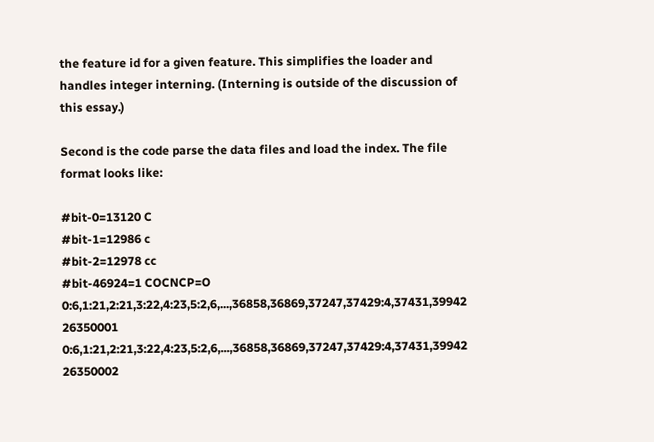the feature id for a given feature. This simplifies the loader and handles integer interning. (Interning is outside of the discussion of this essay.)

Second is the code parse the data files and load the index. The file format looks like:

#bit-0=13120 C
#bit-1=12986 c
#bit-2=12978 cc
#bit-46924=1 COCNCP=O
0:6,1:21,2:21,3:22,4:23,5:2,6,...,36858,36869,37247,37429:4,37431,39942   26350001
0:6,1:21,2:21,3:22,4:23,5:2,6,...,36858,36869,37247,37429:4,37431,39942   26350002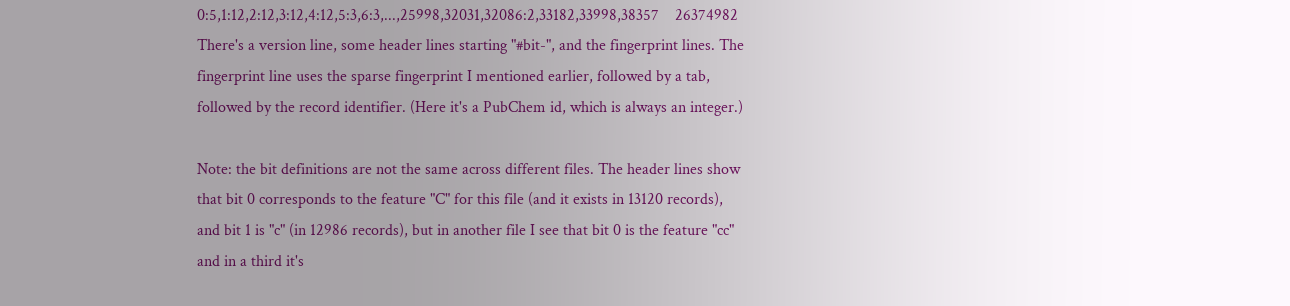0:5,1:12,2:12,3:12,4:12,5:3,6:3,...,25998,32031,32086:2,33182,33998,38357    26374982
There's a version line, some header lines starting "#bit-", and the fingerprint lines. The fingerprint line uses the sparse fingerprint I mentioned earlier, followed by a tab, followed by the record identifier. (Here it's a PubChem id, which is always an integer.)

Note: the bit definitions are not the same across different files. The header lines show that bit 0 corresponds to the feature "C" for this file (and it exists in 13120 records), and bit 1 is "c" (in 12986 records), but in another file I see that bit 0 is the feature "cc" and in a third it's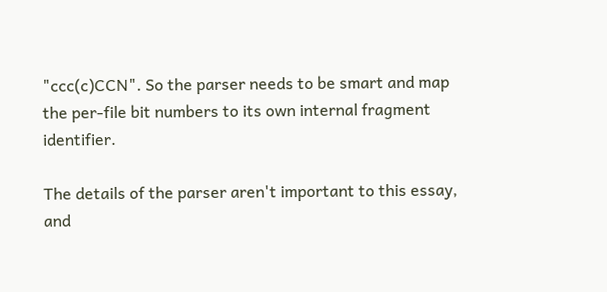"ccc(c)CCN". So the parser needs to be smart and map the per-file bit numbers to its own internal fragment identifier.

The details of the parser aren't important to this essay, and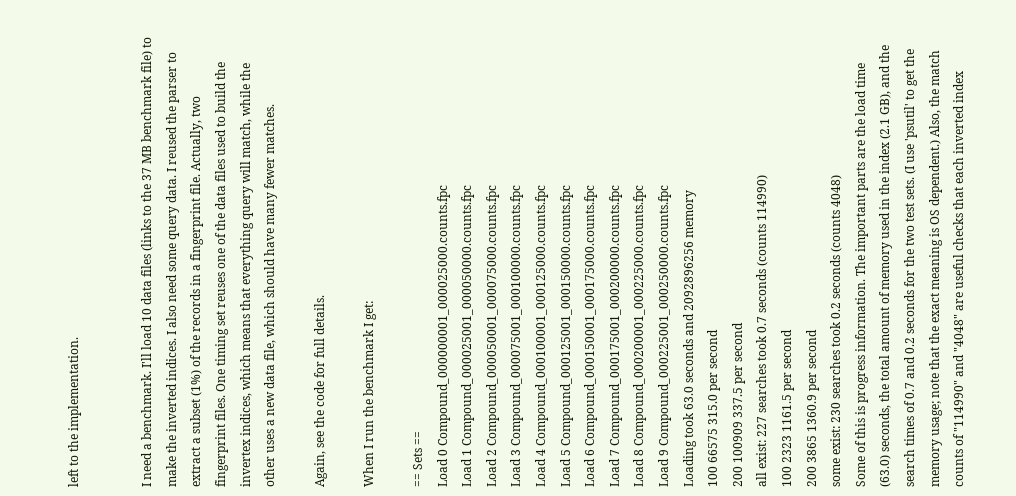left to the implementation.


I need a benchmark. I'll load 10 data files (links to the 37 MB benchmark file) to make the inverted indices. I also need some query data. I reused the parser to extract a subset (1%) of the records in a fingerprint file. Actually, two fingerprint files. One timing set reuses one of the data files used to build the invertex indices, which means that everything query will match, while the other uses a new data file, which should have many fewer matches.

Again, see the code for full details.

When I run the benchmark I get:

== Sets ==
Load 0 Compound_000000001_000025000.counts.fpc
Load 1 Compound_000025001_000050000.counts.fpc
Load 2 Compound_000050001_000075000.counts.fpc
Load 3 Compound_000075001_000100000.counts.fpc
Load 4 Compound_000100001_000125000.counts.fpc
Load 5 Compound_000125001_000150000.counts.fpc
Load 6 Compound_000150001_000175000.counts.fpc
Load 7 Compound_000175001_000200000.counts.fpc
Load 8 Compound_000200001_000225000.counts.fpc
Load 9 Compound_000225001_000250000.counts.fpc
Loading took 63.0 seconds and 2092896256 memory
100 66575 315.0 per second
200 100909 337.5 per second
all exist: 227 searches took 0.7 seconds (counts 114990)
100 2323 1161.5 per second
200 3865 1360.9 per second
some exist: 230 searches took 0.2 seconds (counts 4048)
Some of this is progress information. The important parts are the load time (63.0) seconds, the total amount of memory used in the index (2.1 GB), and the search times of 0.7 and 0.2 seconds for the two test sets. (I use 'psutil' to get the memory usage; note that the exact meaning is OS dependent.) Also, the match counts of "114990" and "4048" are useful checks that each inverted index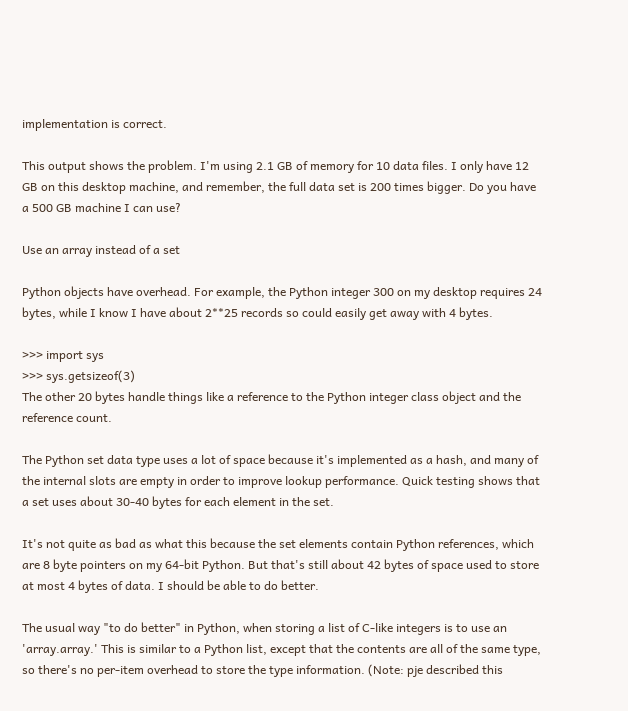implementation is correct.

This output shows the problem. I'm using 2.1 GB of memory for 10 data files. I only have 12 GB on this desktop machine, and remember, the full data set is 200 times bigger. Do you have a 500 GB machine I can use?

Use an array instead of a set

Python objects have overhead. For example, the Python integer 300 on my desktop requires 24 bytes, while I know I have about 2**25 records so could easily get away with 4 bytes.

>>> import sys
>>> sys.getsizeof(3)
The other 20 bytes handle things like a reference to the Python integer class object and the reference count.

The Python set data type uses a lot of space because it's implemented as a hash, and many of the internal slots are empty in order to improve lookup performance. Quick testing shows that a set uses about 30-40 bytes for each element in the set.

It's not quite as bad as what this because the set elements contain Python references, which are 8 byte pointers on my 64-bit Python. But that's still about 42 bytes of space used to store at most 4 bytes of data. I should be able to do better.

The usual way "to do better" in Python, when storing a list of C-like integers is to use an 'array.array.' This is similar to a Python list, except that the contents are all of the same type, so there's no per-item overhead to store the type information. (Note: pje described this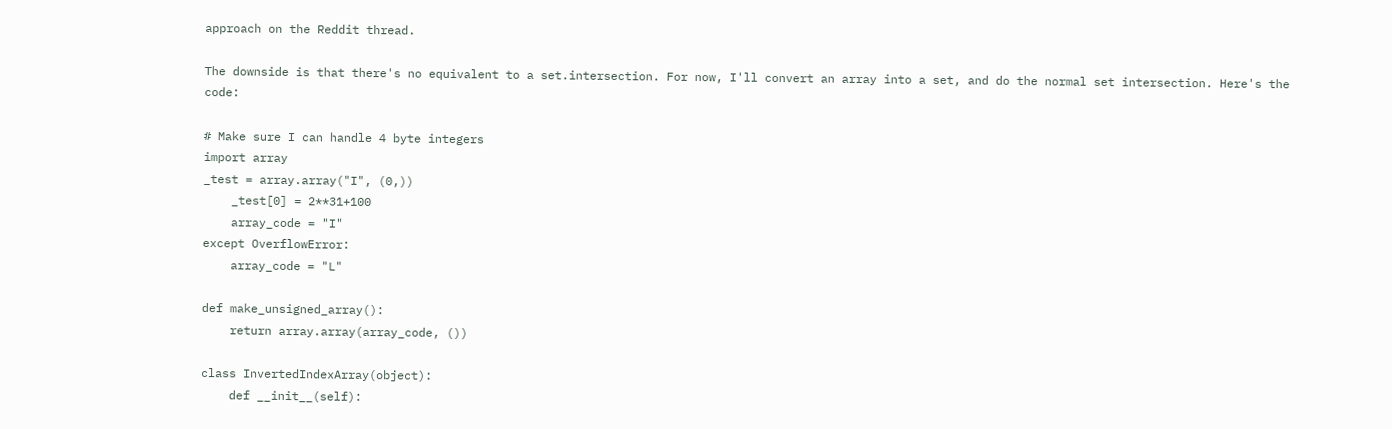approach on the Reddit thread.

The downside is that there's no equivalent to a set.intersection. For now, I'll convert an array into a set, and do the normal set intersection. Here's the code:

# Make sure I can handle 4 byte integers
import array
_test = array.array("I", (0,))
    _test[0] = 2**31+100
    array_code = "I"
except OverflowError:
    array_code = "L"

def make_unsigned_array():
    return array.array(array_code, ())

class InvertedIndexArray(object):
    def __init__(self):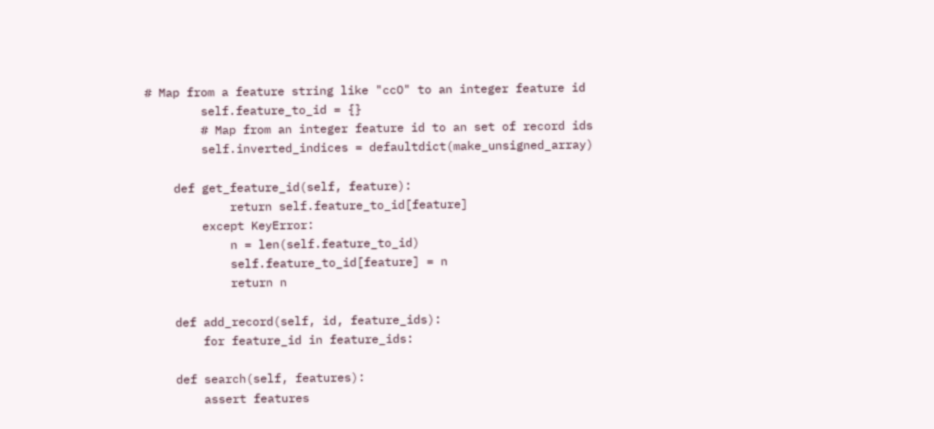# Map from a feature string like "ccO" to an integer feature id
        self.feature_to_id = {}
        # Map from an integer feature id to an set of record ids
        self.inverted_indices = defaultdict(make_unsigned_array)

    def get_feature_id(self, feature):
            return self.feature_to_id[feature]
        except KeyError:
            n = len(self.feature_to_id)
            self.feature_to_id[feature] = n
            return n

    def add_record(self, id, feature_ids):
        for feature_id in feature_ids:

    def search(self, features):
        assert features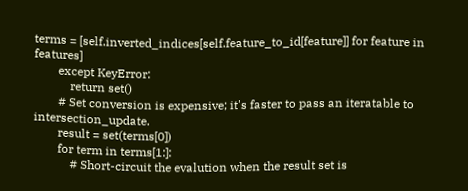terms = [self.inverted_indices[self.feature_to_id[feature]] for feature in features]
        except KeyError:
            return set()
        # Set conversion is expensive; it's faster to pass an iteratable to intersection_update.
        result = set(terms[0])
        for term in terms[1:]:
            # Short-circuit the evalution when the result set is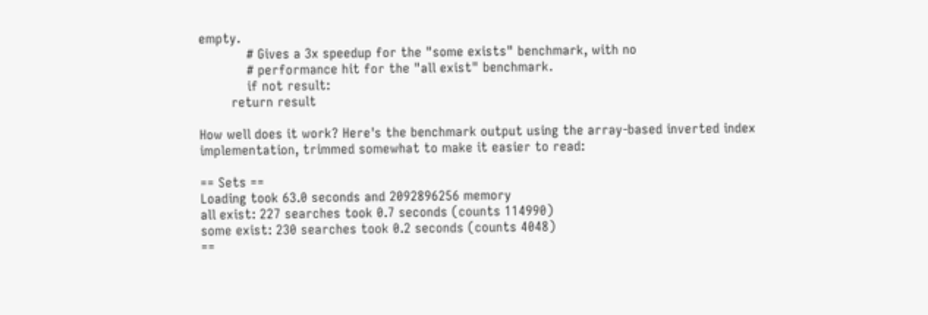empty.
            # Gives a 3x speedup for the "some exists" benchmark, with no
            # performance hit for the "all exist" benchmark.
            if not result:
        return result

How well does it work? Here's the benchmark output using the array-based inverted index implementation, trimmed somewhat to make it easier to read:

== Sets ==
Loading took 63.0 seconds and 2092896256 memory
all exist: 227 searches took 0.7 seconds (counts 114990)
some exist: 230 searches took 0.2 seconds (counts 4048)
==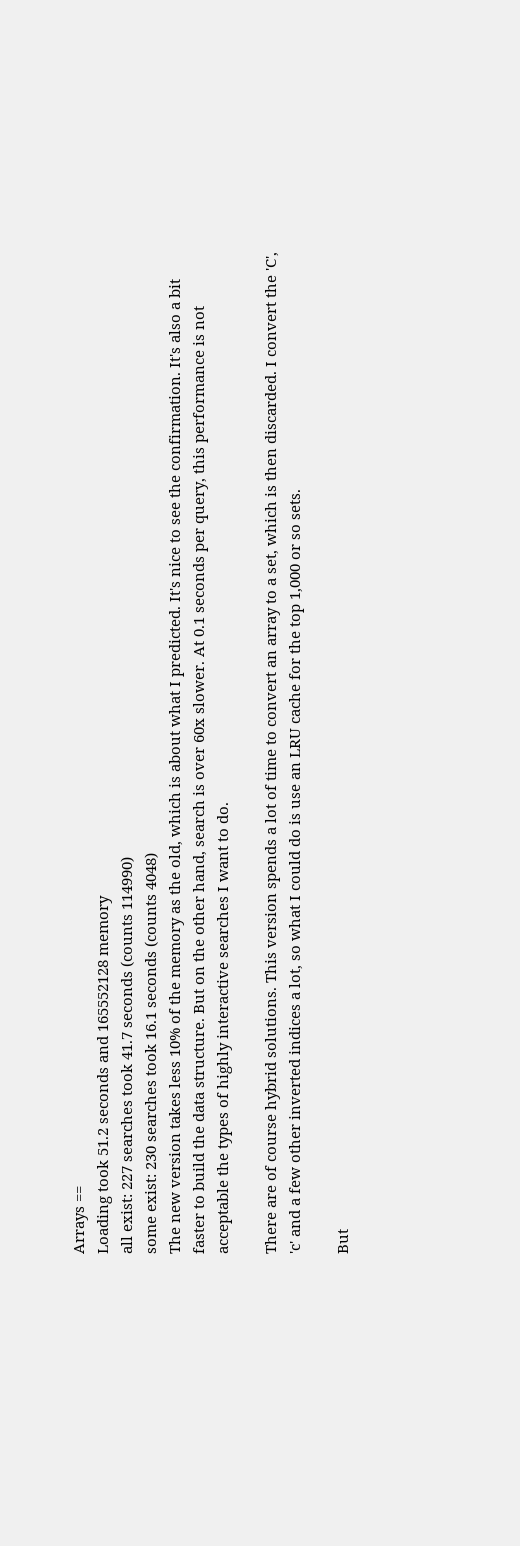Arrays ==
Loading took 51.2 seconds and 165552128 memory
all exist: 227 searches took 41.7 seconds (counts 114990)
some exist: 230 searches took 16.1 seconds (counts 4048)
The new version takes less 10% of the memory as the old, which is about what I predicted. It's nice to see the confirmation. It's also a bit faster to build the data structure. But on the other hand, search is over 60x slower. At 0.1 seconds per query, this performance is not acceptable the types of highly interactive searches I want to do.

There are of course hybrid solutions. This version spends a lot of time to convert an array to a set, which is then discarded. I convert the 'C', 'c' and a few other inverted indices a lot, so what I could do is use an LRU cache for the top 1,000 or so sets.

But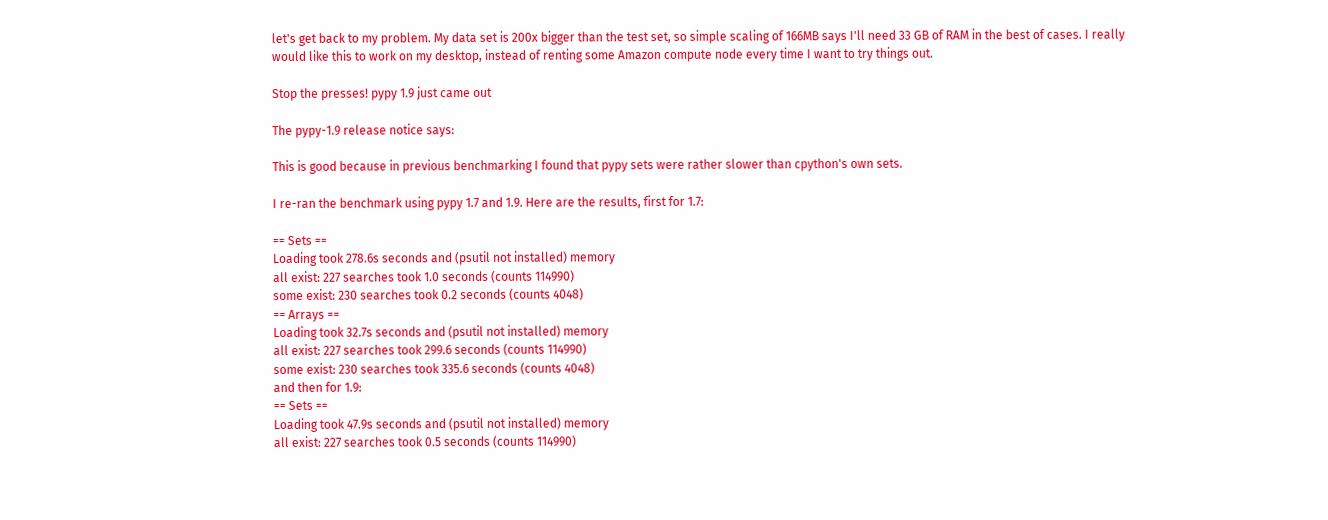let's get back to my problem. My data set is 200x bigger than the test set, so simple scaling of 166MB says I'll need 33 GB of RAM in the best of cases. I really would like this to work on my desktop, instead of renting some Amazon compute node every time I want to try things out.

Stop the presses! pypy 1.9 just came out

The pypy-1.9 release notice says:

This is good because in previous benchmarking I found that pypy sets were rather slower than cpython's own sets.

I re-ran the benchmark using pypy 1.7 and 1.9. Here are the results, first for 1.7:

== Sets ==
Loading took 278.6s seconds and (psutil not installed) memory
all exist: 227 searches took 1.0 seconds (counts 114990)
some exist: 230 searches took 0.2 seconds (counts 4048)
== Arrays ==
Loading took 32.7s seconds and (psutil not installed) memory
all exist: 227 searches took 299.6 seconds (counts 114990)
some exist: 230 searches took 335.6 seconds (counts 4048)
and then for 1.9:
== Sets ==
Loading took 47.9s seconds and (psutil not installed) memory
all exist: 227 searches took 0.5 seconds (counts 114990)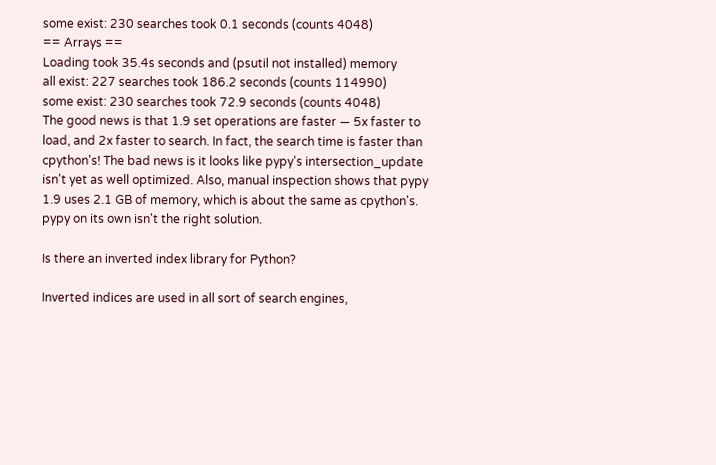some exist: 230 searches took 0.1 seconds (counts 4048)
== Arrays ==
Loading took 35.4s seconds and (psutil not installed) memory
all exist: 227 searches took 186.2 seconds (counts 114990)
some exist: 230 searches took 72.9 seconds (counts 4048)
The good news is that 1.9 set operations are faster — 5x faster to load, and 2x faster to search. In fact, the search time is faster than cpython's! The bad news is it looks like pypy's intersection_update isn't yet as well optimized. Also, manual inspection shows that pypy 1.9 uses 2.1 GB of memory, which is about the same as cpython's. pypy on its own isn't the right solution.

Is there an inverted index library for Python?

Inverted indices are used in all sort of search engines,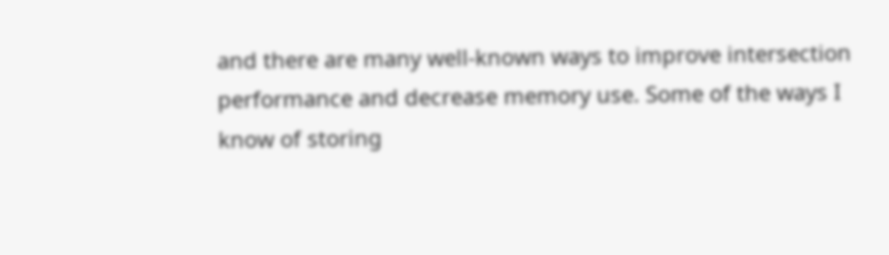and there are many well-known ways to improve intersection performance and decrease memory use. Some of the ways I know of storing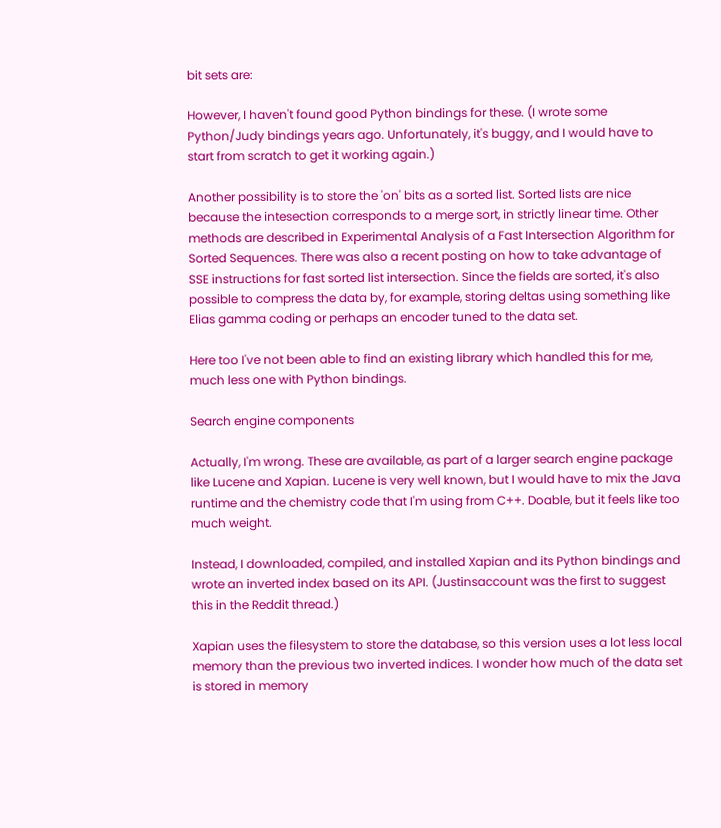bit sets are:

However, I haven't found good Python bindings for these. (I wrote some Python/Judy bindings years ago. Unfortunately, it's buggy, and I would have to start from scratch to get it working again.)

Another possibility is to store the 'on' bits as a sorted list. Sorted lists are nice because the intesection corresponds to a merge sort, in strictly linear time. Other methods are described in Experimental Analysis of a Fast Intersection Algorithm for Sorted Sequences. There was also a recent posting on how to take advantage of SSE instructions for fast sorted list intersection. Since the fields are sorted, it's also possible to compress the data by, for example, storing deltas using something like Elias gamma coding or perhaps an encoder tuned to the data set.

Here too I've not been able to find an existing library which handled this for me, much less one with Python bindings.

Search engine components

Actually, I'm wrong. These are available, as part of a larger search engine package like Lucene and Xapian. Lucene is very well known, but I would have to mix the Java runtime and the chemistry code that I'm using from C++. Doable, but it feels like too much weight.

Instead, I downloaded, compiled, and installed Xapian and its Python bindings and wrote an inverted index based on its API. (Justinsaccount was the first to suggest this in the Reddit thread.)

Xapian uses the filesystem to store the database, so this version uses a lot less local memory than the previous two inverted indices. I wonder how much of the data set is stored in memory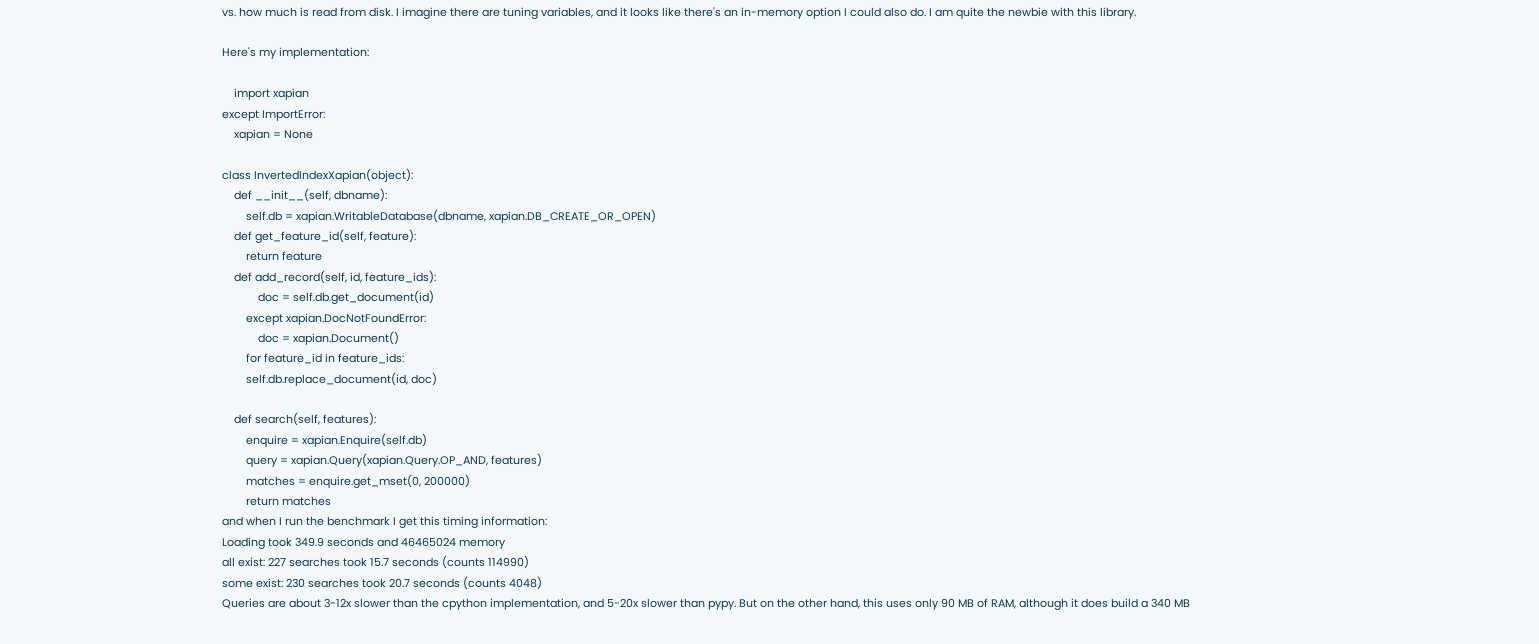vs. how much is read from disk. I imagine there are tuning variables, and it looks like there's an in-memory option I could also do. I am quite the newbie with this library.

Here's my implementation:

    import xapian
except ImportError:
    xapian = None

class InvertedIndexXapian(object):
    def __init__(self, dbname):
        self.db = xapian.WritableDatabase(dbname, xapian.DB_CREATE_OR_OPEN)
    def get_feature_id(self, feature):
        return feature
    def add_record(self, id, feature_ids):
            doc = self.db.get_document(id)
        except xapian.DocNotFoundError:
            doc = xapian.Document()
        for feature_id in feature_ids:
        self.db.replace_document(id, doc)

    def search(self, features):
        enquire = xapian.Enquire(self.db)
        query = xapian.Query(xapian.Query.OP_AND, features)
        matches = enquire.get_mset(0, 200000)
        return matches
and when I run the benchmark I get this timing information:
Loading took 349.9 seconds and 46465024 memory
all exist: 227 searches took 15.7 seconds (counts 114990)
some exist: 230 searches took 20.7 seconds (counts 4048)
Queries are about 3-12x slower than the cpython implementation, and 5-20x slower than pypy. But on the other hand, this uses only 90 MB of RAM, although it does build a 340 MB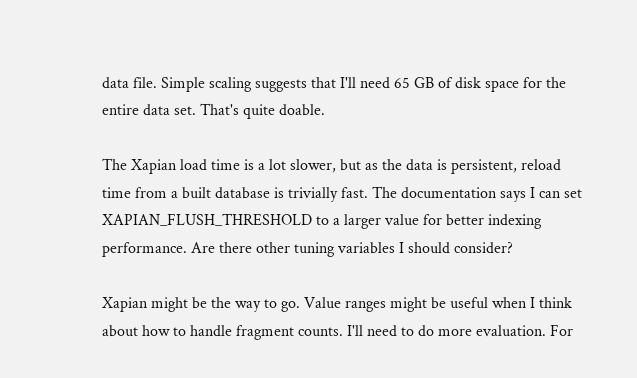data file. Simple scaling suggests that I'll need 65 GB of disk space for the entire data set. That's quite doable.

The Xapian load time is a lot slower, but as the data is persistent, reload time from a built database is trivially fast. The documentation says I can set XAPIAN_FLUSH_THRESHOLD to a larger value for better indexing performance. Are there other tuning variables I should consider?

Xapian might be the way to go. Value ranges might be useful when I think about how to handle fragment counts. I'll need to do more evaluation. For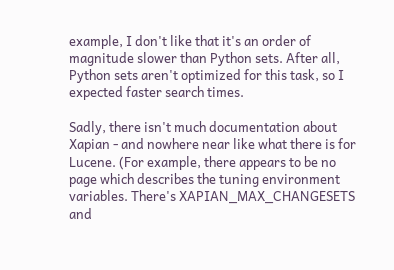example, I don't like that it's an order of magnitude slower than Python sets. After all, Python sets aren't optimized for this task, so I expected faster search times.

Sadly, there isn't much documentation about Xapian - and nowhere near like what there is for Lucene. (For example, there appears to be no page which describes the tuning environment variables. There's XAPIAN_MAX_CHANGESETS and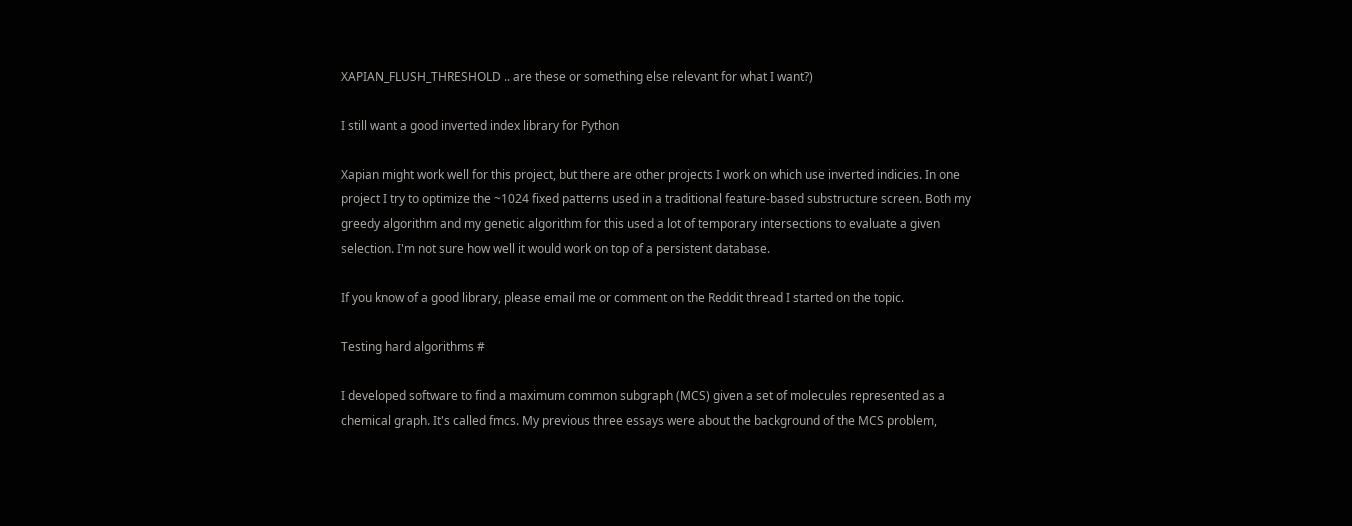XAPIAN_FLUSH_THRESHOLD .. are these or something else relevant for what I want?)

I still want a good inverted index library for Python

Xapian might work well for this project, but there are other projects I work on which use inverted indicies. In one project I try to optimize the ~1024 fixed patterns used in a traditional feature-based substructure screen. Both my greedy algorithm and my genetic algorithm for this used a lot of temporary intersections to evaluate a given selection. I'm not sure how well it would work on top of a persistent database.

If you know of a good library, please email me or comment on the Reddit thread I started on the topic.

Testing hard algorithms #

I developed software to find a maximum common subgraph (MCS) given a set of molecules represented as a chemical graph. It's called fmcs. My previous three essays were about the background of the MCS problem,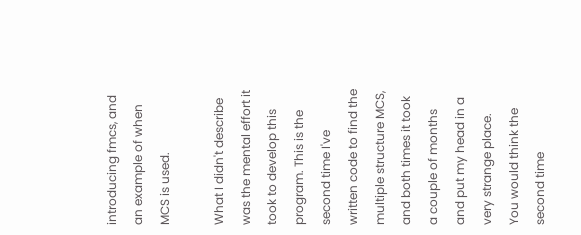introducing fmcs, and an example of when MCS is used.

What I didn't describe was the mental effort it took to develop this program. This is the second time I've written code to find the multiple structure MCS, and both times it took a couple of months and put my head in a very strange place. You would think the second time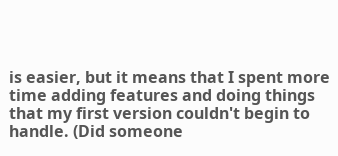is easier, but it means that I spent more time adding features and doing things that my first version couldn't begin to handle. (Did someone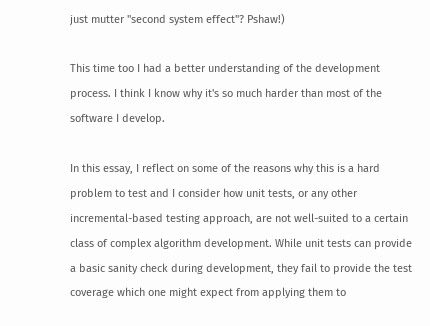just mutter "second system effect"? Pshaw!)

This time too I had a better understanding of the development process. I think I know why it's so much harder than most of the software I develop.

In this essay, I reflect on some of the reasons why this is a hard problem to test and I consider how unit tests, or any other incremental-based testing approach, are not well-suited to a certain class of complex algorithm development. While unit tests can provide a basic sanity check during development, they fail to provide the test coverage which one might expect from applying them to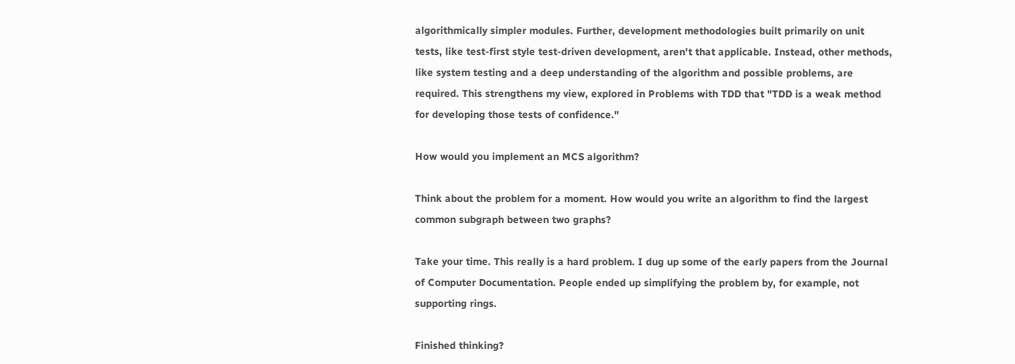algorithmically simpler modules. Further, development methodologies built primarily on unit tests, like test-first style test-driven development, aren't that applicable. Instead, other methods, like system testing and a deep understanding of the algorithm and possible problems, are required. This strengthens my view, explored in Problems with TDD that "TDD is a weak method for developing those tests of confidence."

How would you implement an MCS algorithm?

Think about the problem for a moment. How would you write an algorithm to find the largest common subgraph between two graphs?

Take your time. This really is a hard problem. I dug up some of the early papers from the Journal of Computer Documentation. People ended up simplifying the problem by, for example, not supporting rings.

Finished thinking?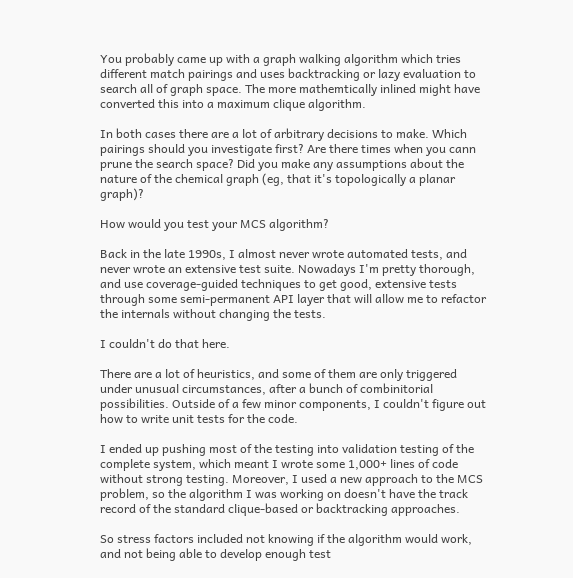You probably came up with a graph walking algorithm which tries different match pairings and uses backtracking or lazy evaluation to search all of graph space. The more mathemtically inlined might have converted this into a maximum clique algorithm.

In both cases there are a lot of arbitrary decisions to make. Which pairings should you investigate first? Are there times when you cann prune the search space? Did you make any assumptions about the nature of the chemical graph (eg, that it's topologically a planar graph)?

How would you test your MCS algorithm?

Back in the late 1990s, I almost never wrote automated tests, and never wrote an extensive test suite. Nowadays I'm pretty thorough, and use coverage-guided techniques to get good, extensive tests through some semi-permanent API layer that will allow me to refactor the internals without changing the tests.

I couldn't do that here.

There are a lot of heuristics, and some of them are only triggered under unusual circumstances, after a bunch of combinitorial possibilities. Outside of a few minor components, I couldn't figure out how to write unit tests for the code.

I ended up pushing most of the testing into validation testing of the complete system, which meant I wrote some 1,000+ lines of code without strong testing. Moreover, I used a new approach to the MCS problem, so the algorithm I was working on doesn't have the track record of the standard clique-based or backtracking approaches.

So stress factors included not knowing if the algorithm would work, and not being able to develop enough test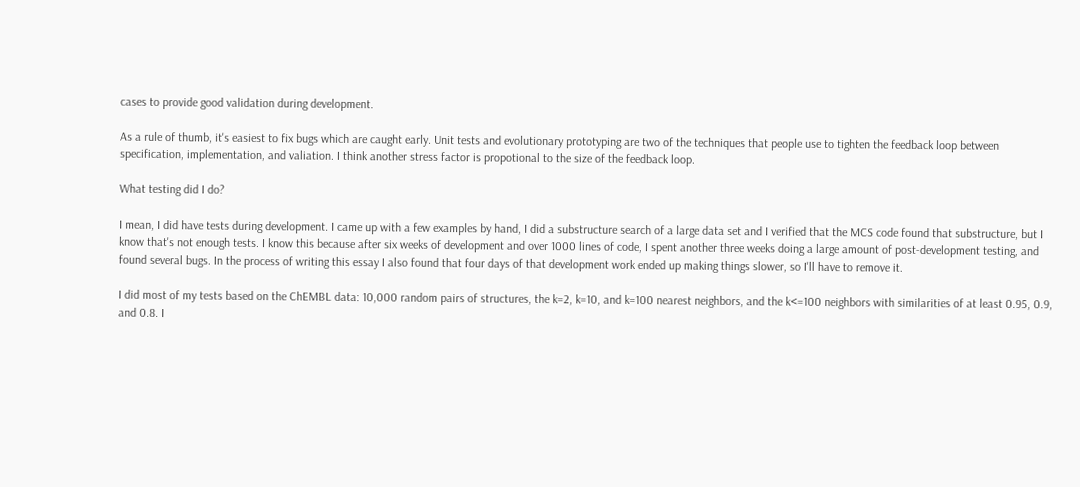cases to provide good validation during development.

As a rule of thumb, it's easiest to fix bugs which are caught early. Unit tests and evolutionary prototyping are two of the techniques that people use to tighten the feedback loop between specification, implementation, and valiation. I think another stress factor is propotional to the size of the feedback loop.

What testing did I do?

I mean, I did have tests during development. I came up with a few examples by hand, I did a substructure search of a large data set and I verified that the MCS code found that substructure, but I know that's not enough tests. I know this because after six weeks of development and over 1000 lines of code, I spent another three weeks doing a large amount of post-development testing, and found several bugs. In the process of writing this essay I also found that four days of that development work ended up making things slower, so I'll have to remove it.

I did most of my tests based on the ChEMBL data: 10,000 random pairs of structures, the k=2, k=10, and k=100 nearest neighbors, and the k<=100 neighbors with similarities of at least 0.95, 0.9, and 0.8. I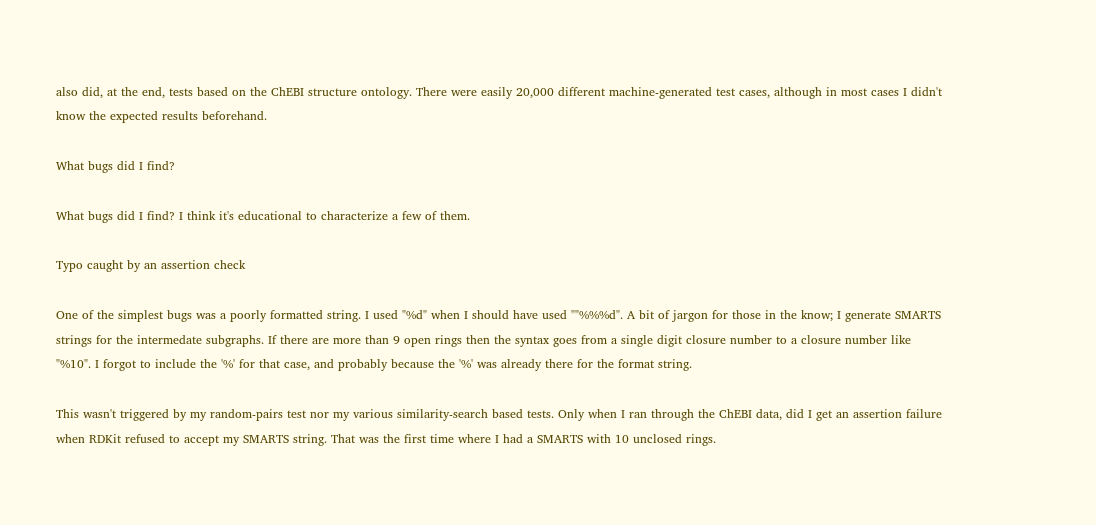also did, at the end, tests based on the ChEBI structure ontology. There were easily 20,000 different machine-generated test cases, although in most cases I didn't know the expected results beforehand.

What bugs did I find?

What bugs did I find? I think it's educational to characterize a few of them.

Typo caught by an assertion check

One of the simplest bugs was a poorly formatted string. I used "%d" when I should have used ""%%%d". A bit of jargon for those in the know; I generate SMARTS strings for the intermedate subgraphs. If there are more than 9 open rings then the syntax goes from a single digit closure number to a closure number like "%10". I forgot to include the '%' for that case, and probably because the '%' was already there for the format string.

This wasn't triggered by my random-pairs test nor my various similarity-search based tests. Only when I ran through the ChEBI data, did I get an assertion failure when RDKit refused to accept my SMARTS string. That was the first time where I had a SMARTS with 10 unclosed rings.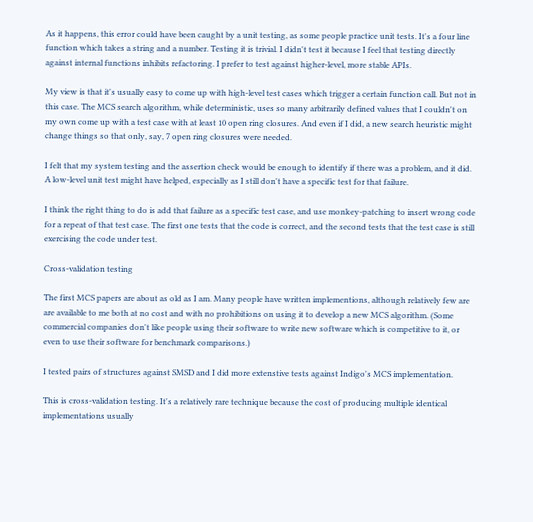As it happens, this error could have been caught by a unit testing, as some people practice unit tests. It's a four line function which takes a string and a number. Testing it is trivial. I didn't test it because I feel that testing directly against internal functions inhibits refactoring. I prefer to test against higher-level, more stable APIs.

My view is that it's usually easy to come up with high-level test cases which trigger a certain function call. But not in this case. The MCS search algorithm, while deterministic, uses so many arbitrarily defined values that I couldn't on my own come up with a test case with at least 10 open ring closures. And even if I did, a new search heuristic might change things so that only, say, 7 open ring closures were needed.

I felt that my system testing and the assertion check would be enough to identify if there was a problem, and it did. A low-level unit test might have helped, especially as I still don't have a specific test for that failure.

I think the right thing to do is add that failure as a specific test case, and use monkey-patching to insert wrong code for a repeat of that test case. The first one tests that the code is correct, and the second tests that the test case is still exercising the code under test.

Cross-validation testing

The first MCS papers are about as old as I am. Many people have written implementions, although relatively few are are available to me both at no cost and with no prohibitions on using it to develop a new MCS algorithm. (Some commercial companies don't like people using their software to write new software which is competitive to it, or even to use their software for benchmark comparisons.)

I tested pairs of structures against SMSD and I did more extenstive tests against Indigo's MCS implementation.

This is cross-validation testing. It's a relatively rare technique because the cost of producing multiple identical implementations usually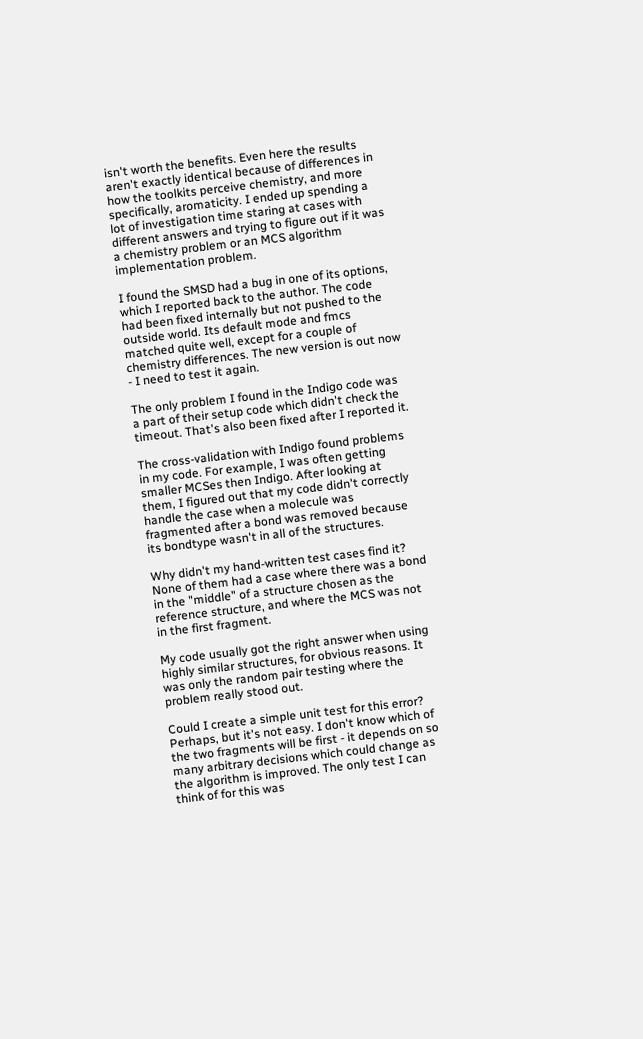isn't worth the benefits. Even here the results aren't exactly identical because of differences in how the toolkits perceive chemistry, and more specifically, aromaticity. I ended up spending a lot of investigation time staring at cases with different answers and trying to figure out if it was a chemistry problem or an MCS algorithm implementation problem.

I found the SMSD had a bug in one of its options, which I reported back to the author. The code had been fixed internally but not pushed to the outside world. Its default mode and fmcs matched quite well, except for a couple of chemistry differences. The new version is out now - I need to test it again.

The only problem I found in the Indigo code was a part of their setup code which didn't check the timeout. That's also been fixed after I reported it.

The cross-validation with Indigo found problems in my code. For example, I was often getting smaller MCSes then Indigo. After looking at them, I figured out that my code didn't correctly handle the case when a molecule was fragmented after a bond was removed because its bondtype wasn't in all of the structures.

Why didn't my hand-written test cases find it? None of them had a case where there was a bond in the "middle" of a structure chosen as the reference structure, and where the MCS was not in the first fragment.

My code usually got the right answer when using highly similar structures, for obvious reasons. It was only the random pair testing where the problem really stood out.

Could I create a simple unit test for this error? Perhaps, but it's not easy. I don't know which of the two fragments will be first - it depends on so many arbitrary decisions which could change as the algorithm is improved. The only test I can think of for this was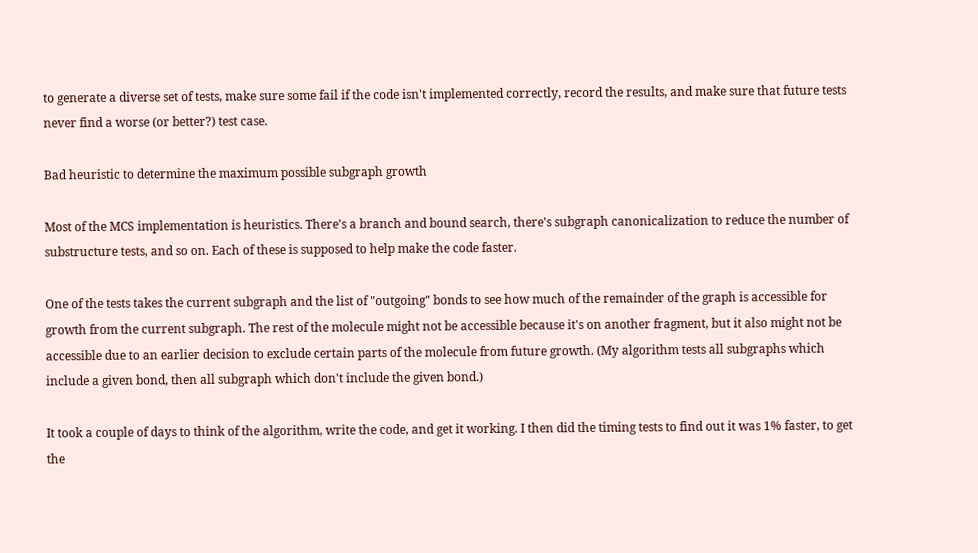to generate a diverse set of tests, make sure some fail if the code isn't implemented correctly, record the results, and make sure that future tests never find a worse (or better?) test case.

Bad heuristic to determine the maximum possible subgraph growth

Most of the MCS implementation is heuristics. There's a branch and bound search, there's subgraph canonicalization to reduce the number of substructure tests, and so on. Each of these is supposed to help make the code faster.

One of the tests takes the current subgraph and the list of "outgoing" bonds to see how much of the remainder of the graph is accessible for growth from the current subgraph. The rest of the molecule might not be accessible because it's on another fragment, but it also might not be accessible due to an earlier decision to exclude certain parts of the molecule from future growth. (My algorithm tests all subgraphs which include a given bond, then all subgraph which don't include the given bond.)

It took a couple of days to think of the algorithm, write the code, and get it working. I then did the timing tests to find out it was 1% faster, to get the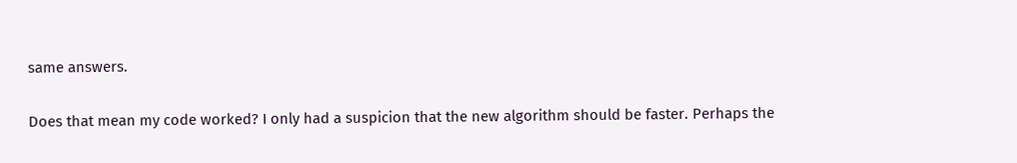same answers.

Does that mean my code worked? I only had a suspicion that the new algorithm should be faster. Perhaps the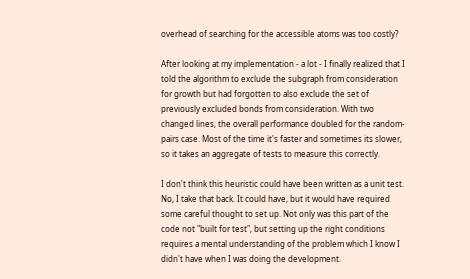overhead of searching for the accessible atoms was too costly?

After looking at my implementation - a lot - I finally realized that I told the algorithm to exclude the subgraph from consideration for growth but had forgotten to also exclude the set of previously excluded bonds from consideration. With two changed lines, the overall performance doubled for the random-pairs case. Most of the time it's faster and sometimes its slower, so it takes an aggregate of tests to measure this correctly.

I don't think this heuristic could have been written as a unit test. No, I take that back. It could have, but it would have required some careful thought to set up. Not only was this part of the code not "built for test", but setting up the right conditions requires a mental understanding of the problem which I know I didn't have when I was doing the development.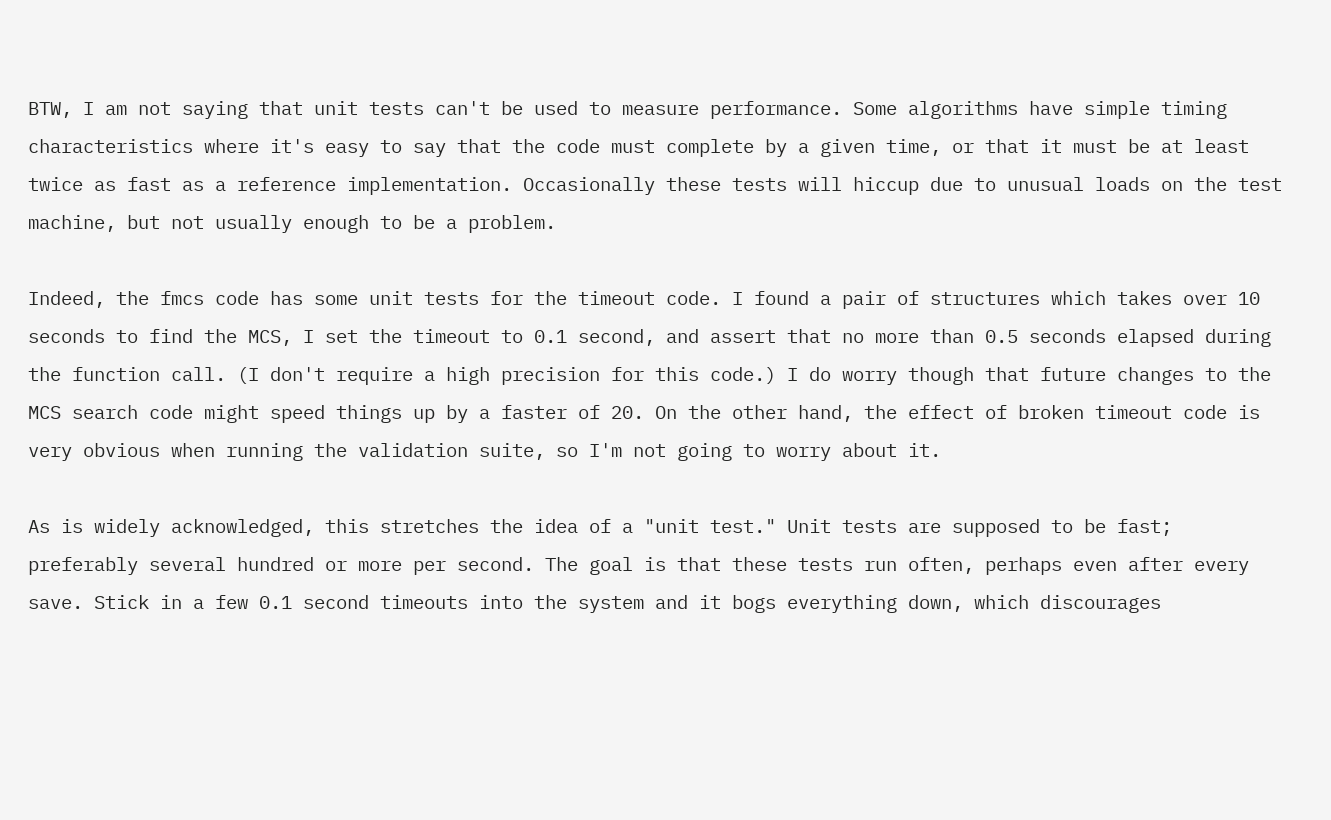BTW, I am not saying that unit tests can't be used to measure performance. Some algorithms have simple timing characteristics where it's easy to say that the code must complete by a given time, or that it must be at least twice as fast as a reference implementation. Occasionally these tests will hiccup due to unusual loads on the test machine, but not usually enough to be a problem.

Indeed, the fmcs code has some unit tests for the timeout code. I found a pair of structures which takes over 10 seconds to find the MCS, I set the timeout to 0.1 second, and assert that no more than 0.5 seconds elapsed during the function call. (I don't require a high precision for this code.) I do worry though that future changes to the MCS search code might speed things up by a faster of 20. On the other hand, the effect of broken timeout code is very obvious when running the validation suite, so I'm not going to worry about it.

As is widely acknowledged, this stretches the idea of a "unit test." Unit tests are supposed to be fast; preferably several hundred or more per second. The goal is that these tests run often, perhaps even after every save. Stick in a few 0.1 second timeouts into the system and it bogs everything down, which discourages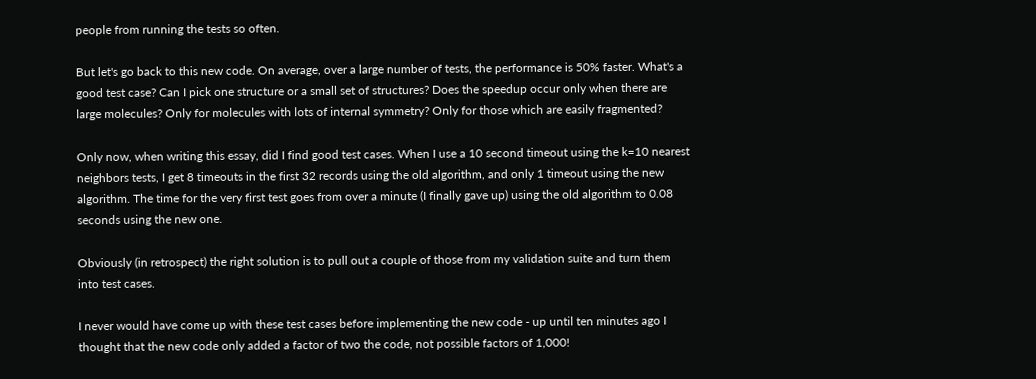people from running the tests so often.

But let's go back to this new code. On average, over a large number of tests, the performance is 50% faster. What's a good test case? Can I pick one structure or a small set of structures? Does the speedup occur only when there are large molecules? Only for molecules with lots of internal symmetry? Only for those which are easily fragmented?

Only now, when writing this essay, did I find good test cases. When I use a 10 second timeout using the k=10 nearest neighbors tests, I get 8 timeouts in the first 32 records using the old algorithm, and only 1 timeout using the new algorithm. The time for the very first test goes from over a minute (I finally gave up) using the old algorithm to 0.08 seconds using the new one.

Obviously (in retrospect) the right solution is to pull out a couple of those from my validation suite and turn them into test cases.

I never would have come up with these test cases before implementing the new code - up until ten minutes ago I thought that the new code only added a factor of two the code, not possible factors of 1,000!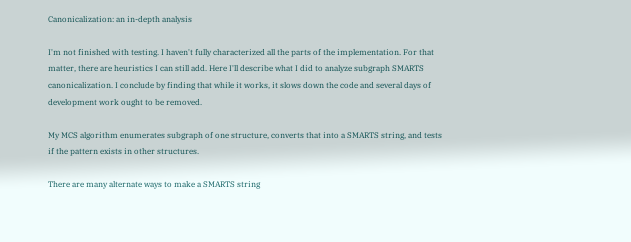Canonicalization: an in-depth analysis

I'm not finished with testing. I haven't fully characterized all the parts of the implementation. For that matter, there are heuristics I can still add. Here I'll describe what I did to analyze subgraph SMARTS canonicalization. I conclude by finding that while it works, it slows down the code and several days of development work ought to be removed.

My MCS algorithm enumerates subgraph of one structure, converts that into a SMARTS string, and tests if the pattern exists in other structures.

There are many alternate ways to make a SMARTS string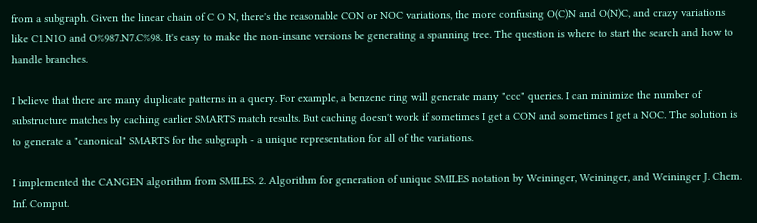from a subgraph. Given the linear chain of C O N, there's the reasonable CON or NOC variations, the more confusing O(C)N and O(N)C, and crazy variations like C1.N1O and O%987.N7.C%98. It's easy to make the non-insane versions be generating a spanning tree. The question is where to start the search and how to handle branches.

I believe that there are many duplicate patterns in a query. For example, a benzene ring will generate many "ccc" queries. I can minimize the number of substructure matches by caching earlier SMARTS match results. But caching doesn't work if sometimes I get a CON and sometimes I get a NOC. The solution is to generate a "canonical" SMARTS for the subgraph - a unique representation for all of the variations.

I implemented the CANGEN algorithm from SMILES. 2. Algorithm for generation of unique SMILES notation by Weininger, Weininger, and Weininger J. Chem. Inf. Comput.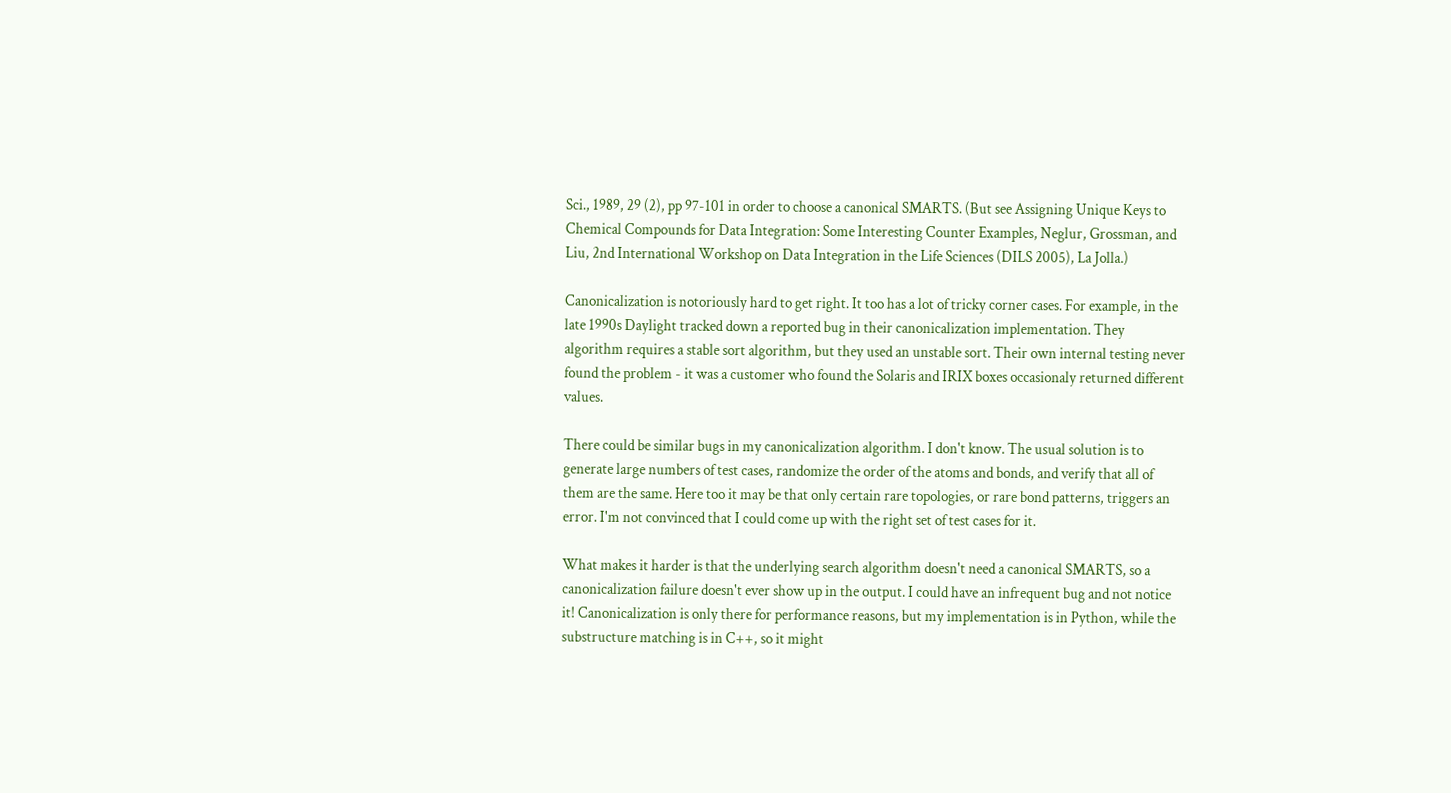Sci., 1989, 29 (2), pp 97-101 in order to choose a canonical SMARTS. (But see Assigning Unique Keys to Chemical Compounds for Data Integration: Some Interesting Counter Examples, Neglur, Grossman, and Liu, 2nd International Workshop on Data Integration in the Life Sciences (DILS 2005), La Jolla.)

Canonicalization is notoriously hard to get right. It too has a lot of tricky corner cases. For example, in the late 1990s Daylight tracked down a reported bug in their canonicalization implementation. They algorithm requires a stable sort algorithm, but they used an unstable sort. Their own internal testing never found the problem - it was a customer who found the Solaris and IRIX boxes occasionaly returned different values.

There could be similar bugs in my canonicalization algorithm. I don't know. The usual solution is to generate large numbers of test cases, randomize the order of the atoms and bonds, and verify that all of them are the same. Here too it may be that only certain rare topologies, or rare bond patterns, triggers an error. I'm not convinced that I could come up with the right set of test cases for it.

What makes it harder is that the underlying search algorithm doesn't need a canonical SMARTS, so a canonicalization failure doesn't ever show up in the output. I could have an infrequent bug and not notice it! Canonicalization is only there for performance reasons, but my implementation is in Python, while the substructure matching is in C++, so it might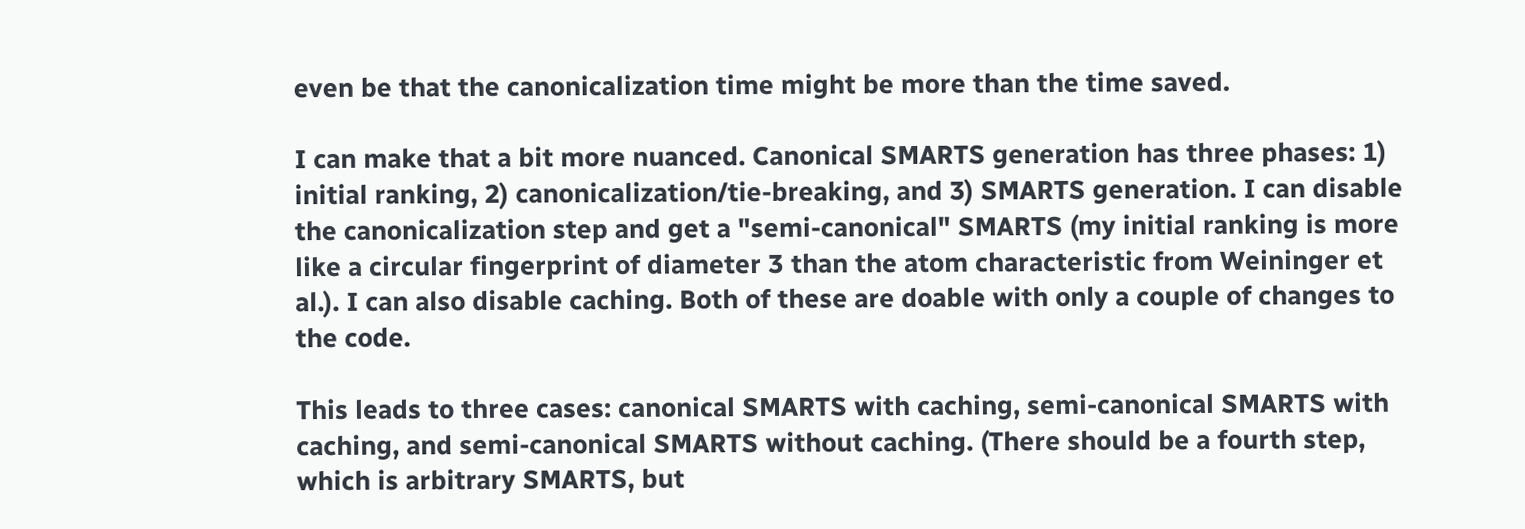even be that the canonicalization time might be more than the time saved.

I can make that a bit more nuanced. Canonical SMARTS generation has three phases: 1) initial ranking, 2) canonicalization/tie-breaking, and 3) SMARTS generation. I can disable the canonicalization step and get a "semi-canonical" SMARTS (my initial ranking is more like a circular fingerprint of diameter 3 than the atom characteristic from Weininger et al.). I can also disable caching. Both of these are doable with only a couple of changes to the code.

This leads to three cases: canonical SMARTS with caching, semi-canonical SMARTS with caching, and semi-canonical SMARTS without caching. (There should be a fourth step, which is arbitrary SMARTS, but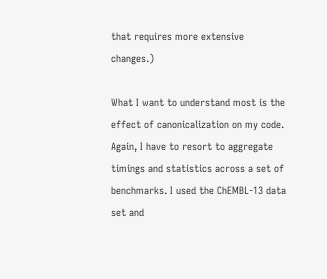that requires more extensive changes.)

What I want to understand most is the effect of canonicalization on my code. Again, I have to resort to aggregate timings and statistics across a set of benchmarks. I used the ChEMBL-13 data set and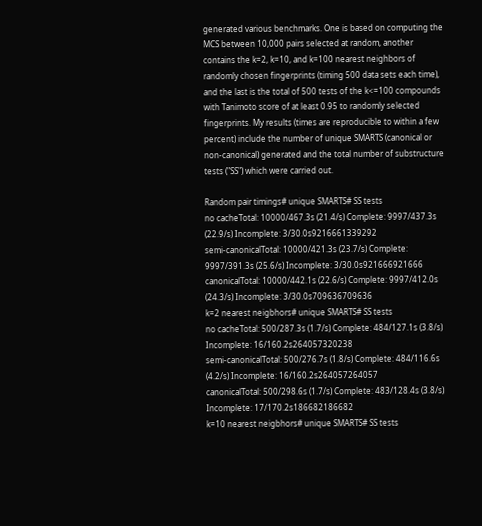generated various benchmarks. One is based on computing the MCS between 10,000 pairs selected at random, another contains the k=2, k=10, and k=100 nearest neighbors of randomly chosen fingerprints (timing 500 data sets each time), and the last is the total of 500 tests of the k<=100 compounds with Tanimoto score of at least 0.95 to randomly selected fingerprints. My results (times are reproducible to within a few percent) include the number of unique SMARTS (canonical or non-canonical) generated and the total number of substructure tests ("SS") which were carried out.

Random pair timings# unique SMARTS# SS tests
no cacheTotal: 10000/467.3s (21.4/s) Complete: 9997/437.3s (22.9/s) Incomplete: 3/30.0s9216661339292
semi-canonicalTotal: 10000/421.3s (23.7/s) Complete: 9997/391.3s (25.6/s) Incomplete: 3/30.0s921666921666
canonicalTotal: 10000/442.1s (22.6/s) Complete: 9997/412.0s (24.3/s) Incomplete: 3/30.0s709636709636
k=2 nearest neigbhors# unique SMARTS# SS tests
no cacheTotal: 500/287.3s (1.7/s) Complete: 484/127.1s (3.8/s) Incomplete: 16/160.2s264057320238
semi-canonicalTotal: 500/276.7s (1.8/s) Complete: 484/116.6s (4.2/s) Incomplete: 16/160.2s264057264057
canonicalTotal: 500/298.6s (1.7/s) Complete: 483/128.4s (3.8/s) Incomplete: 17/170.2s186682186682
k=10 nearest neigbhors# unique SMARTS# SS tests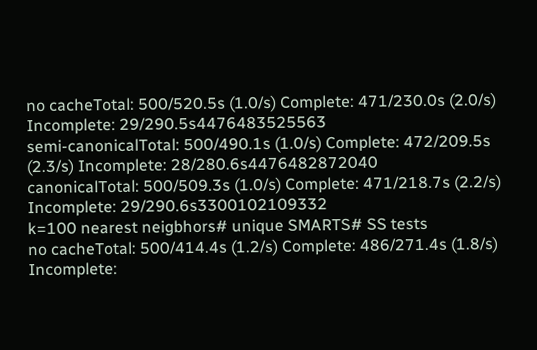no cacheTotal: 500/520.5s (1.0/s) Complete: 471/230.0s (2.0/s) Incomplete: 29/290.5s4476483525563
semi-canonicalTotal: 500/490.1s (1.0/s) Complete: 472/209.5s (2.3/s) Incomplete: 28/280.6s4476482872040
canonicalTotal: 500/509.3s (1.0/s) Complete: 471/218.7s (2.2/s) Incomplete: 29/290.6s3300102109332
k=100 nearest neigbhors# unique SMARTS# SS tests
no cacheTotal: 500/414.4s (1.2/s) Complete: 486/271.4s (1.8/s) Incomplete: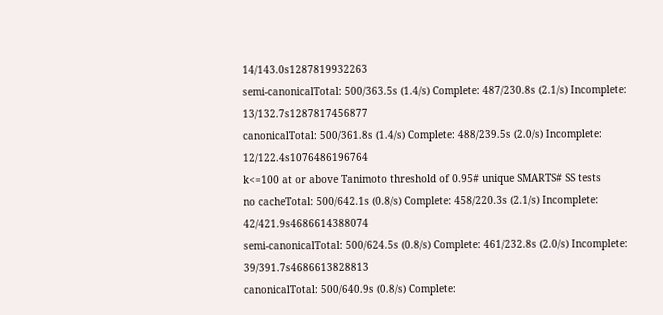14/143.0s1287819932263
semi-canonicalTotal: 500/363.5s (1.4/s) Complete: 487/230.8s (2.1/s) Incomplete: 13/132.7s1287817456877
canonicalTotal: 500/361.8s (1.4/s) Complete: 488/239.5s (2.0/s) Incomplete: 12/122.4s1076486196764
k<=100 at or above Tanimoto threshold of 0.95# unique SMARTS# SS tests
no cacheTotal: 500/642.1s (0.8/s) Complete: 458/220.3s (2.1/s) Incomplete: 42/421.9s4686614388074
semi-canonicalTotal: 500/624.5s (0.8/s) Complete: 461/232.8s (2.0/s) Incomplete: 39/391.7s4686613828813
canonicalTotal: 500/640.9s (0.8/s) Complete: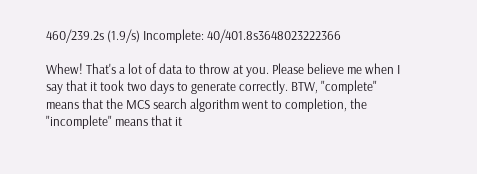460/239.2s (1.9/s) Incomplete: 40/401.8s3648023222366

Whew! That's a lot of data to throw at you. Please believe me when I say that it took two days to generate correctly. BTW, "complete" means that the MCS search algorithm went to completion, the "incomplete" means that it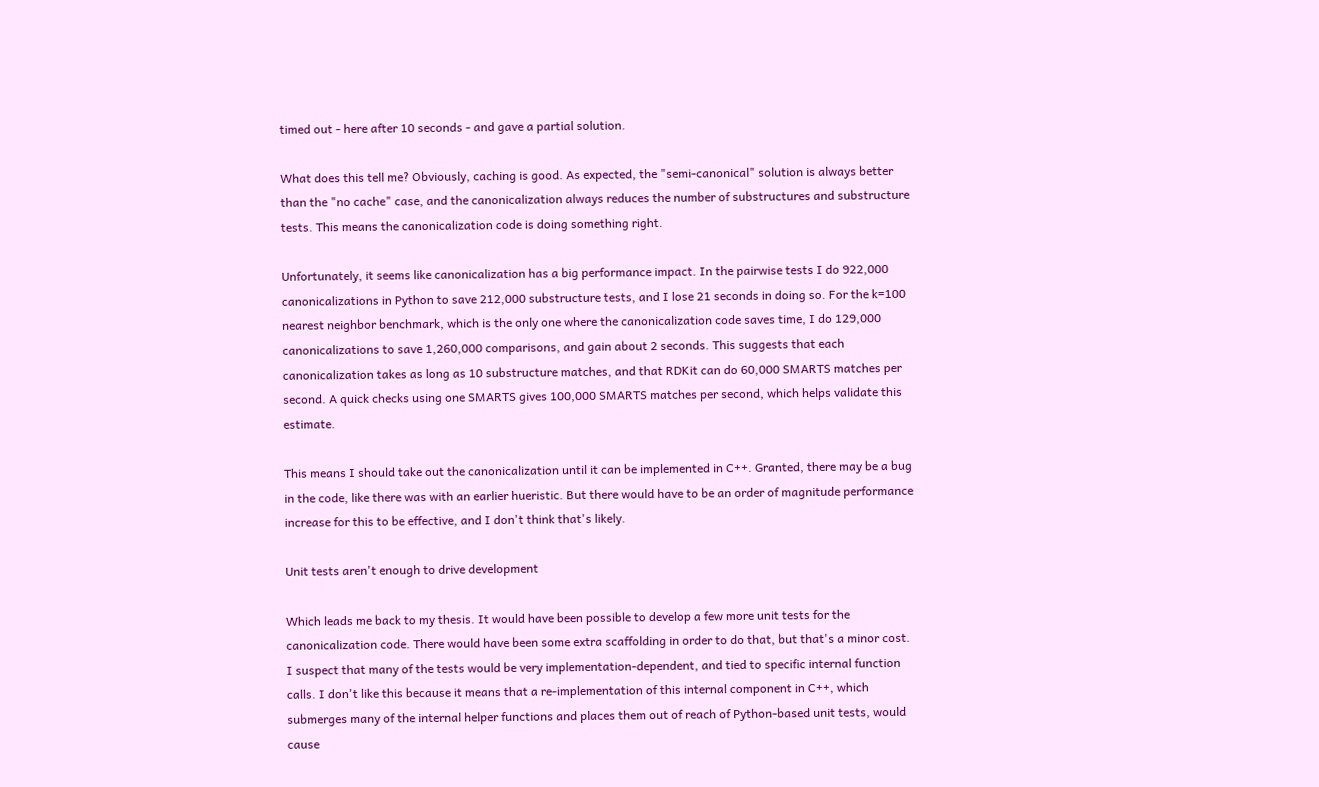timed out - here after 10 seconds - and gave a partial solution.

What does this tell me? Obviously, caching is good. As expected, the "semi-canonical" solution is always better than the "no cache" case, and the canonicalization always reduces the number of substructures and substructure tests. This means the canonicalization code is doing something right.

Unfortunately, it seems like canonicalization has a big performance impact. In the pairwise tests I do 922,000 canonicalizations in Python to save 212,000 substructure tests, and I lose 21 seconds in doing so. For the k=100 nearest neighbor benchmark, which is the only one where the canonicalization code saves time, I do 129,000 canonicalizations to save 1,260,000 comparisons, and gain about 2 seconds. This suggests that each canonicalization takes as long as 10 substructure matches, and that RDKit can do 60,000 SMARTS matches per second. A quick checks using one SMARTS gives 100,000 SMARTS matches per second, which helps validate this estimate.

This means I should take out the canonicalization until it can be implemented in C++. Granted, there may be a bug in the code, like there was with an earlier hueristic. But there would have to be an order of magnitude performance increase for this to be effective, and I don't think that's likely.

Unit tests aren't enough to drive development

Which leads me back to my thesis. It would have been possible to develop a few more unit tests for the canonicalization code. There would have been some extra scaffolding in order to do that, but that's a minor cost. I suspect that many of the tests would be very implementation-dependent, and tied to specific internal function calls. I don't like this because it means that a re-implementation of this internal component in C++, which submerges many of the internal helper functions and places them out of reach of Python-based unit tests, would cause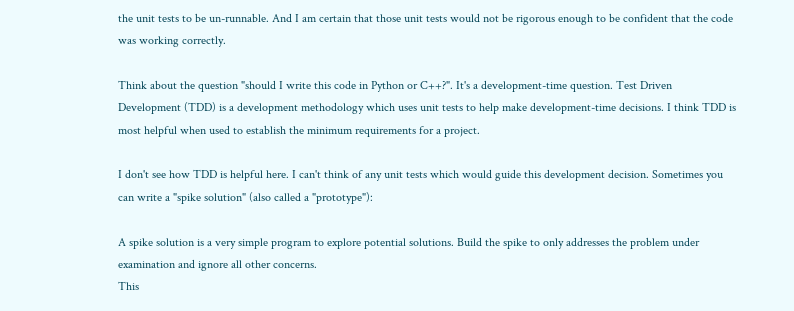the unit tests to be un-runnable. And I am certain that those unit tests would not be rigorous enough to be confident that the code was working correctly.

Think about the question "should I write this code in Python or C++?". It's a development-time question. Test Driven Development (TDD) is a development methodology which uses unit tests to help make development-time decisions. I think TDD is most helpful when used to establish the minimum requirements for a project.

I don't see how TDD is helpful here. I can't think of any unit tests which would guide this development decision. Sometimes you can write a "spike solution" (also called a "prototype"):

A spike solution is a very simple program to explore potential solutions. Build the spike to only addresses the problem under examination and ignore all other concerns.
This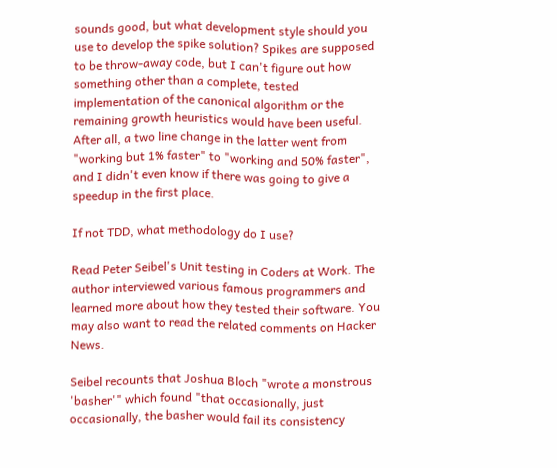sounds good, but what development style should you use to develop the spike solution? Spikes are supposed to be throw-away code, but I can't figure out how something other than a complete, tested implementation of the canonical algorithm or the remaining growth heuristics would have been useful. After all, a two line change in the latter went from "working but 1% faster" to "working and 50% faster", and I didn't even know if there was going to give a speedup in the first place.

If not TDD, what methodology do I use?

Read Peter Seibel's Unit testing in Coders at Work. The author interviewed various famous programmers and learned more about how they tested their software. You may also want to read the related comments on Hacker News.

Seibel recounts that Joshua Bloch "wrote a monstrous 'basher'" which found "that occasionally, just occasionally, the basher would fail its consistency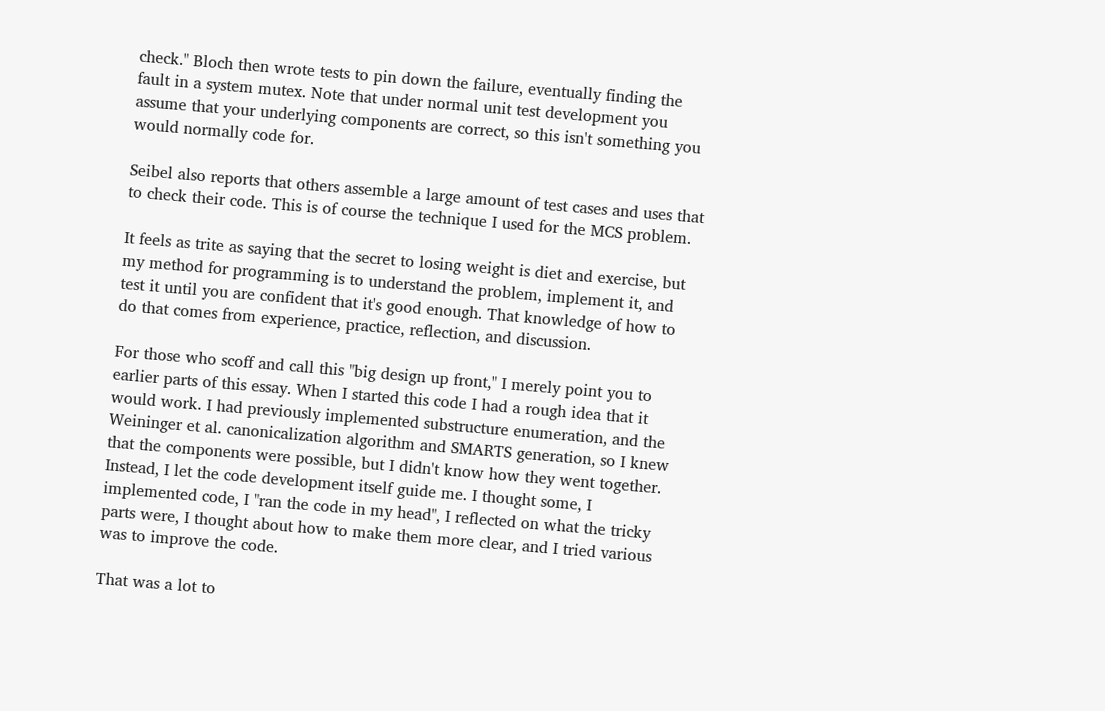check." Bloch then wrote tests to pin down the failure, eventually finding the fault in a system mutex. Note that under normal unit test development you assume that your underlying components are correct, so this isn't something you would normally code for.

Seibel also reports that others assemble a large amount of test cases and uses that to check their code. This is of course the technique I used for the MCS problem.

It feels as trite as saying that the secret to losing weight is diet and exercise, but my method for programming is to understand the problem, implement it, and test it until you are confident that it's good enough. That knowledge of how to do that comes from experience, practice, reflection, and discussion.

For those who scoff and call this "big design up front," I merely point you to earlier parts of this essay. When I started this code I had a rough idea that it would work. I had previously implemented substructure enumeration, and the Weininger et al. canonicalization algorithm and SMARTS generation, so I knew that the components were possible, but I didn't know how they went together. Instead, I let the code development itself guide me. I thought some, I implemented code, I "ran the code in my head", I reflected on what the tricky parts were, I thought about how to make them more clear, and I tried various was to improve the code.

That was a lot to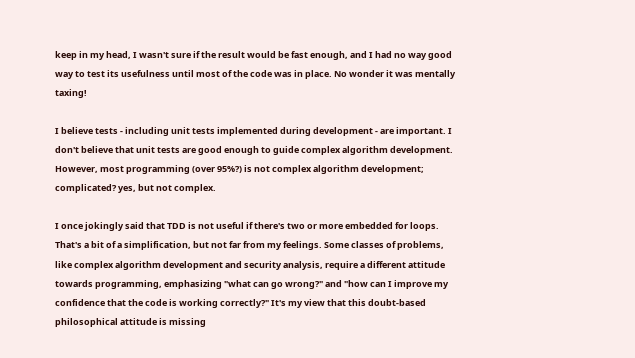keep in my head, I wasn't sure if the result would be fast enough, and I had no way good way to test its usefulness until most of the code was in place. No wonder it was mentally taxing!

I believe tests - including unit tests implemented during development - are important. I don't believe that unit tests are good enough to guide complex algorithm development. However, most programming (over 95%?) is not complex algorithm development; complicated? yes, but not complex.

I once jokingly said that TDD is not useful if there's two or more embedded for loops. That's a bit of a simplification, but not far from my feelings. Some classes of problems, like complex algorithm development and security analysis, require a different attitude towards programming, emphasizing "what can go wrong?" and "how can I improve my confidence that the code is working correctly?" It's my view that this doubt-based philosophical attitude is missing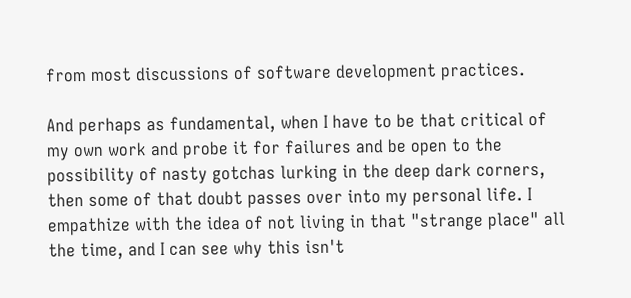from most discussions of software development practices.

And perhaps as fundamental, when I have to be that critical of my own work and probe it for failures and be open to the possibility of nasty gotchas lurking in the deep dark corners, then some of that doubt passes over into my personal life. I empathize with the idea of not living in that "strange place" all the time, and I can see why this isn't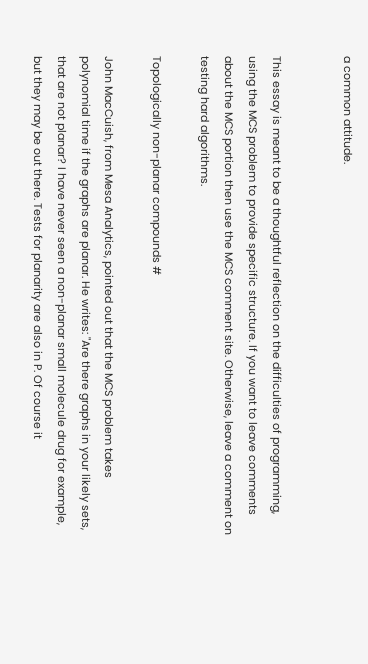a common attitude.


This essay is meant to be a thoughtful reflection on the difficulties of programming, using the MCS problem to provide specific structure. If you want to leave comments about the MCS portion then use the MCS comment site. Otherwise, leave a comment on testing hard algorithms.

Topologically non-planar compounds #

John MacCuish, from Mesa Analytics, pointed out that the MCS problem takes polynomial time if the graphs are planar. He writes: "Are there graphs in your likely sets, that are not planar? I have never seen a non-planar small molecule drug for example, but they may be out there. Tests for planarity are also in P. Of course it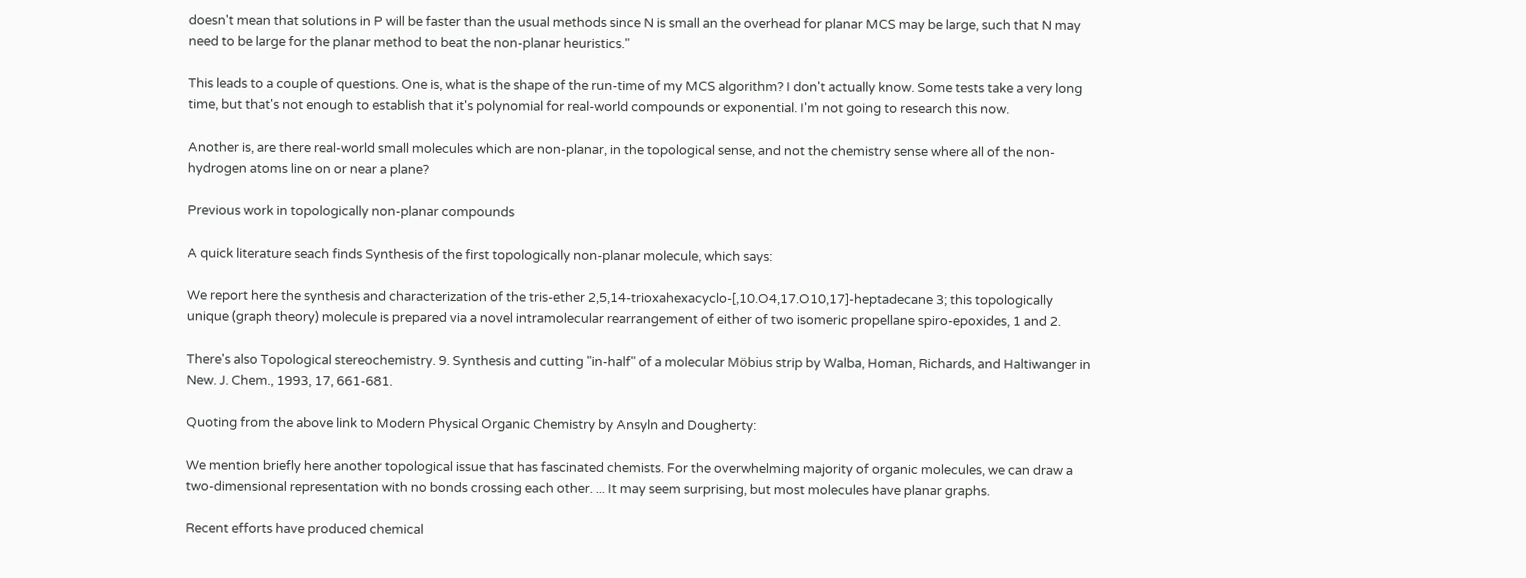doesn't mean that solutions in P will be faster than the usual methods since N is small an the overhead for planar MCS may be large, such that N may need to be large for the planar method to beat the non-planar heuristics."

This leads to a couple of questions. One is, what is the shape of the run-time of my MCS algorithm? I don't actually know. Some tests take a very long time, but that's not enough to establish that it's polynomial for real-world compounds or exponential. I'm not going to research this now.

Another is, are there real-world small molecules which are non-planar, in the topological sense, and not the chemistry sense where all of the non-hydrogen atoms line on or near a plane?

Previous work in topologically non-planar compounds

A quick literature seach finds Synthesis of the first topologically non-planar molecule, which says:

We report here the synthesis and characterization of the tris-ether 2,5,14-trioxahexacyclo-[,10.O4,17.O10,17]-heptadecane 3; this topologically unique (graph theory) molecule is prepared via a novel intramolecular rearrangement of either of two isomeric propellane spiro-epoxides, 1 and 2.

There's also Topological stereochemistry. 9. Synthesis and cutting "in-half" of a molecular Möbius strip by Walba, Homan, Richards, and Haltiwanger in New. J. Chem., 1993, 17, 661-681.

Quoting from the above link to Modern Physical Organic Chemistry by Ansyln and Dougherty:

We mention briefly here another topological issue that has fascinated chemists. For the overwhelming majority of organic molecules, we can draw a two-dimensional representation with no bonds crossing each other. ... It may seem surprising, but most molecules have planar graphs.

Recent efforts have produced chemical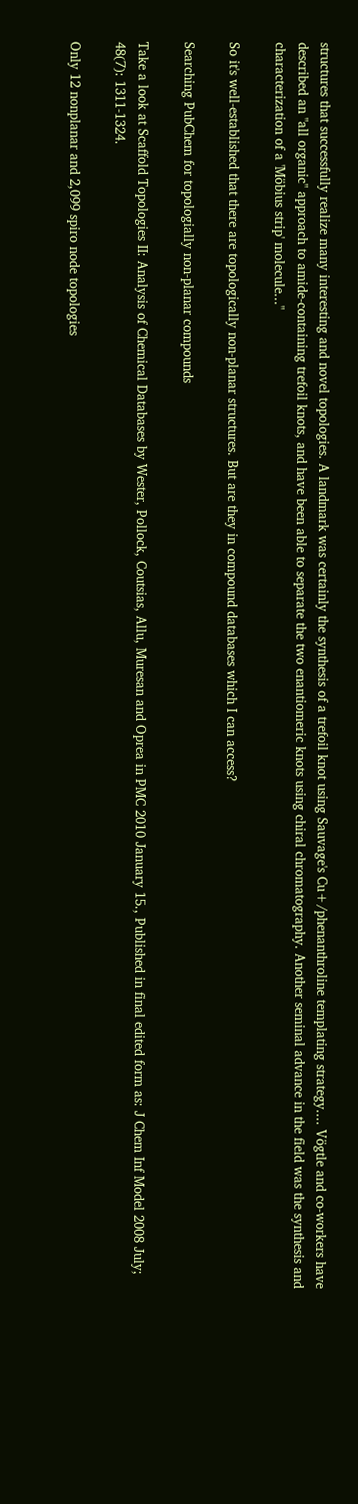structures that successfully realize many interesting and novel topologies. A landmark was certainly the synthesis of a trefoil knot using Sauvage's Cu+/phenanthroline templating strategy.... Vögtle and co-workers have described an "all organic" approach to amide-containing trefoil knots, and have been able to separate the two enantiomeric knots using chiral chromatography. Another seminal advance in the field was the synthesis and characterization of a 'Möbius strip' molecule..."

So it's well-established that there are topologically non-planar structures. But are they in compound databases which I can access?

Searching PubChem for topologially non-planar compounds

Take a look at Scaffold Topologies II: Analysis of Chemical Databases by Wester, Pollock, Coutsias, Allu, Muresan and Oprea in PMC 2010 January 15., Published in final edited form as: J Chem Inf Model 2008 July; 48(7): 1311-1324.

Only 12 nonplanar and 2,099 spiro node topologies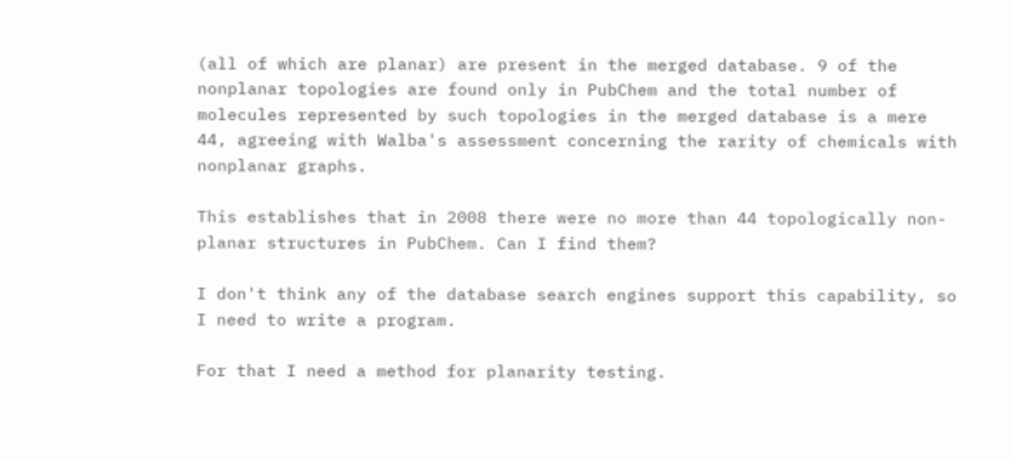(all of which are planar) are present in the merged database. 9 of the nonplanar topologies are found only in PubChem and the total number of molecules represented by such topologies in the merged database is a mere 44, agreeing with Walba's assessment concerning the rarity of chemicals with nonplanar graphs.

This establishes that in 2008 there were no more than 44 topologically non-planar structures in PubChem. Can I find them?

I don't think any of the database search engines support this capability, so I need to write a program.

For that I need a method for planarity testing.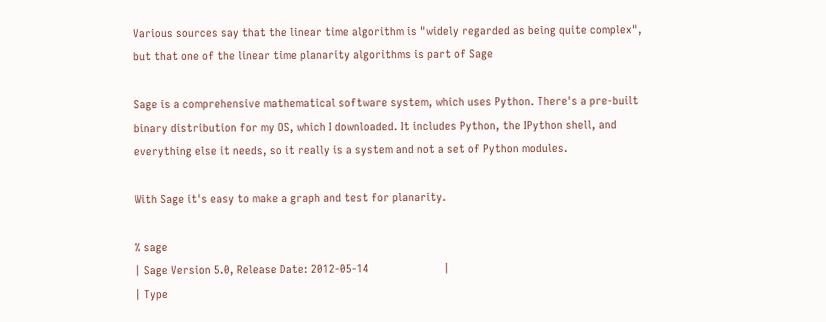Various sources say that the linear time algorithm is "widely regarded as being quite complex", but that one of the linear time planarity algorithms is part of Sage

Sage is a comprehensive mathematical software system, which uses Python. There's a pre-built binary distribution for my OS, which I downloaded. It includes Python, the IPython shell, and everything else it needs, so it really is a system and not a set of Python modules.

With Sage it's easy to make a graph and test for planarity.

% sage
| Sage Version 5.0, Release Date: 2012-05-14                         |
| Type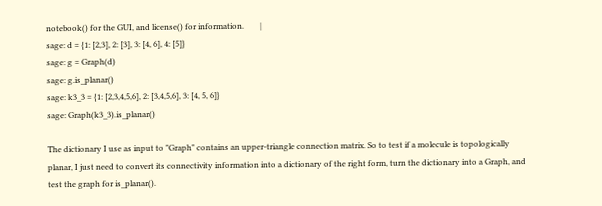notebook() for the GUI, and license() for information.        |
sage: d = {1: [2,3], 2: [3], 3: [4, 6], 4: [5]}
sage: g = Graph(d)
sage: g.is_planar()
sage: k3_3 = {1: [2,3,4,5,6], 2: [3,4,5,6], 3: [4, 5, 6]}
sage: Graph(k3_3).is_planar()

The dictionary I use as input to "Graph" contains an upper-triangle connection matrix. So to test if a molecule is topologically planar, I just need to convert its connectivity information into a dictionary of the right form, turn the dictionary into a Graph, and test the graph for is_planar().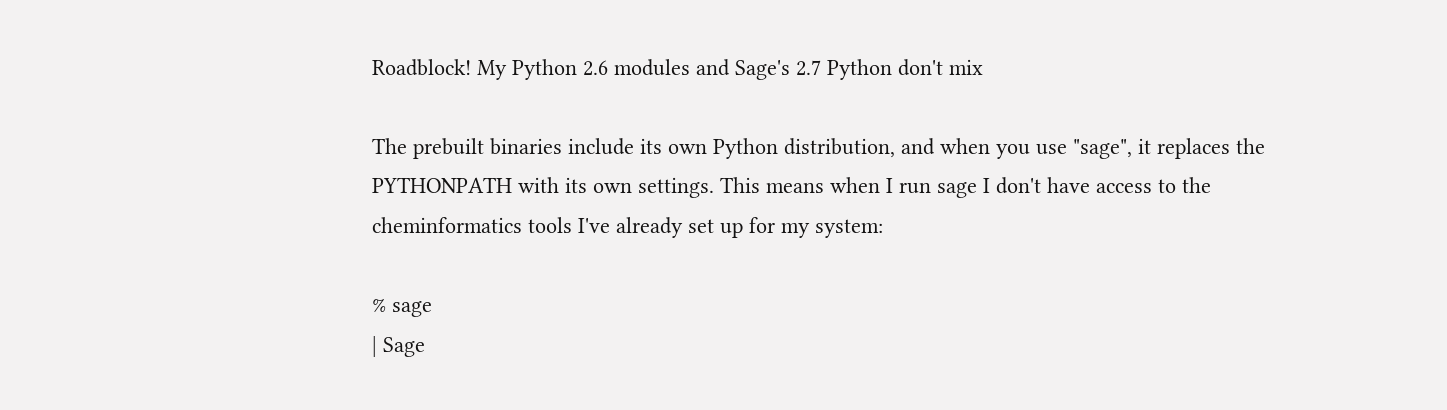Roadblock! My Python 2.6 modules and Sage's 2.7 Python don't mix

The prebuilt binaries include its own Python distribution, and when you use "sage", it replaces the PYTHONPATH with its own settings. This means when I run sage I don't have access to the cheminformatics tools I've already set up for my system:

% sage
| Sage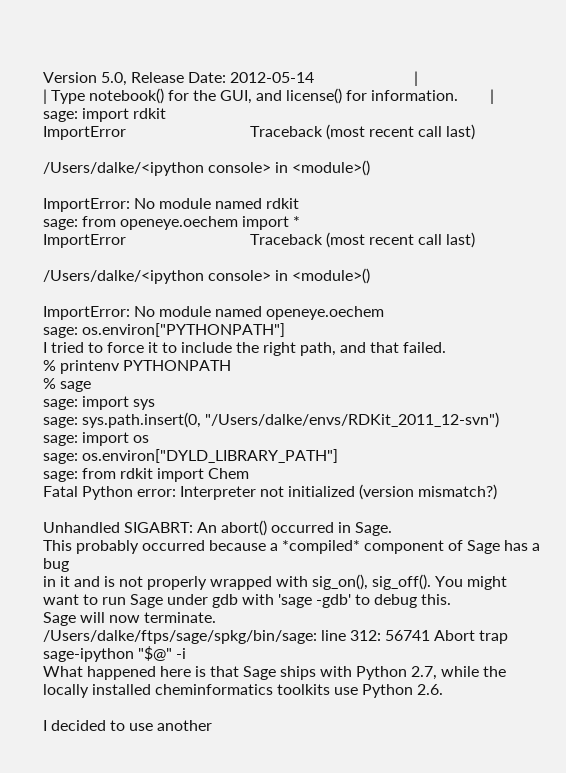Version 5.0, Release Date: 2012-05-14                         |
| Type notebook() for the GUI, and license() for information.        |
sage: import rdkit
ImportError                               Traceback (most recent call last)

/Users/dalke/<ipython console> in <module>()

ImportError: No module named rdkit
sage: from openeye.oechem import *
ImportError                               Traceback (most recent call last)

/Users/dalke/<ipython console> in <module>()

ImportError: No module named openeye.oechem
sage: os.environ["PYTHONPATH"]
I tried to force it to include the right path, and that failed.
% printenv PYTHONPATH
% sage
sage: import sys
sage: sys.path.insert(0, "/Users/dalke/envs/RDKit_2011_12-svn")
sage: import os
sage: os.environ["DYLD_LIBRARY_PATH"]
sage: from rdkit import Chem
Fatal Python error: Interpreter not initialized (version mismatch?)

Unhandled SIGABRT: An abort() occurred in Sage.
This probably occurred because a *compiled* component of Sage has a bug
in it and is not properly wrapped with sig_on(), sig_off(). You might
want to run Sage under gdb with 'sage -gdb' to debug this.
Sage will now terminate.
/Users/dalke/ftps/sage/spkg/bin/sage: line 312: 56741 Abort trap              sage-ipython "$@" -i
What happened here is that Sage ships with Python 2.7, while the locally installed cheminformatics toolkits use Python 2.6.

I decided to use another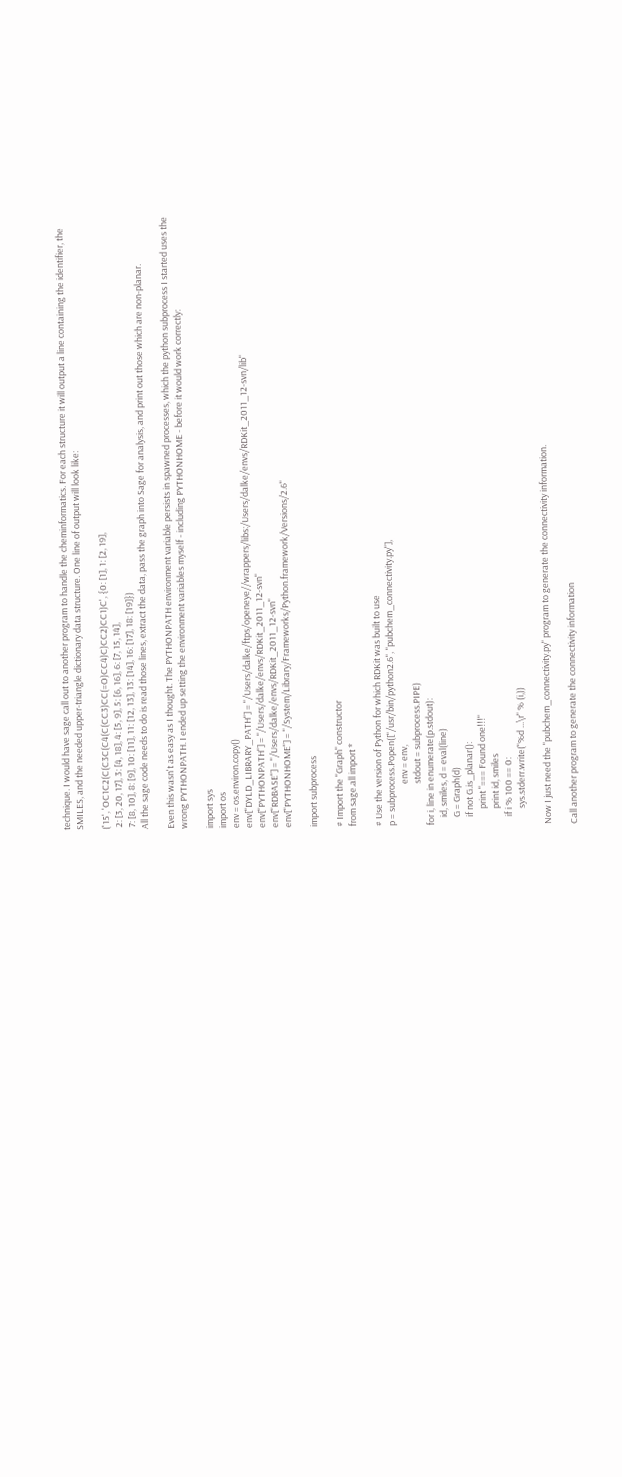technique. I would have sage call out to another program to handle the cheminformatics. For each structure it will output a line containing the identifier, the SMILES, and the needed upper-triangle dictionary data structure. One line of output will look like:

('15', 'OC1C2(C(C3C(C4(C(CC3)CC(=O)CC4)C)CC2)CC1)C', {0: [1], 1: [2, 19],
 2: [3, 20, 17], 3: [4, 18], 4: [5, 9], 5: [6, 16], 6: [7, 15, 14],
 7: [8, 10], 8: [9], 10: [11], 11: [12, 13], 13: [14], 16: [17], 18: [19]})
All the sage code needs to do is read those lines, extract the data, pass the graph into Sage for analysis, and print out those which are non-planar.

Even this wasn't as easy as I thought. The PYTHONPATH environment variable persists in spawned processes, which the python subprocess I started uses the wrong PYTHONPATH. I ended up setting the environment variables myself - including PYTHONHOME - before it would work correctly:

import sys
import os
env = os.environ.copy()
env["DYLD_LIBRARY_PATH"] = "/Users/dalke/ftps/openeye//wrappers/libs:/Users/dalke/envs/RDKit_2011_12-svn/lib"
env["PYTHONPATH"] = "/Users/dalke/envs/RDKit_2011_12-svn"
env["RDBASE"] = "/Users/dalke/envs/RDKit_2011_12-svn"
env["PYTHONHOME"] = "/System/Library/Frameworks/Python.framework/Versions/2.6"

import subprocess

# Import the "Graph" constructor
from sage.all import *

# Use the version of Python for which RDKit was built to use
p = subprocess.Popen(["/usr/bin/python2.6", "pubchem_connectivity.py"],
                     env = env,
                     stdout = subprocess.PIPE)
for i, line in enumerate(p.stdout):
    id, smiles, d = eval(line)
    G = Graph(d)
    if not G.is_planar():
        print "=== Found one!!!"
        print id, smiles
    if i % 100 == 0:
        sys.stderr.write("%d ...\r" % (i,))

Now I just need the "pubchem_connectivity.py" program to generate the connectivity information.

Call another program to generate the connectivity information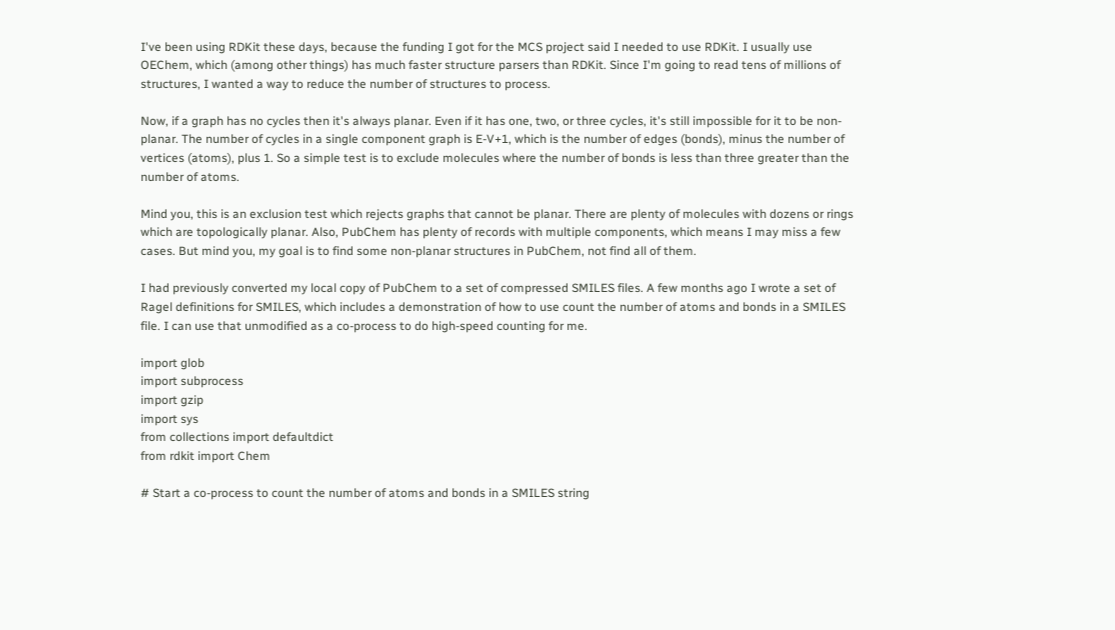I've been using RDKit these days, because the funding I got for the MCS project said I needed to use RDKit. I usually use OEChem, which (among other things) has much faster structure parsers than RDKit. Since I'm going to read tens of millions of structures, I wanted a way to reduce the number of structures to process.

Now, if a graph has no cycles then it's always planar. Even if it has one, two, or three cycles, it's still impossible for it to be non-planar. The number of cycles in a single component graph is E-V+1, which is the number of edges (bonds), minus the number of vertices (atoms), plus 1. So a simple test is to exclude molecules where the number of bonds is less than three greater than the number of atoms.

Mind you, this is an exclusion test which rejects graphs that cannot be planar. There are plenty of molecules with dozens or rings which are topologically planar. Also, PubChem has plenty of records with multiple components, which means I may miss a few cases. But mind you, my goal is to find some non-planar structures in PubChem, not find all of them.

I had previously converted my local copy of PubChem to a set of compressed SMILES files. A few months ago I wrote a set of Ragel definitions for SMILES, which includes a demonstration of how to use count the number of atoms and bonds in a SMILES file. I can use that unmodified as a co-process to do high-speed counting for me.

import glob
import subprocess
import gzip
import sys
from collections import defaultdict
from rdkit import Chem

# Start a co-process to count the number of atoms and bonds in a SMILES string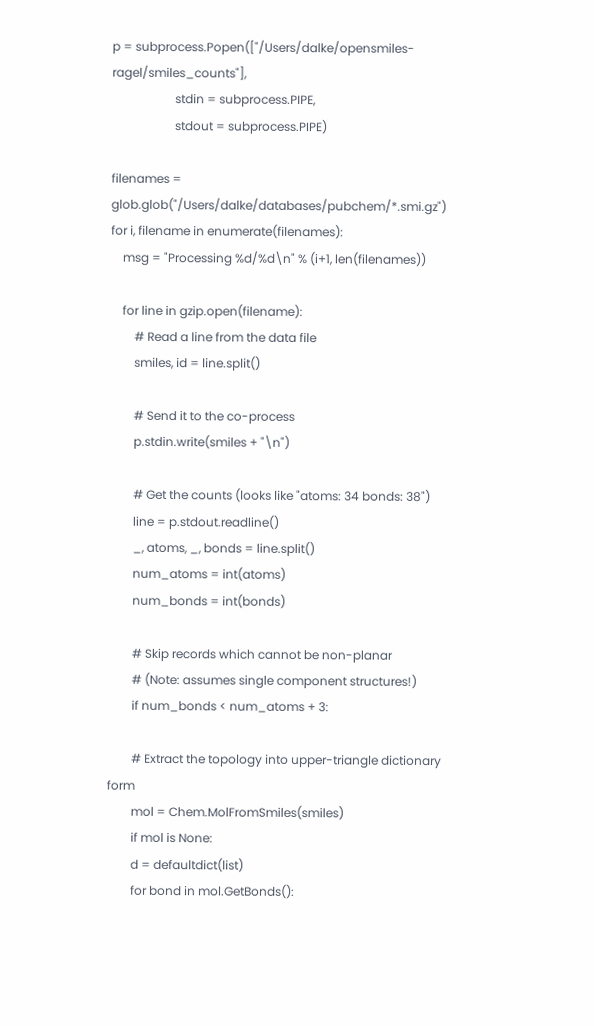p = subprocess.Popen(["/Users/dalke/opensmiles-ragel/smiles_counts"],
                     stdin = subprocess.PIPE,
                     stdout = subprocess.PIPE)

filenames = glob.glob("/Users/dalke/databases/pubchem/*.smi.gz")
for i, filename in enumerate(filenames):
    msg = "Processing %d/%d\n" % (i+1, len(filenames))

    for line in gzip.open(filename):
        # Read a line from the data file
        smiles, id = line.split()

        # Send it to the co-process
        p.stdin.write(smiles + "\n")

        # Get the counts (looks like "atoms: 34 bonds: 38")
        line = p.stdout.readline()
        _, atoms, _, bonds = line.split()
        num_atoms = int(atoms)
        num_bonds = int(bonds)

        # Skip records which cannot be non-planar
        # (Note: assumes single component structures!)
        if num_bonds < num_atoms + 3:

        # Extract the topology into upper-triangle dictionary form
        mol = Chem.MolFromSmiles(smiles)
        if mol is None:
        d = defaultdict(list)
        for bond in mol.GetBonds():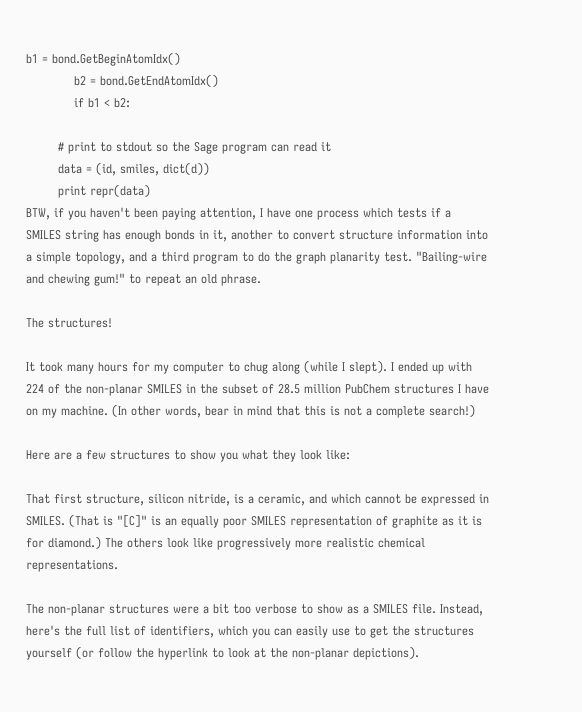b1 = bond.GetBeginAtomIdx()
            b2 = bond.GetEndAtomIdx()
            if b1 < b2:

        # print to stdout so the Sage program can read it
        data = (id, smiles, dict(d))
        print repr(data)
BTW, if you haven't been paying attention, I have one process which tests if a SMILES string has enough bonds in it, another to convert structure information into a simple topology, and a third program to do the graph planarity test. "Bailing-wire and chewing gum!" to repeat an old phrase.

The structures!

It took many hours for my computer to chug along (while I slept). I ended up with 224 of the non-planar SMILES in the subset of 28.5 million PubChem structures I have on my machine. (In other words, bear in mind that this is not a complete search!)

Here are a few structures to show you what they look like:

That first structure, silicon nitride, is a ceramic, and which cannot be expressed in SMILES. (That is "[C]" is an equally poor SMILES representation of graphite as it is for diamond.) The others look like progressively more realistic chemical representations.

The non-planar structures were a bit too verbose to show as a SMILES file. Instead, here's the full list of identifiers, which you can easily use to get the structures yourself (or follow the hyperlink to look at the non-planar depictions).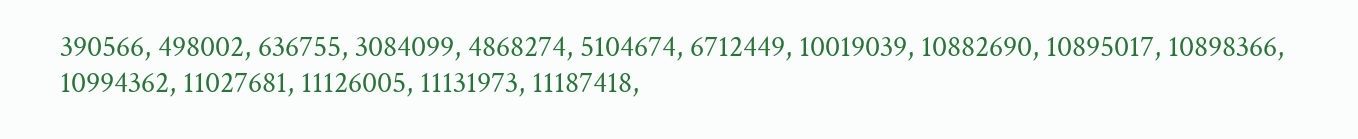390566, 498002, 636755, 3084099, 4868274, 5104674, 6712449, 10019039, 10882690, 10895017, 10898366, 10994362, 11027681, 11126005, 11131973, 11187418,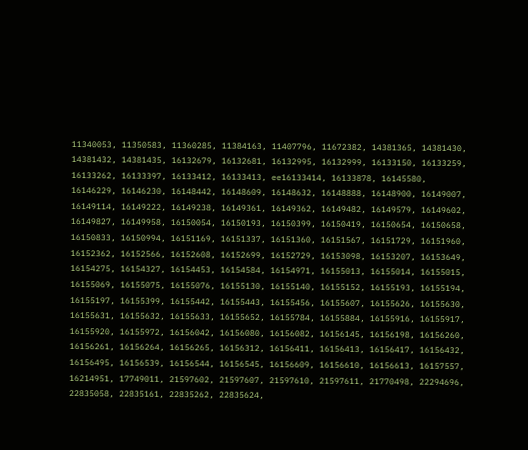11340053, 11350583, 11360285, 11384163, 11407796, 11672382, 14381365, 14381430, 14381432, 14381435, 16132679, 16132681, 16132995, 16132999, 16133150, 16133259, 16133262, 16133397, 16133412, 16133413, ee16133414, 16133878, 16145580, 16146229, 16146230, 16148442, 16148609, 16148632, 16148888, 16148900, 16149007, 16149114, 16149222, 16149238, 16149361, 16149362, 16149482, 16149579, 16149602, 16149827, 16149958, 16150054, 16150193, 16150399, 16150419, 16150654, 16150658, 16150833, 16150994, 16151169, 16151337, 16151360, 16151567, 16151729, 16151960, 16152362, 16152566, 16152608, 16152699, 16152729, 16153098, 16153207, 16153649, 16154275, 16154327, 16154453, 16154584, 16154971, 16155013, 16155014, 16155015, 16155069, 16155075, 16155076, 16155130, 16155140, 16155152, 16155193, 16155194, 16155197, 16155399, 16155442, 16155443, 16155456, 16155607, 16155626, 16155630, 16155631, 16155632, 16155633, 16155652, 16155784, 16155884, 16155916, 16155917, 16155920, 16155972, 16156042, 16156080, 16156082, 16156145, 16156198, 16156260, 16156261, 16156264, 16156265, 16156312, 16156411, 16156413, 16156417, 16156432, 16156495, 16156539, 16156544, 16156545, 16156609, 16156610, 16156613, 16157557, 16214951, 17749011, 21597602, 21597607, 21597610, 21597611, 21770498, 22294696, 22835058, 22835161, 22835262, 22835624,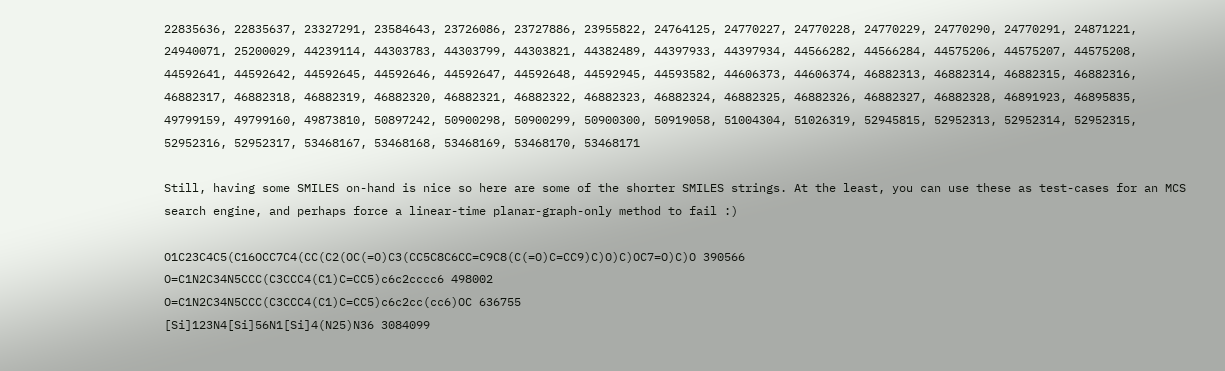22835636, 22835637, 23327291, 23584643, 23726086, 23727886, 23955822, 24764125, 24770227, 24770228, 24770229, 24770290, 24770291, 24871221, 24940071, 25200029, 44239114, 44303783, 44303799, 44303821, 44382489, 44397933, 44397934, 44566282, 44566284, 44575206, 44575207, 44575208, 44592641, 44592642, 44592645, 44592646, 44592647, 44592648, 44592945, 44593582, 44606373, 44606374, 46882313, 46882314, 46882315, 46882316, 46882317, 46882318, 46882319, 46882320, 46882321, 46882322, 46882323, 46882324, 46882325, 46882326, 46882327, 46882328, 46891923, 46895835, 49799159, 49799160, 49873810, 50897242, 50900298, 50900299, 50900300, 50919058, 51004304, 51026319, 52945815, 52952313, 52952314, 52952315, 52952316, 52952317, 53468167, 53468168, 53468169, 53468170, 53468171

Still, having some SMILES on-hand is nice so here are some of the shorter SMILES strings. At the least, you can use these as test-cases for an MCS search engine, and perhaps force a linear-time planar-graph-only method to fail :)

O1C23C4C5(C16OCC7C4(CC(C2(OC(=O)C3(CC5C8C6CC=C9C8(C(=O)C=CC9)C)O)C)OC7=O)C)O 390566
O=C1N2C34N5CCC(C3CCC4(C1)C=CC5)c6c2cccc6 498002
O=C1N2C34N5CCC(C3CCC4(C1)C=CC5)c6c2cc(cc6)OC 636755
[Si]123N4[Si]56N1[Si]4(N25)N36 3084099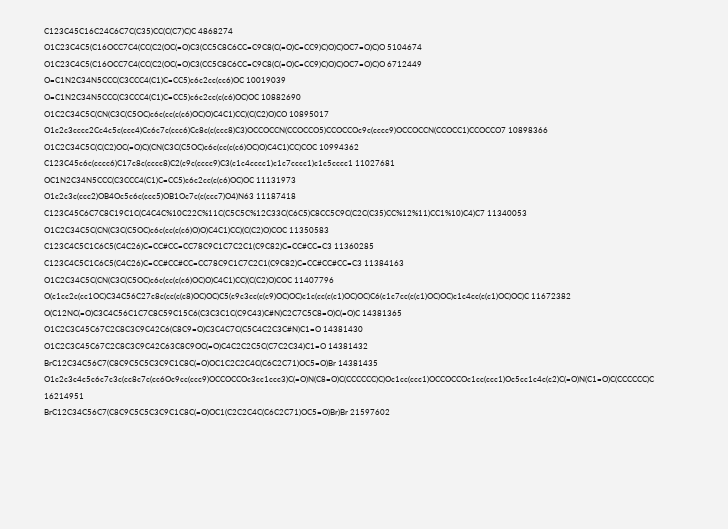C123C45C16C24C6C7C(C35)CC(C(C7)C)C 4868274
O1C23C4C5(C16OCC7C4(CC(C2(OC(=O)C3(CC5C8C6CC=C9C8(C(=O)C=CC9)C)O)C)OC7=O)C)O 5104674
O1C23C4C5(C16OCC7C4(CC(C2(OC(=O)C3(CC5C8C6CC=C9C8(C(=O)C=CC9)C)O)C)OC7=O)C)O 6712449
O=C1N2C34N5CCC(C3CCC4(C1)C=CC5)c6c2cc(cc6)OC 10019039
O=C1N2C34N5CCC(C3CCC4(C1)C=CC5)c6c2cc(c(c6)OC)OC 10882690
O1C2C34C5C(CN(C3C(C5OC)c6c(cc(c(c6)OC)O)C4C1)CC)(C(C2)O)CO 10895017
O1c2c3cccc2Cc4c5c(ccc4)Cc6c7c(ccc6)Cc8c(c(ccc8)C3)OCCOCCN(CCOCCO5)CCOCCOc9c(cccc9)OCCOCCN(CCOCC1)CCOCCO7 10898366
O1C2C34C5C(C(C2)OC(=O)C)(CN(C3C(C5OC)c6c(cc(c(c6)OC)O)C4C1)CC)COC 10994362
C123C45c6c(cccc6)C17c8c(cccc8)C2(c9c(cccc9)C3(c1c4cccc1)c1c7cccc1)c1c5cccc1 11027681
OC1N2C34N5CCC(C3CCC4(C1)C=CC5)c6c2cc(c(c6)OC)OC 11131973
O1c2c3c(ccc2)OB4Oc5c6c(ccc5)OB1Oc7c(c(ccc7)O4)N63 11187418
C123C45C6C7C8C19C1C(C4C4C%10C22C%11C(C5C5C%12C33C(C6C5)C8CC5C9C(C2C(C35)CC%12%11)CC1%10)C4)C7 11340053
O1C2C34C5C(CN(C3C(C5OC)c6c(cc(c(c6)O)O)C4C1)CC)(C(C2)O)COC 11350583
C123C4C5C1C6C5(C4C26)C=CC#CC=CC78C9C1C7C2C1(C9C82)C=CC#CC=C3 11360285
C123C4C5C1C6C5(C4C26)C=CC#CC#CC=CC78C9C1C7C2C1(C9C82)C=CC#CC#CC=C3 11384163
O1C2C34C5C(CN(C3C(C5OC)c6c(cc(c(c6)OC)O)C4C1)CC)(C(C2)O)COC 11407796
O(c1cc2c(cc1OC)C34C56C27c8c(cc(c(c8)OC)OC)C5(c9c3cc(c(c9)OC)OC)c1c(cc(c(c1)OC)OC)C6(c1c7cc(c(c1)OC)OC)c1c4cc(c(c1)OC)OC)C 11672382
O(C12NC(=O)C3C4C56C1C7C8C59C15C6(C3C3C1C(C9C43)C#N)C2C7C5C8=O)C(=O)C 14381365
O1C2C3C45C67C2C8C3C9C42C6(C8C9=O)C3C4C7C(C5C4C2C3C#N)C1=O 14381430
O1C2C3C45C67C2C8C3C9C42C63C8C9OC(=O)C4C2C2C5C(C7C2C34)C1=O 14381432
BrC12C34C56C7(C8C9C5C5C3C9C1C8C(=O)OC1C2C2C4C(C6C2C71)OC5=O)Br 14381435
O1c2c3c4c5c6c7c3c(cc8c7c(cc6Oc9cc(ccc9)OCCOCCOc3cc1ccc3)C(=O)N(C8=O)C(CCCCCC)C)Oc1cc(ccc1)OCCOCCOc1cc(ccc1)Oc5cc1c4c(c2)C(=O)N(C1=O)C(CCCCCC)C 16214951
BrC12C34C56C7(C8C9C5C5C3C9C1C8C(=O)OC1(C2C2C4C(C6C2C71)OC5=O)Br)Br 21597602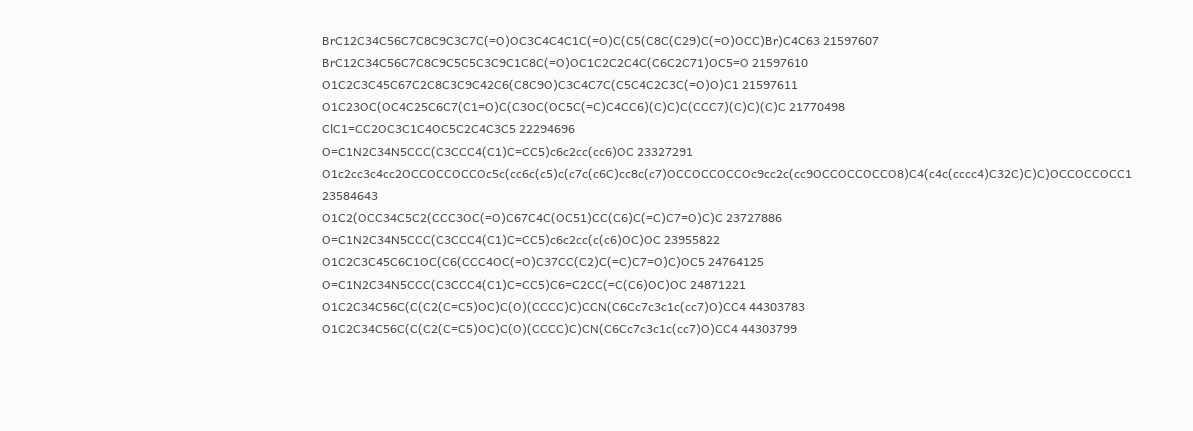BrC12C34C56C7C8C9C3C7C(=O)OC3C4C4C1C(=O)C(C5(C8C(C29)C(=O)OCC)Br)C4C63 21597607
BrC12C34C56C7C8C9C5C5C3C9C1C8C(=O)OC1C2C2C4C(C6C2C71)OC5=O 21597610
O1C2C3C45C67C2C8C3C9C42C6(C8C9O)C3C4C7C(C5C4C2C3C(=O)O)C1 21597611
O1C23OC(OC4C25C6C7(C1=O)C(C3OC(OC5C(=C)C4CC6)(C)C)C(CCC7)(C)C)(C)C 21770498
ClC1=CC2OC3C1C4OC5C2C4C3C5 22294696
O=C1N2C34N5CCC(C3CCC4(C1)C=CC5)c6c2cc(cc6)OC 23327291
O1c2cc3c4cc2OCCOCCOCCOc5c(cc6c(c5)c(c7c(c6C)cc8c(c7)OCCOCCOCCOc9cc2c(cc9OCCOCCOCCO8)C4(c4c(cccc4)C32C)C)C)OCCOCCOCC1 23584643
O1C2(OCC34C5C2(CCC3OC(=O)C67C4C(OC51)CC(C6)C(=C)C7=O)C)C 23727886
O=C1N2C34N5CCC(C3CCC4(C1)C=CC5)c6c2cc(c(c6)OC)OC 23955822
O1C2C3C45C6C1OC(C6(CCC4OC(=O)C37CC(C2)C(=C)C7=O)C)OC5 24764125
O=C1N2C34N5CCC(C3CCC4(C1)C=CC5)C6=C2CC(=C(C6)OC)OC 24871221
O1C2C34C56C(C(C2(C=C5)OC)C(O)(CCCC)C)CCN(C6Cc7c3c1c(cc7)O)CC4 44303783
O1C2C34C56C(C(C2(C=C5)OC)C(O)(CCCC)C)CN(C6Cc7c3c1c(cc7)O)CC4 44303799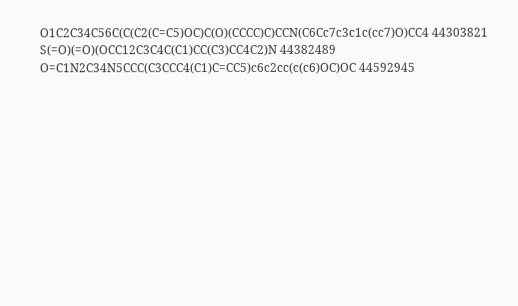O1C2C34C56C(C(C2(C=C5)OC)C(O)(CCCC)C)CCN(C6Cc7c3c1c(cc7)O)CC4 44303821
S(=O)(=O)(OCC12C3C4C(C1)CC(C3)CC4C2)N 44382489
O=C1N2C34N5CCC(C3CCC4(C1)C=CC5)c6c2cc(c(c6)OC)OC 44592945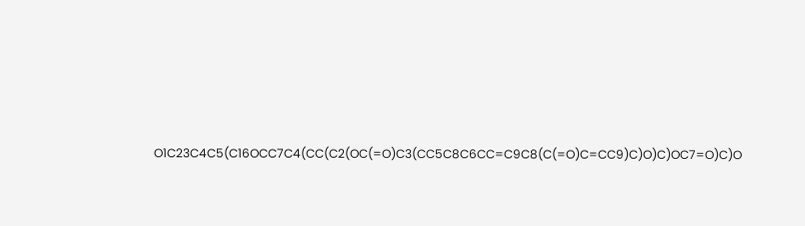O1C23C4C5(C16OCC7C4(CC(C2(OC(=O)C3(CC5C8C6CC=C9C8(C(=O)C=CC9)C)O)C)OC7=O)C)O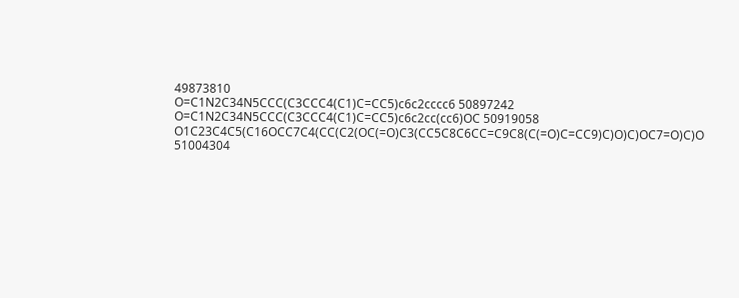49873810
O=C1N2C34N5CCC(C3CCC4(C1)C=CC5)c6c2cccc6 50897242
O=C1N2C34N5CCC(C3CCC4(C1)C=CC5)c6c2cc(cc6)OC 50919058
O1C23C4C5(C16OCC7C4(CC(C2(OC(=O)C3(CC5C8C6CC=C9C8(C(=O)C=CC9)C)O)C)OC7=O)C)O 51004304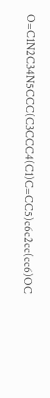O=C1N2C34N5CCC(C3CCC4(C1)C=CC5)c6c2cc(cc6)OC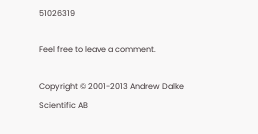51026319

Feel free to leave a comment.

Copyright © 2001-2013 Andrew Dalke Scientific AB